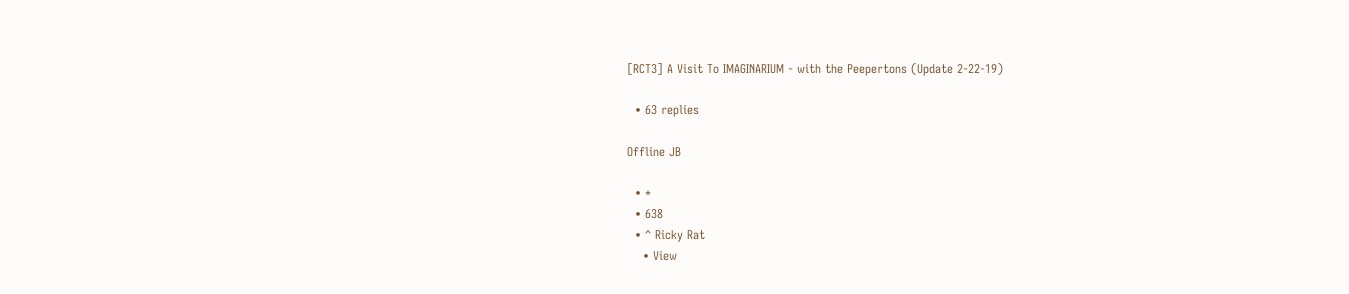[RCT3] A Visit To IMAGINARIUM - with the Peepertons (Update 2-22-19)

  • 63 replies

Offline JB

  • *
  • 638
  • ^ Ricky Rat
    • View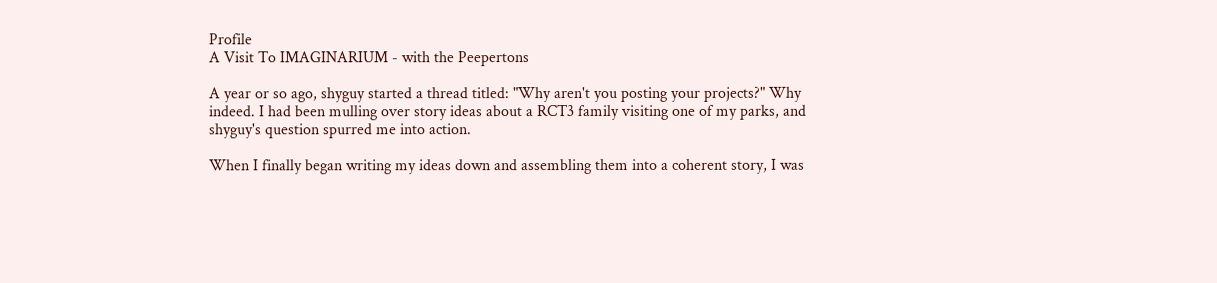Profile
A Visit To IMAGINARIUM - with the Peepertons

A year or so ago, shyguy started a thread titled: "Why aren't you posting your projects?" Why indeed. I had been mulling over story ideas about a RCT3 family visiting one of my parks, and shyguy's question spurred me into action.

When I finally began writing my ideas down and assembling them into a coherent story, I was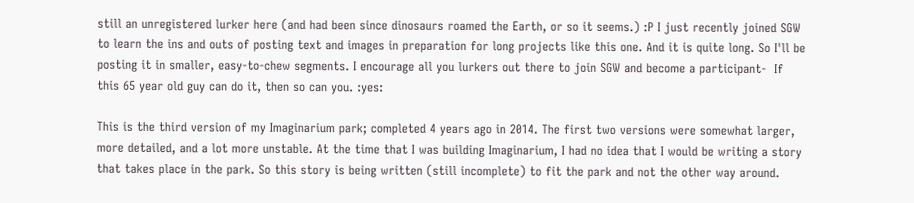still an unregistered lurker here (and had been since dinosaurs roamed the Earth, or so it seems.) :P I just recently joined SGW to learn the ins and outs of posting text and images in preparation for long projects like this one. And it is quite long. So I'll be posting it in smaller, easy-to-chew segments. I encourage all you lurkers out there to join SGW and become a participant-  If this 65 year old guy can do it, then so can you. :yes:

This is the third version of my Imaginarium park; completed 4 years ago in 2014. The first two versions were somewhat larger, more detailed, and a lot more unstable. At the time that I was building Imaginarium, I had no idea that I would be writing a story that takes place in the park. So this story is being written (still incomplete) to fit the park and not the other way around.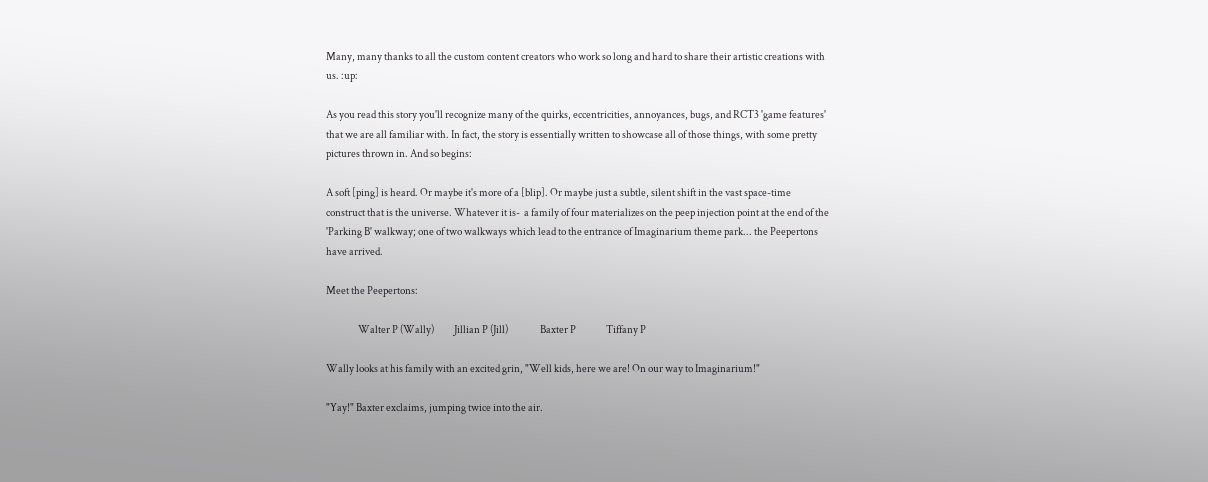Many, many thanks to all the custom content creators who work so long and hard to share their artistic creations with us. :up:

As you read this story you'll recognize many of the quirks, eccentricities, annoyances, bugs, and RCT3 'game features' that we are all familiar with. In fact, the story is essentially written to showcase all of those things, with some pretty pictures thrown in. And so begins:

A soft [ping] is heard. Or maybe it's more of a [blip]. Or maybe just a subtle, silent shift in the vast space-time construct that is the universe. Whatever it is-  a family of four materializes on the peep injection point at the end of the 'Parking B' walkway; one of two walkways which lead to the entrance of Imaginarium theme park... the Peepertons have arrived.

Meet the Peepertons:

                Walter P (Wally)          Jillian P (Jill)                Baxter P               Tiffany P

Wally looks at his family with an excited grin, "Well kids, here we are! On our way to Imaginarium!"

"Yay!" Baxter exclaims, jumping twice into the air.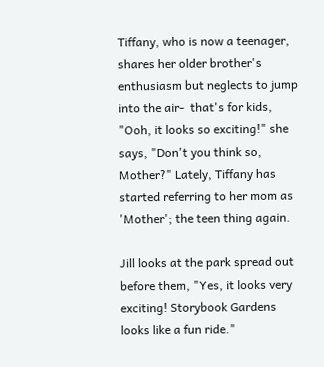Tiffany, who is now a teenager, shares her older brother's enthusiasm but neglects to jump into the air-  that's for kids, "Ooh, it looks so exciting!" she says, "Don't you think so, Mother?" Lately, Tiffany has started referring to her mom as 'Mother'; the teen thing again.

Jill looks at the park spread out before them, "Yes, it looks very exciting! Storybook Gardens looks like a fun ride."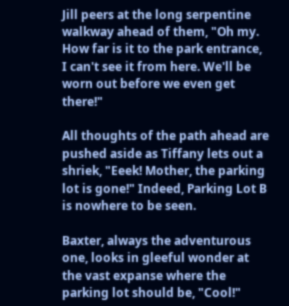Jill peers at the long serpentine walkway ahead of them, "Oh my. How far is it to the park entrance, I can't see it from here. We'll be worn out before we even get there!"

All thoughts of the path ahead are pushed aside as Tiffany lets out a shriek, "Eeek! Mother, the parking lot is gone!" Indeed, Parking Lot B is nowhere to be seen.

Baxter, always the adventurous one, looks in gleeful wonder at the vast expanse where the parking lot should be, "Cool!"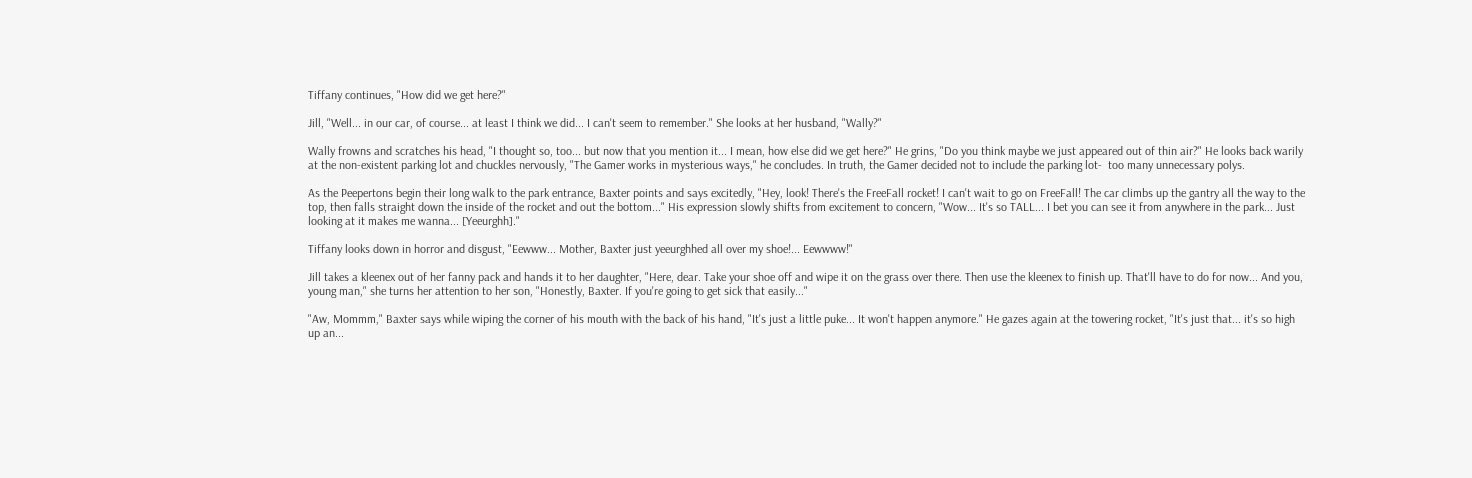Tiffany continues, "How did we get here?"

Jill, "Well... in our car, of course... at least I think we did... I can't seem to remember." She looks at her husband, "Wally?"

Wally frowns and scratches his head, "I thought so, too... but now that you mention it... I mean, how else did we get here?" He grins, "Do you think maybe we just appeared out of thin air?" He looks back warily at the non-existent parking lot and chuckles nervously, "The Gamer works in mysterious ways," he concludes. In truth, the Gamer decided not to include the parking lot-  too many unnecessary polys.

As the Peepertons begin their long walk to the park entrance, Baxter points and says excitedly, "Hey, look! There's the FreeFall rocket! I can't wait to go on FreeFall! The car climbs up the gantry all the way to the top, then falls straight down the inside of the rocket and out the bottom..." His expression slowly shifts from excitement to concern, "Wow... It's so TALL... I bet you can see it from anywhere in the park... Just looking at it makes me wanna... [Yeeurghh]."

Tiffany looks down in horror and disgust, "Eewww... Mother, Baxter just yeeurghhed all over my shoe!... Eewwww!"

Jill takes a kleenex out of her fanny pack and hands it to her daughter, "Here, dear. Take your shoe off and wipe it on the grass over there. Then use the kleenex to finish up. That'll have to do for now... And you, young man," she turns her attention to her son, "Honestly, Baxter. If you're going to get sick that easily..."

"Aw, Mommm," Baxter says while wiping the corner of his mouth with the back of his hand, "It's just a little puke... It won't happen anymore." He gazes again at the towering rocket, "It's just that... it's so high up an...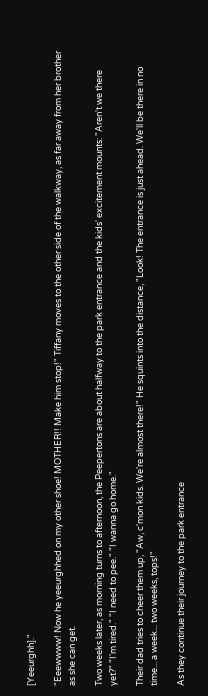[Yeeurghh]."

"Eeewwww! Now he yeeurghhed on my other shoe! MOTHER!! Make him stop!" Tiffany moves to the other side of the walkway, as far away from her brother as she can get.

Two weeks later, as morning turns to afternoon, the Peepertons are about halfway to the park entrance and the kids' excitement mounts: "Aren't we there yet?" "I'm tired." "I need to pee." "I wanna go home."

Their dad tries to cheer them up, "Aw, c'mon kids. We're almost there!" He squints into the distance, "Look! The entrance is just ahead. We'll be there in no time... a week... two weeks, tops!"

As they continue their journey to the park entrance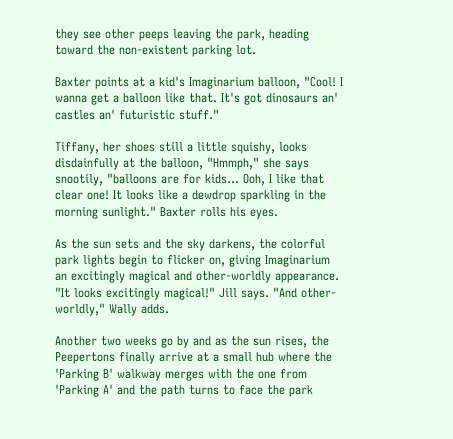they see other peeps leaving the park, heading toward the non-existent parking lot.

Baxter points at a kid's Imaginarium balloon, "Cool! I wanna get a balloon like that. It's got dinosaurs an' castles an' futuristic stuff."

Tiffany, her shoes still a little squishy, looks disdainfully at the balloon, "Hmmph," she says snootily, "balloons are for kids... Ooh, I like that clear one! It looks like a dewdrop sparkling in the morning sunlight." Baxter rolls his eyes.

As the sun sets and the sky darkens, the colorful park lights begin to flicker on, giving Imaginarium an excitingly magical and other-worldly appearance. "It looks excitingly magical!" Jill says. "And other-worldly," Wally adds.

Another two weeks go by and as the sun rises, the Peepertons finally arrive at a small hub where the 'Parking B' walkway merges with the one from 'Parking A' and the path turns to face the park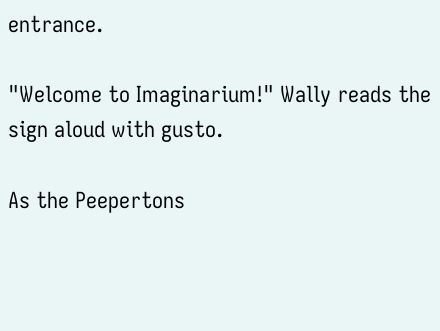entrance.

"Welcome to Imaginarium!" Wally reads the sign aloud with gusto.

As the Peepertons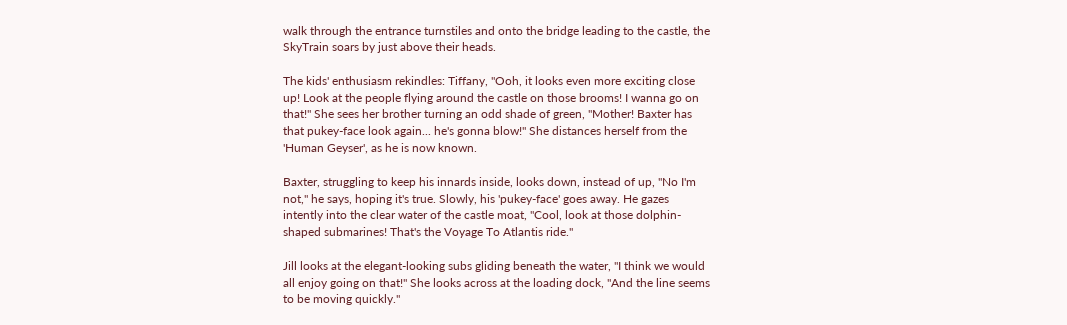walk through the entrance turnstiles and onto the bridge leading to the castle, the SkyTrain soars by just above their heads.

The kids' enthusiasm rekindles: Tiffany, "Ooh, it looks even more exciting close up! Look at the people flying around the castle on those brooms! I wanna go on that!" She sees her brother turning an odd shade of green, "Mother! Baxter has that pukey-face look again... he's gonna blow!" She distances herself from the 'Human Geyser', as he is now known.

Baxter, struggling to keep his innards inside, looks down, instead of up, "No I'm not," he says, hoping it's true. Slowly, his 'pukey-face' goes away. He gazes intently into the clear water of the castle moat, "Cool, look at those dolphin-shaped submarines! That's the Voyage To Atlantis ride."

Jill looks at the elegant-looking subs gliding beneath the water, "I think we would all enjoy going on that!" She looks across at the loading dock, "And the line seems to be moving quickly."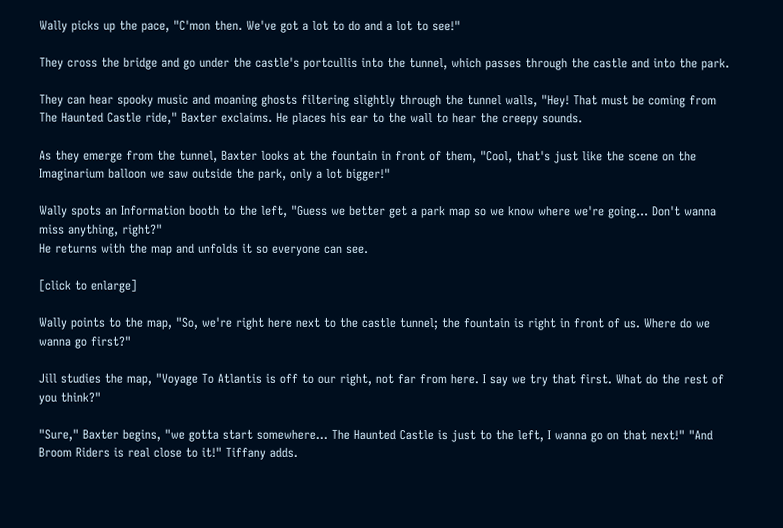Wally picks up the pace, "C'mon then. We've got a lot to do and a lot to see!"

They cross the bridge and go under the castle's portcullis into the tunnel, which passes through the castle and into the park.

They can hear spooky music and moaning ghosts filtering slightly through the tunnel walls, "Hey! That must be coming from The Haunted Castle ride," Baxter exclaims. He places his ear to the wall to hear the creepy sounds.

As they emerge from the tunnel, Baxter looks at the fountain in front of them, "Cool, that's just like the scene on the Imaginarium balloon we saw outside the park, only a lot bigger!"

Wally spots an Information booth to the left, "Guess we better get a park map so we know where we're going... Don't wanna miss anything, right?"
He returns with the map and unfolds it so everyone can see.

[click to enlarge]

Wally points to the map, "So, we're right here next to the castle tunnel; the fountain is right in front of us. Where do we wanna go first?"

Jill studies the map, "Voyage To Atlantis is off to our right, not far from here. I say we try that first. What do the rest of you think?"

"Sure," Baxter begins, "we gotta start somewhere... The Haunted Castle is just to the left, I wanna go on that next!" "And Broom Riders is real close to it!" Tiffany adds.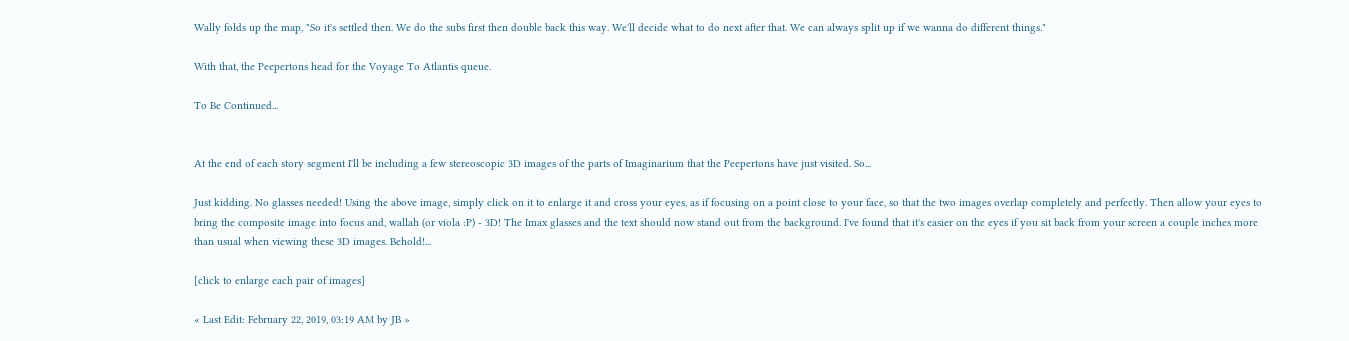Wally folds up the map, "So it's settled then. We do the subs first then double back this way. We'll decide what to do next after that. We can always split up if we wanna do different things."

With that, the Peepertons head for the Voyage To Atlantis queue.

To Be Continued...


At the end of each story segment I'll be including a few stereoscopic 3D images of the parts of Imaginarium that the Peepertons have just visited. So...

Just kidding. No glasses needed! Using the above image, simply click on it to enlarge it and cross your eyes, as if focusing on a point close to your face, so that the two images overlap completely and perfectly. Then allow your eyes to bring the composite image into focus and, wallah (or viola :P) - 3D! The Imax glasses and the text should now stand out from the background. I've found that it's easier on the eyes if you sit back from your screen a couple inches more than usual when viewing these 3D images. Behold!...

[click to enlarge each pair of images]

« Last Edit: February 22, 2019, 03:19 AM by JB »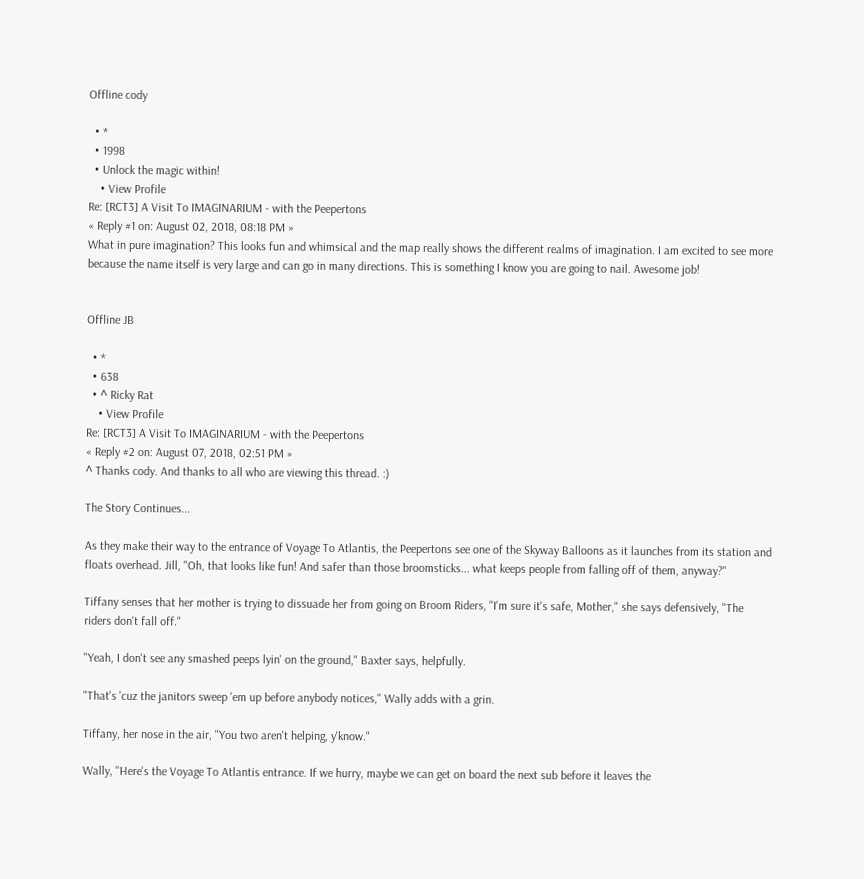Offline cody

  • *
  • 1998
  • Unlock the magic within!
    • View Profile
Re: [RCT3] A Visit To IMAGINARIUM - with the Peepertons
« Reply #1 on: August 02, 2018, 08:18 PM »
What in pure imagination? This looks fun and whimsical and the map really shows the different realms of imagination. I am excited to see more because the name itself is very large and can go in many directions. This is something I know you are going to nail. Awesome job!


Offline JB

  • *
  • 638
  • ^ Ricky Rat
    • View Profile
Re: [RCT3] A Visit To IMAGINARIUM - with the Peepertons
« Reply #2 on: August 07, 2018, 02:51 PM »
^ Thanks cody. And thanks to all who are viewing this thread. :)

The Story Continues...

As they make their way to the entrance of Voyage To Atlantis, the Peepertons see one of the Skyway Balloons as it launches from its station and floats overhead. Jill, "Oh, that looks like fun! And safer than those broomsticks... what keeps people from falling off of them, anyway?"

Tiffany senses that her mother is trying to dissuade her from going on Broom Riders, "I'm sure it's safe, Mother," she says defensively, "The riders don't fall off."

"Yeah, I don't see any smashed peeps lyin' on the ground," Baxter says, helpfully.

"That's 'cuz the janitors sweep 'em up before anybody notices," Wally adds with a grin.

Tiffany, her nose in the air, "You two aren't helping, y'know."

Wally, "Here's the Voyage To Atlantis entrance. If we hurry, maybe we can get on board the next sub before it leaves the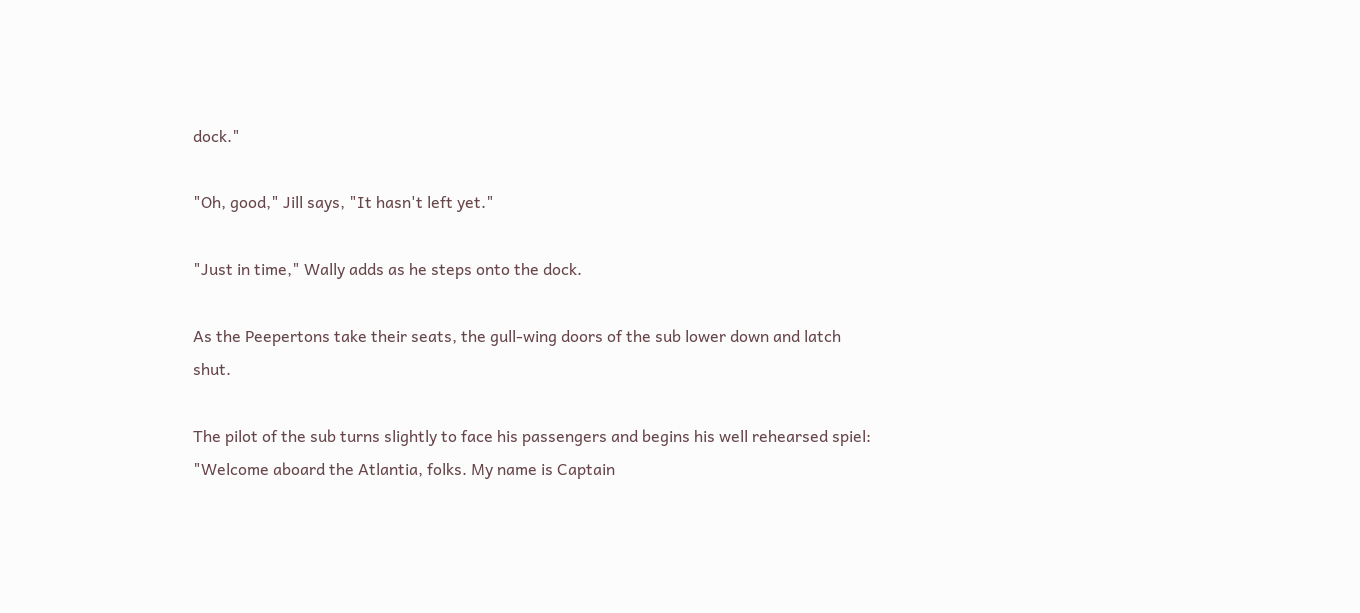dock."

"Oh, good," Jill says, "It hasn't left yet."

"Just in time," Wally adds as he steps onto the dock.

As the Peepertons take their seats, the gull-wing doors of the sub lower down and latch shut.

The pilot of the sub turns slightly to face his passengers and begins his well rehearsed spiel: "Welcome aboard the Atlantia, folks. My name is Captain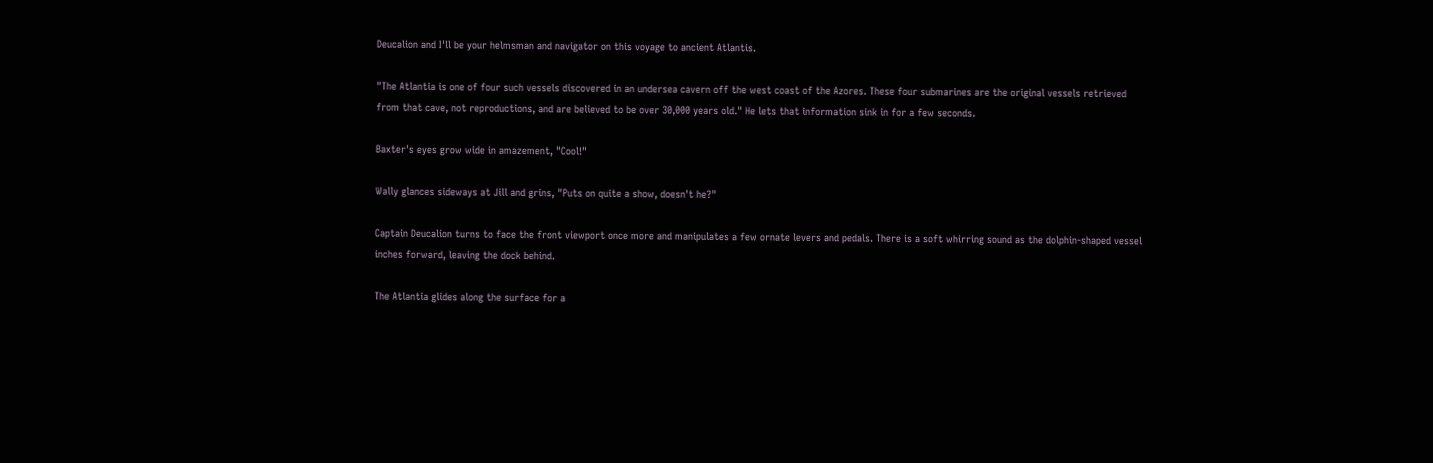Deucalion and I'll be your helmsman and navigator on this voyage to ancient Atlantis.

"The Atlantia is one of four such vessels discovered in an undersea cavern off the west coast of the Azores. These four submarines are the original vessels retrieved from that cave, not reproductions, and are believed to be over 30,000 years old." He lets that information sink in for a few seconds.

Baxter's eyes grow wide in amazement, "Cool!"

Wally glances sideways at Jill and grins, "Puts on quite a show, doesn't he?"

Captain Deucalion turns to face the front viewport once more and manipulates a few ornate levers and pedals. There is a soft whirring sound as the dolphin-shaped vessel inches forward, leaving the dock behind.

The Atlantia glides along the surface for a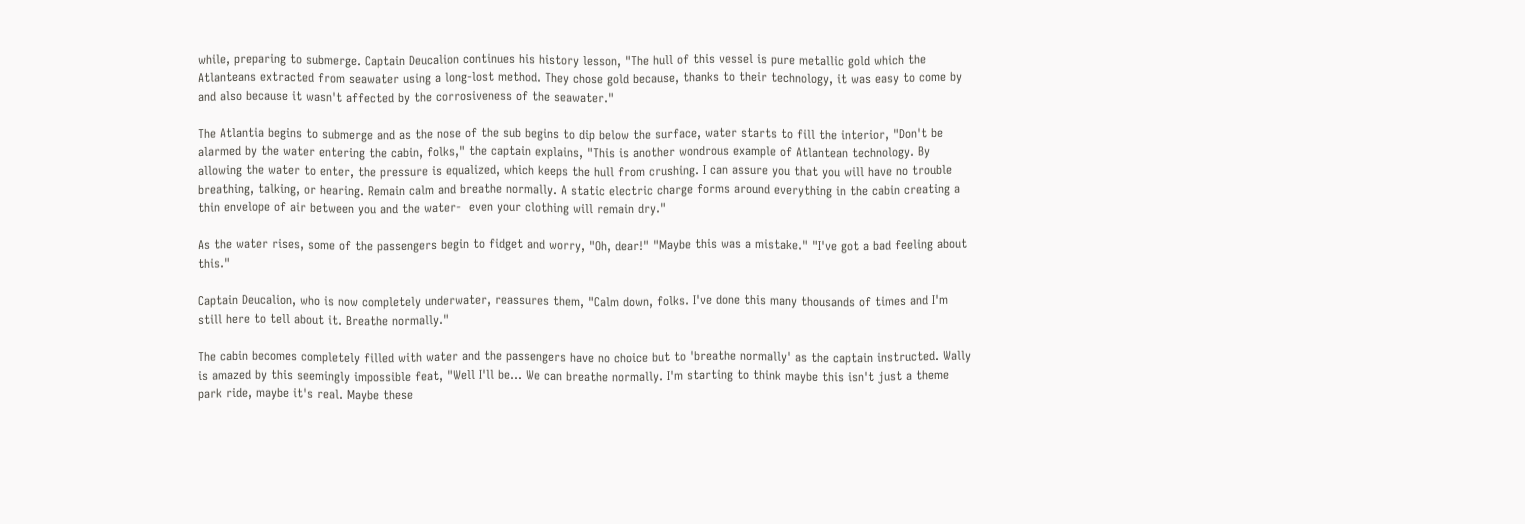while, preparing to submerge. Captain Deucalion continues his history lesson, "The hull of this vessel is pure metallic gold which the Atlanteans extracted from seawater using a long-lost method. They chose gold because, thanks to their technology, it was easy to come by and also because it wasn't affected by the corrosiveness of the seawater."

The Atlantia begins to submerge and as the nose of the sub begins to dip below the surface, water starts to fill the interior, "Don't be alarmed by the water entering the cabin, folks," the captain explains, "This is another wondrous example of Atlantean technology. By allowing the water to enter, the pressure is equalized, which keeps the hull from crushing. I can assure you that you will have no trouble breathing, talking, or hearing. Remain calm and breathe normally. A static electric charge forms around everything in the cabin creating a thin envelope of air between you and the water-  even your clothing will remain dry."

As the water rises, some of the passengers begin to fidget and worry, "Oh, dear!" "Maybe this was a mistake." "I've got a bad feeling about this."

Captain Deucalion, who is now completely underwater, reassures them, "Calm down, folks. I've done this many thousands of times and I'm still here to tell about it. Breathe normally."

The cabin becomes completely filled with water and the passengers have no choice but to 'breathe normally' as the captain instructed. Wally is amazed by this seemingly impossible feat, "Well I'll be... We can breathe normally. I'm starting to think maybe this isn't just a theme park ride, maybe it's real. Maybe these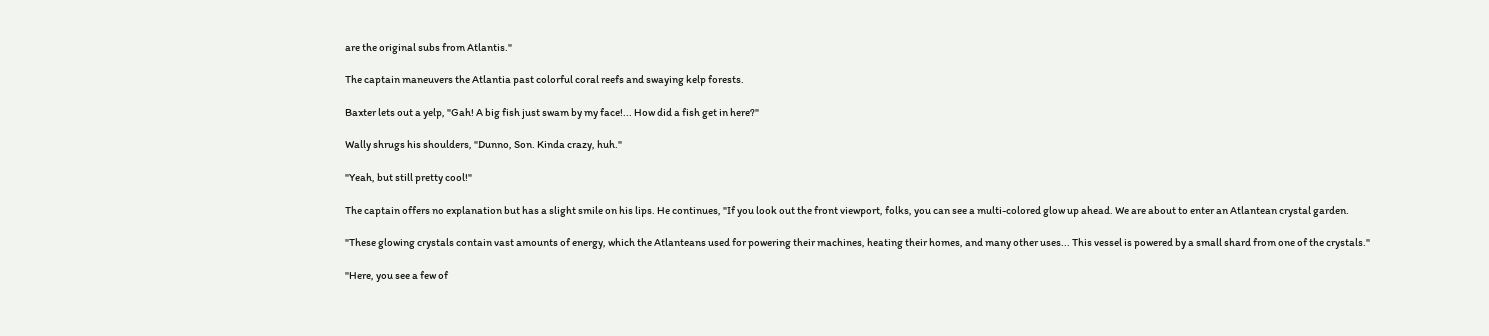are the original subs from Atlantis."

The captain maneuvers the Atlantia past colorful coral reefs and swaying kelp forests.

Baxter lets out a yelp, "Gah! A big fish just swam by my face!... How did a fish get in here?"

Wally shrugs his shoulders, "Dunno, Son. Kinda crazy, huh."

"Yeah, but still pretty cool!"

The captain offers no explanation but has a slight smile on his lips. He continues, "If you look out the front viewport, folks, you can see a multi-colored glow up ahead. We are about to enter an Atlantean crystal garden.

"These glowing crystals contain vast amounts of energy, which the Atlanteans used for powering their machines, heating their homes, and many other uses... This vessel is powered by a small shard from one of the crystals."

"Here, you see a few of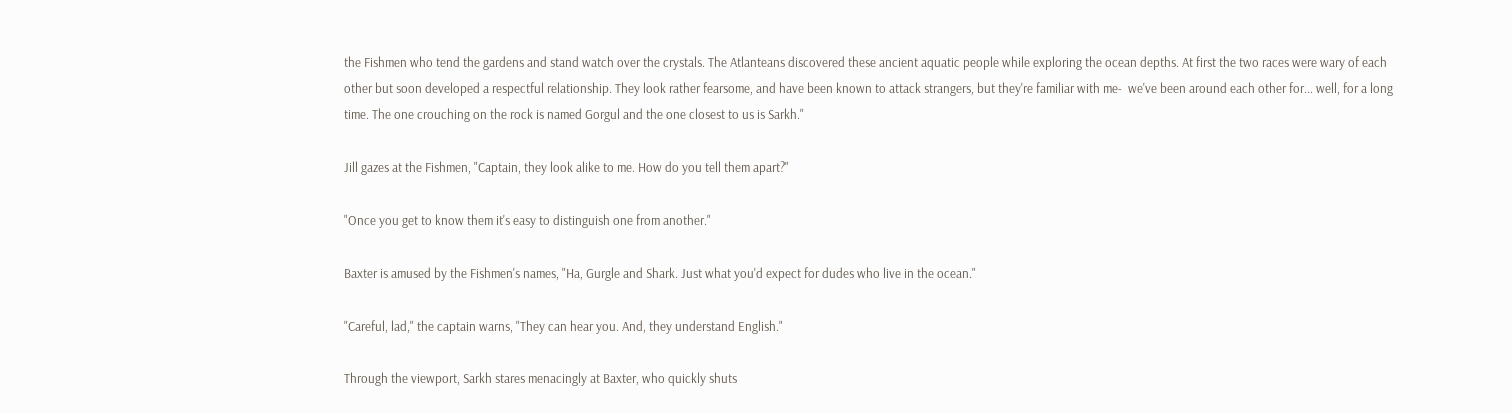the Fishmen who tend the gardens and stand watch over the crystals. The Atlanteans discovered these ancient aquatic people while exploring the ocean depths. At first the two races were wary of each other but soon developed a respectful relationship. They look rather fearsome, and have been known to attack strangers, but they're familiar with me-  we've been around each other for... well, for a long time. The one crouching on the rock is named Gorgul and the one closest to us is Sarkh."

Jill gazes at the Fishmen, "Captain, they look alike to me. How do you tell them apart?"

"Once you get to know them it's easy to distinguish one from another."

Baxter is amused by the Fishmen's names, "Ha, Gurgle and Shark. Just what you'd expect for dudes who live in the ocean."

"Careful, lad," the captain warns, "They can hear you. And, they understand English."

Through the viewport, Sarkh stares menacingly at Baxter, who quickly shuts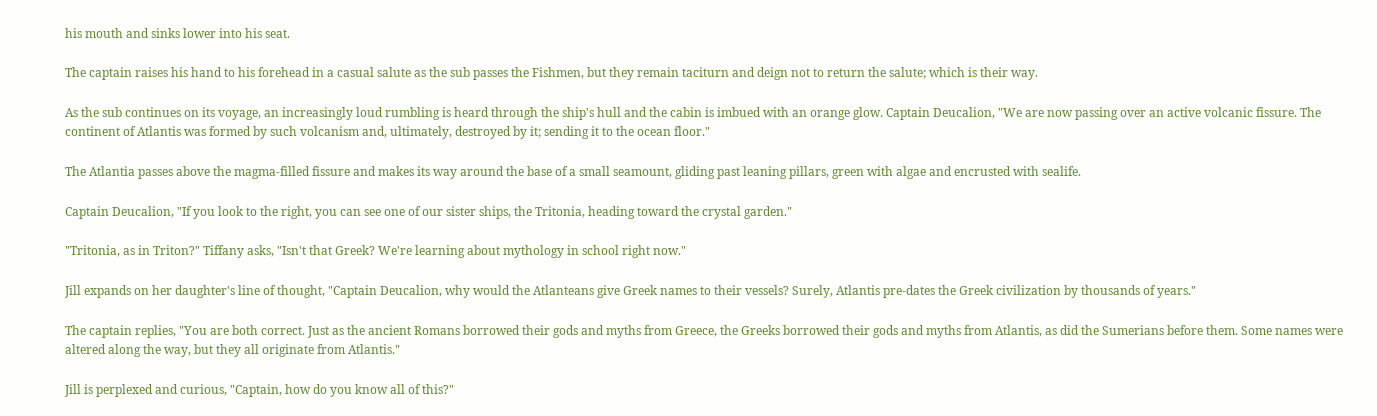his mouth and sinks lower into his seat.

The captain raises his hand to his forehead in a casual salute as the sub passes the Fishmen, but they remain taciturn and deign not to return the salute; which is their way.

As the sub continues on its voyage, an increasingly loud rumbling is heard through the ship's hull and the cabin is imbued with an orange glow. Captain Deucalion, "We are now passing over an active volcanic fissure. The continent of Atlantis was formed by such volcanism and, ultimately, destroyed by it; sending it to the ocean floor."

The Atlantia passes above the magma-filled fissure and makes its way around the base of a small seamount, gliding past leaning pillars, green with algae and encrusted with sealife.

Captain Deucalion, "If you look to the right, you can see one of our sister ships, the Tritonia, heading toward the crystal garden."

"Tritonia, as in Triton?" Tiffany asks, "Isn't that Greek? We're learning about mythology in school right now."

Jill expands on her daughter's line of thought, "Captain Deucalion, why would the Atlanteans give Greek names to their vessels? Surely, Atlantis pre-dates the Greek civilization by thousands of years."

The captain replies, "You are both correct. Just as the ancient Romans borrowed their gods and myths from Greece, the Greeks borrowed their gods and myths from Atlantis, as did the Sumerians before them. Some names were altered along the way, but they all originate from Atlantis."

Jill is perplexed and curious, "Captain, how do you know all of this?"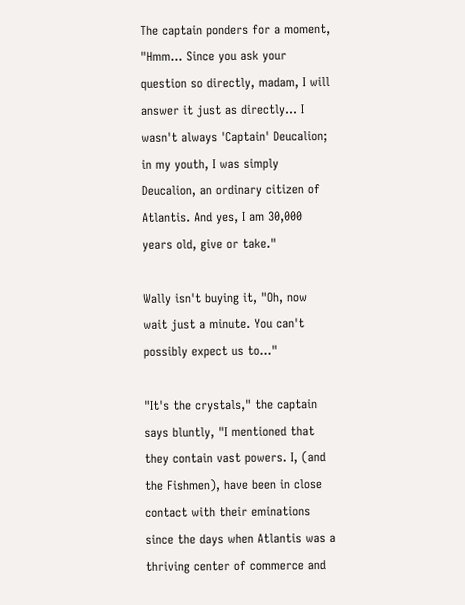The captain ponders for a moment, "Hmm... Since you ask your question so directly, madam, I will answer it just as directly... I wasn't always 'Captain' Deucalion; in my youth, I was simply Deucalion, an ordinary citizen of Atlantis. And yes, I am 30,000 years old, give or take."

Wally isn't buying it, "Oh, now wait just a minute. You can't possibly expect us to..."

"It's the crystals," the captain says bluntly, "I mentioned that they contain vast powers. I, (and the Fishmen), have been in close contact with their eminations since the days when Atlantis was a thriving center of commerce and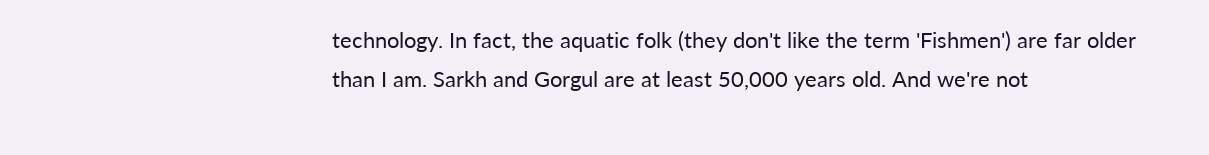technology. In fact, the aquatic folk (they don't like the term 'Fishmen') are far older than I am. Sarkh and Gorgul are at least 50,000 years old. And we're not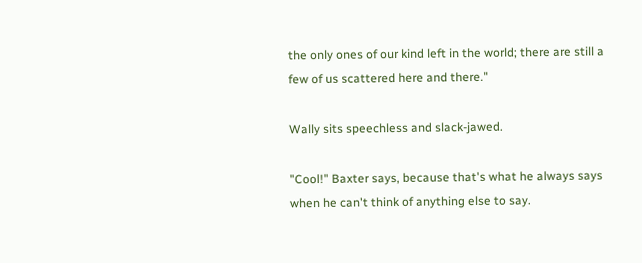the only ones of our kind left in the world; there are still a few of us scattered here and there."

Wally sits speechless and slack-jawed.

"Cool!" Baxter says, because that's what he always says when he can't think of anything else to say.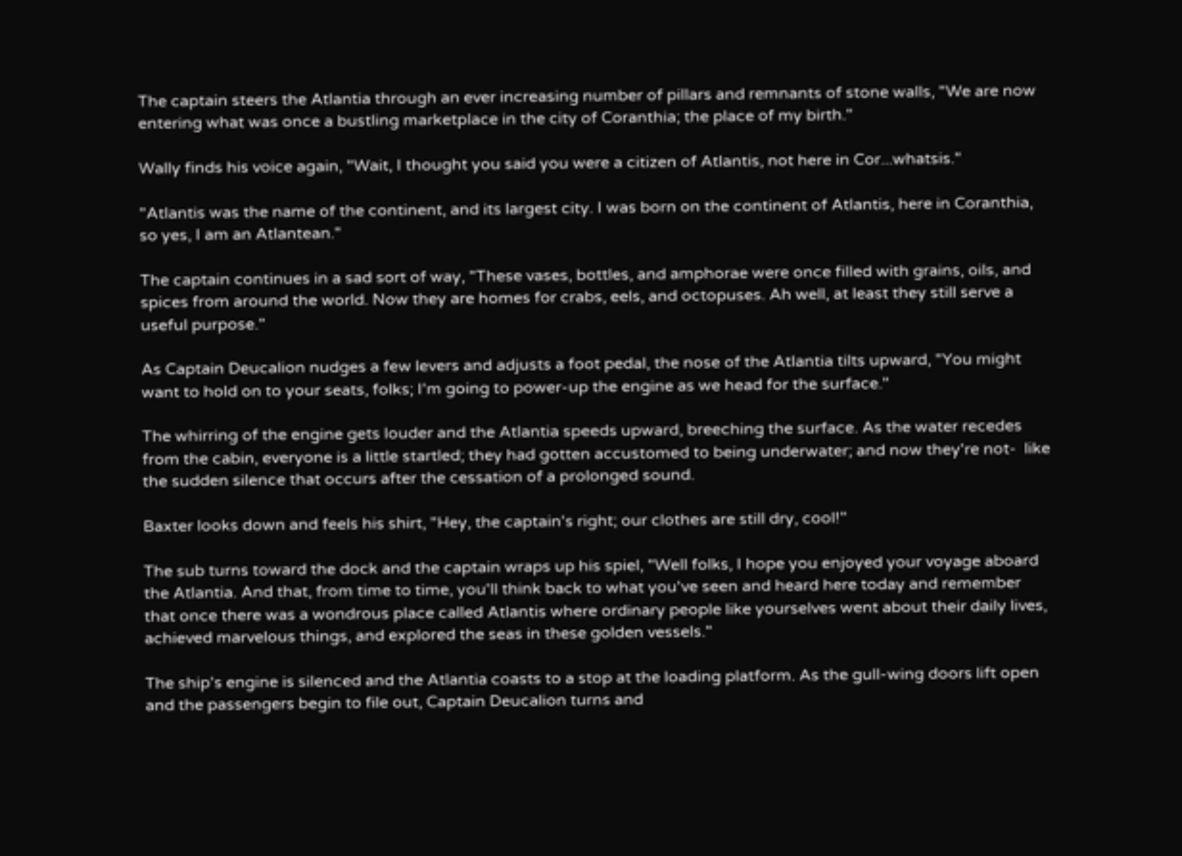The captain steers the Atlantia through an ever increasing number of pillars and remnants of stone walls, "We are now entering what was once a bustling marketplace in the city of Coranthia; the place of my birth."

Wally finds his voice again, "Wait, I thought you said you were a citizen of Atlantis, not here in Cor...whatsis."

"Atlantis was the name of the continent, and its largest city. I was born on the continent of Atlantis, here in Coranthia, so yes, I am an Atlantean."

The captain continues in a sad sort of way, "These vases, bottles, and amphorae were once filled with grains, oils, and spices from around the world. Now they are homes for crabs, eels, and octopuses. Ah well, at least they still serve a useful purpose."

As Captain Deucalion nudges a few levers and adjusts a foot pedal, the nose of the Atlantia tilts upward, "You might want to hold on to your seats, folks; I'm going to power-up the engine as we head for the surface."

The whirring of the engine gets louder and the Atlantia speeds upward, breeching the surface. As the water recedes from the cabin, everyone is a little startled; they had gotten accustomed to being underwater; and now they're not-  like the sudden silence that occurs after the cessation of a prolonged sound.

Baxter looks down and feels his shirt, "Hey, the captain's right; our clothes are still dry, cool!"

The sub turns toward the dock and the captain wraps up his spiel, "Well folks, I hope you enjoyed your voyage aboard the Atlantia. And that, from time to time, you'll think back to what you've seen and heard here today and remember that once there was a wondrous place called Atlantis where ordinary people like yourselves went about their daily lives, achieved marvelous things, and explored the seas in these golden vessels."

The ship's engine is silenced and the Atlantia coasts to a stop at the loading platform. As the gull-wing doors lift open and the passengers begin to file out, Captain Deucalion turns and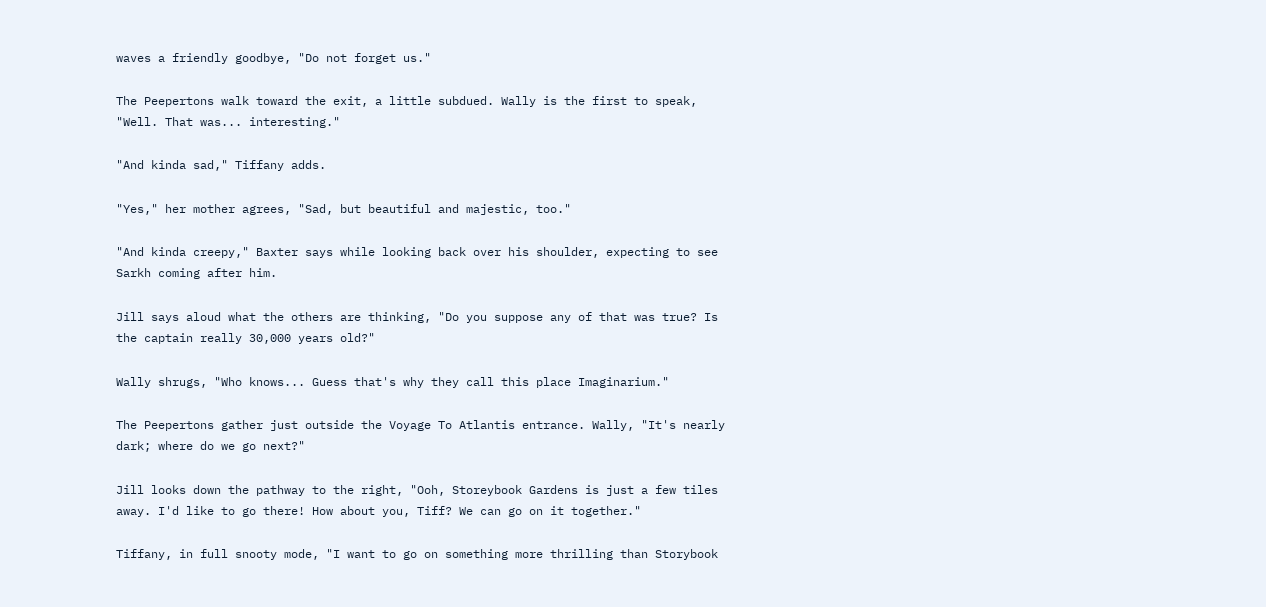waves a friendly goodbye, "Do not forget us."

The Peepertons walk toward the exit, a little subdued. Wally is the first to speak, "Well. That was... interesting."

"And kinda sad," Tiffany adds.

"Yes," her mother agrees, "Sad, but beautiful and majestic, too."

"And kinda creepy," Baxter says while looking back over his shoulder, expecting to see Sarkh coming after him.

Jill says aloud what the others are thinking, "Do you suppose any of that was true? Is the captain really 30,000 years old?"

Wally shrugs, "Who knows... Guess that's why they call this place Imaginarium."

The Peepertons gather just outside the Voyage To Atlantis entrance. Wally, "It's nearly dark; where do we go next?"

Jill looks down the pathway to the right, "Ooh, Storeybook Gardens is just a few tiles away. I'd like to go there! How about you, Tiff? We can go on it together."

Tiffany, in full snooty mode, "I want to go on something more thrilling than Storybook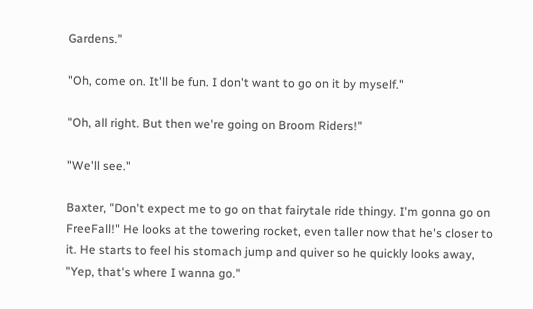Gardens."

"Oh, come on. It'll be fun. I don't want to go on it by myself."

"Oh, all right. But then we're going on Broom Riders!"

"We'll see."

Baxter, "Don't expect me to go on that fairytale ride thingy. I'm gonna go on FreeFall!" He looks at the towering rocket, even taller now that he's closer to it. He starts to feel his stomach jump and quiver so he quickly looks away, "Yep, that's where I wanna go."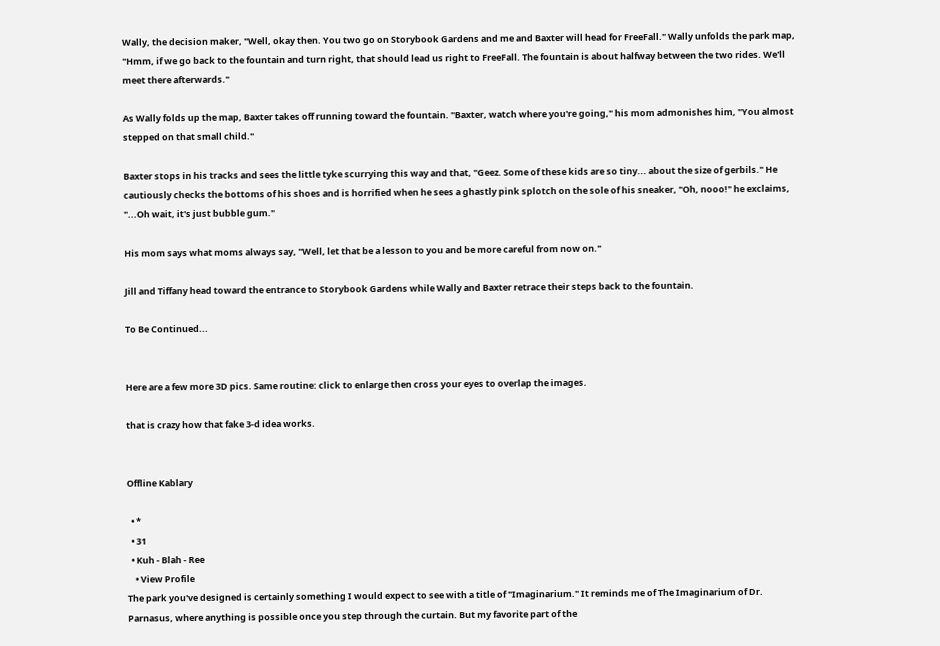Wally, the decision maker, "Well, okay then. You two go on Storybook Gardens and me and Baxter will head for FreeFall." Wally unfolds the park map, "Hmm, if we go back to the fountain and turn right, that should lead us right to FreeFall. The fountain is about halfway between the two rides. We'll meet there afterwards."

As Wally folds up the map, Baxter takes off running toward the fountain. "Baxter, watch where you're going," his mom admonishes him, "You almost stepped on that small child."

Baxter stops in his tracks and sees the little tyke scurrying this way and that, "Geez. Some of these kids are so tiny... about the size of gerbils." He cautiously checks the bottoms of his shoes and is horrified when he sees a ghastly pink splotch on the sole of his sneaker, "Oh, nooo!" he exclaims, "...Oh wait, it's just bubble gum."

His mom says what moms always say, "Well, let that be a lesson to you and be more careful from now on."

Jill and Tiffany head toward the entrance to Storybook Gardens while Wally and Baxter retrace their steps back to the fountain.

To Be Continued...


Here are a few more 3D pics. Same routine: click to enlarge then cross your eyes to overlap the images.

that is crazy how that fake 3-d idea works.


Offline Kablary

  • *
  • 31
  • Kuh - Blah - Ree
    • View Profile
The park you've designed is certainly something I would expect to see with a title of "Imaginarium." It reminds me of The Imaginarium of Dr. Parnasus, where anything is possible once you step through the curtain. But my favorite part of the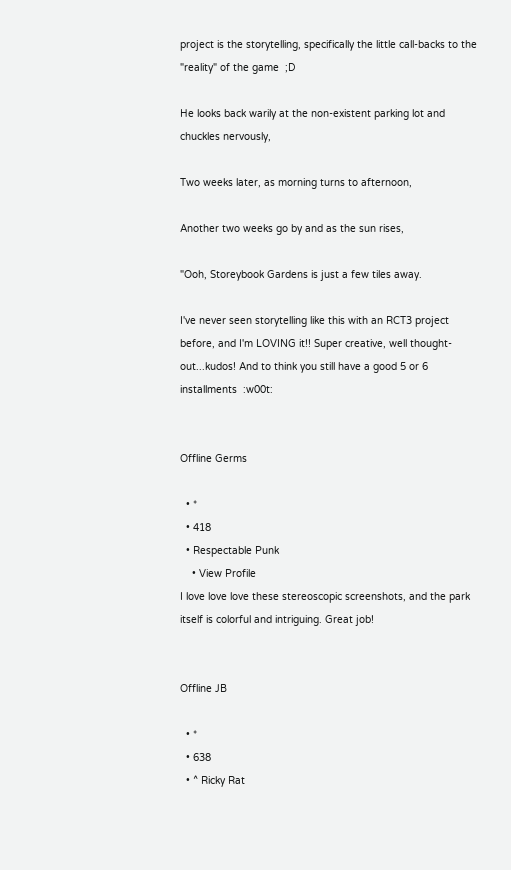project is the storytelling, specifically the little call-backs to the "reality" of the game  ;D

He looks back warily at the non-existent parking lot and chuckles nervously,

Two weeks later, as morning turns to afternoon,

Another two weeks go by and as the sun rises,

"Ooh, Storeybook Gardens is just a few tiles away.

I've never seen storytelling like this with an RCT3 project before, and I'm LOVING it!! Super creative, well thought-out...kudos! And to think you still have a good 5 or 6 installments  :w00t:


Offline Germs

  • *
  • 418
  • Respectable Punk
    • View Profile
I love love love these stereoscopic screenshots, and the park itself is colorful and intriguing. Great job!


Offline JB

  • *
  • 638
  • ^ Ricky Rat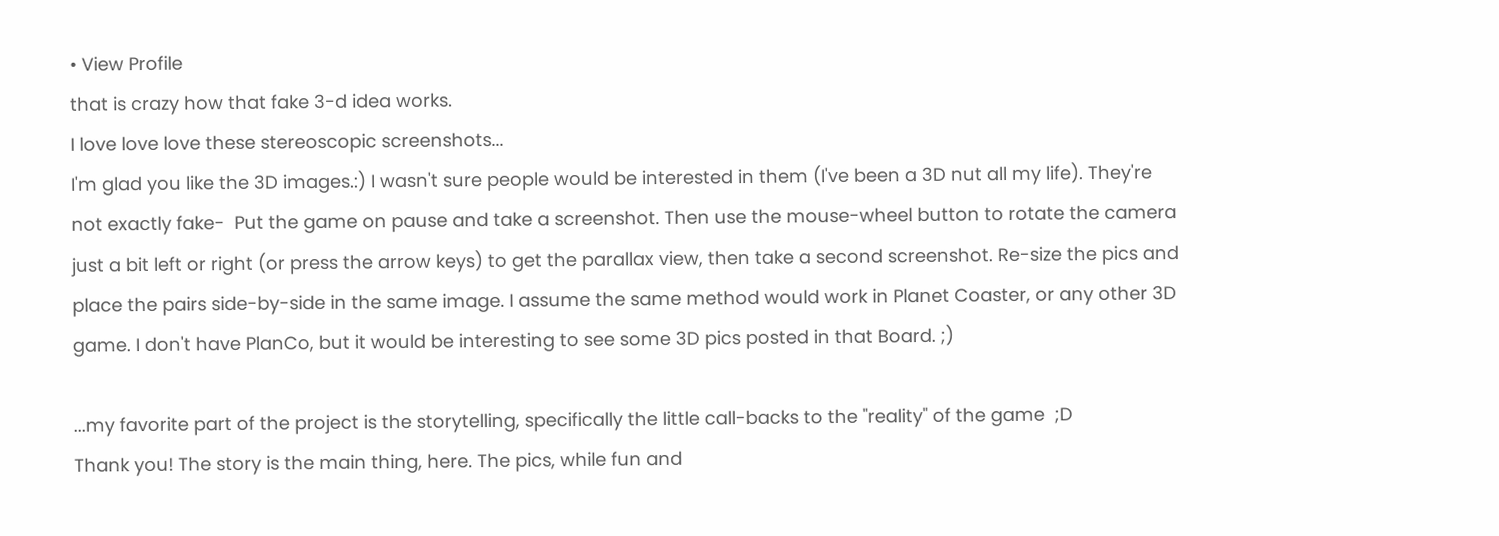• View Profile
that is crazy how that fake 3-d idea works.
I love love love these stereoscopic screenshots...
I'm glad you like the 3D images.:) I wasn't sure people would be interested in them (I've been a 3D nut all my life). They're not exactly fake-  Put the game on pause and take a screenshot. Then use the mouse-wheel button to rotate the camera just a bit left or right (or press the arrow keys) to get the parallax view, then take a second screenshot. Re-size the pics and place the pairs side-by-side in the same image. I assume the same method would work in Planet Coaster, or any other 3D game. I don't have PlanCo, but it would be interesting to see some 3D pics posted in that Board. ;)

...my favorite part of the project is the storytelling, specifically the little call-backs to the "reality" of the game  ;D
Thank you! The story is the main thing, here. The pics, while fun and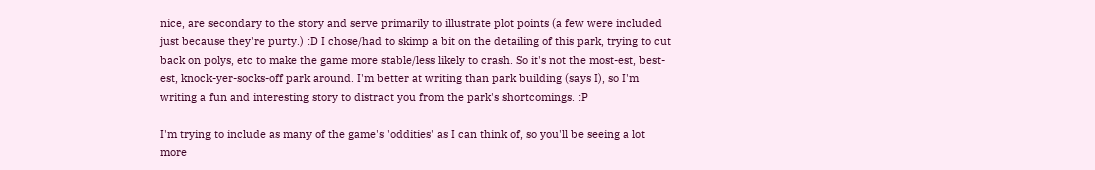nice, are secondary to the story and serve primarily to illustrate plot points (a few were included just because they're purty.) :D I chose/had to skimp a bit on the detailing of this park, trying to cut back on polys, etc to make the game more stable/less likely to crash. So it's not the most-est, best-est, knock-yer-socks-off park around. I'm better at writing than park building (says I), so I'm writing a fun and interesting story to distract you from the park's shortcomings. :P

I'm trying to include as many of the game's 'oddities' as I can think of, so you'll be seeing a lot more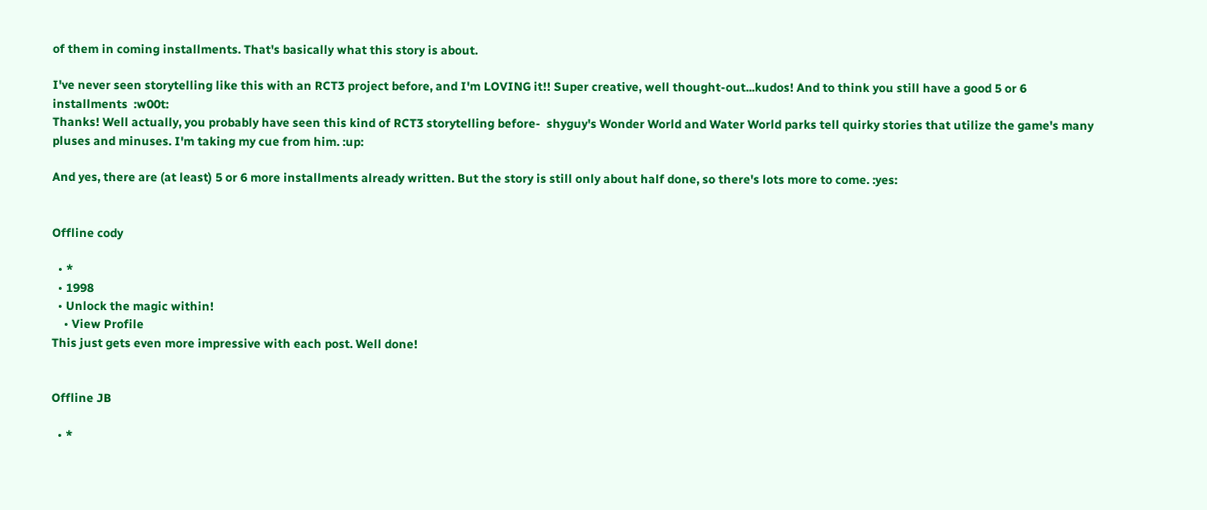of them in coming installments. That's basically what this story is about.

I've never seen storytelling like this with an RCT3 project before, and I'm LOVING it!! Super creative, well thought-out...kudos! And to think you still have a good 5 or 6 installments  :w00t:
Thanks! Well actually, you probably have seen this kind of RCT3 storytelling before-  shyguy's Wonder World and Water World parks tell quirky stories that utilize the game's many pluses and minuses. I'm taking my cue from him. :up:

And yes, there are (at least) 5 or 6 more installments already written. But the story is still only about half done, so there's lots more to come. :yes:


Offline cody

  • *
  • 1998
  • Unlock the magic within!
    • View Profile
This just gets even more impressive with each post. Well done!


Offline JB

  • *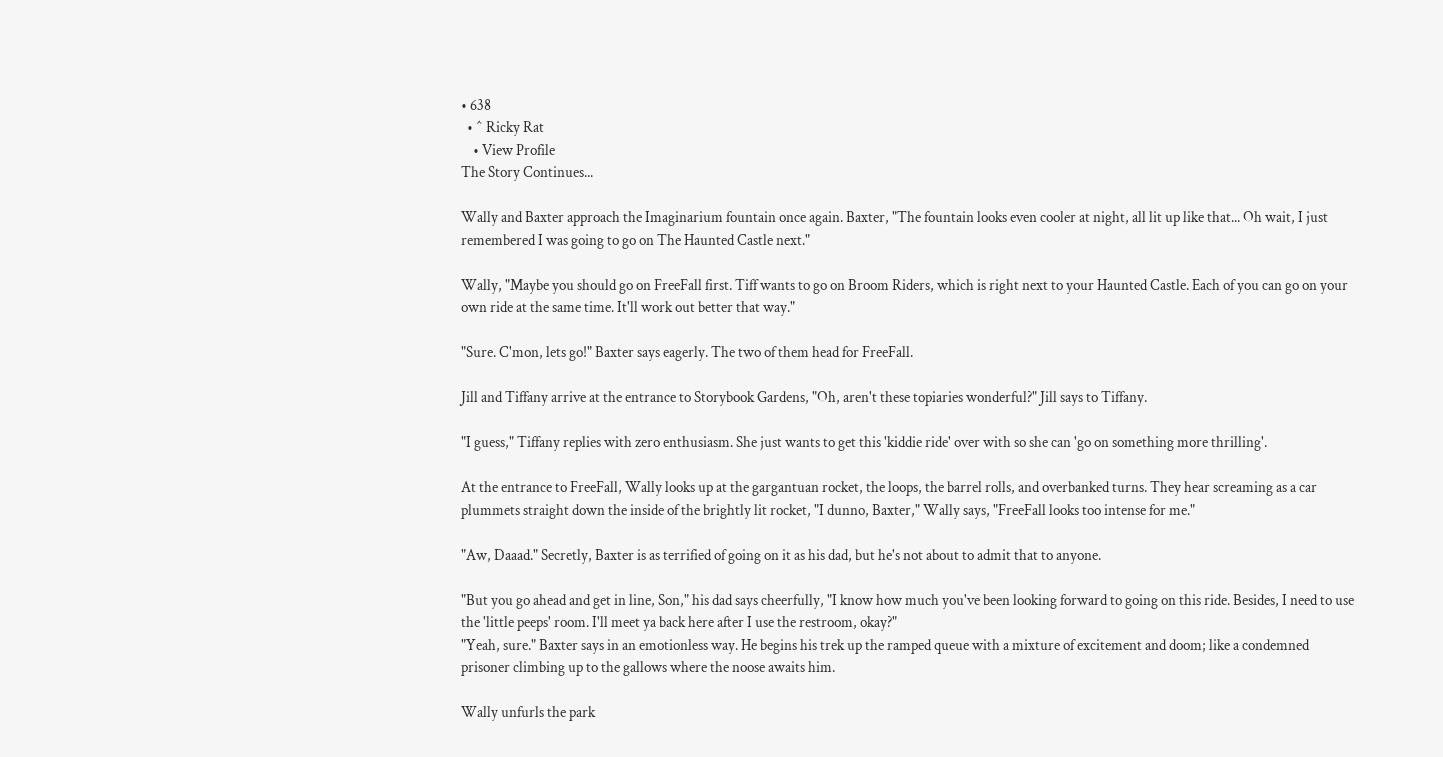• 638
  • ^ Ricky Rat
    • View Profile
The Story Continues...

Wally and Baxter approach the Imaginarium fountain once again. Baxter, "The fountain looks even cooler at night, all lit up like that... Oh wait, I just remembered I was going to go on The Haunted Castle next."

Wally, "Maybe you should go on FreeFall first. Tiff wants to go on Broom Riders, which is right next to your Haunted Castle. Each of you can go on your own ride at the same time. It'll work out better that way."

"Sure. C'mon, lets go!" Baxter says eagerly. The two of them head for FreeFall.

Jill and Tiffany arrive at the entrance to Storybook Gardens, "Oh, aren't these topiaries wonderful?" Jill says to Tiffany.

"I guess," Tiffany replies with zero enthusiasm. She just wants to get this 'kiddie ride' over with so she can 'go on something more thrilling'.

At the entrance to FreeFall, Wally looks up at the gargantuan rocket, the loops, the barrel rolls, and overbanked turns. They hear screaming as a car plummets straight down the inside of the brightly lit rocket, "I dunno, Baxter," Wally says, "FreeFall looks too intense for me."

"Aw, Daaad." Secretly, Baxter is as terrified of going on it as his dad, but he's not about to admit that to anyone.

"But you go ahead and get in line, Son," his dad says cheerfully, "I know how much you've been looking forward to going on this ride. Besides, I need to use the 'little peeps' room. I'll meet ya back here after I use the restroom, okay?"
"Yeah, sure." Baxter says in an emotionless way. He begins his trek up the ramped queue with a mixture of excitement and doom; like a condemned prisoner climbing up to the gallows where the noose awaits him.

Wally unfurls the park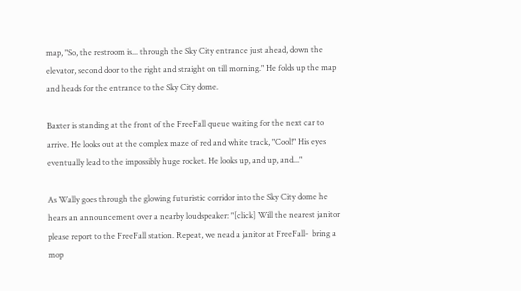map, "So, the restroom is... through the Sky City entrance just ahead, down the elevator, second door to the right and straight on till morning." He folds up the map and heads for the entrance to the Sky City dome.

Baxter is standing at the front of the FreeFall queue waiting for the next car to arrive. He looks out at the complex maze of red and white track, "Cool!" His eyes eventually lead to the impossibly huge rocket. He looks up, and up, and..."

As Wally goes through the glowing futuristic corridor into the Sky City dome he hears an announcement over a nearby loudspeaker: "[click] Will the nearest janitor please report to the FreeFall station. Repeat, we nead a janitor at FreeFall-  bring a mop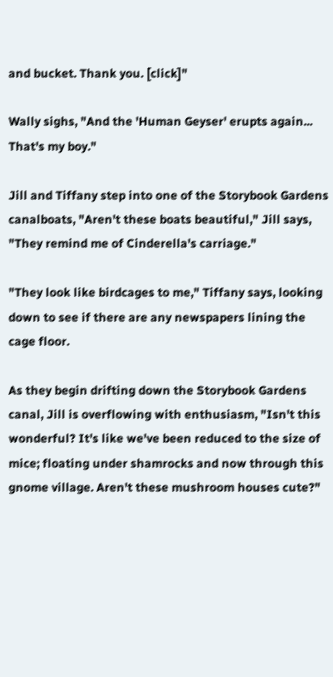and bucket. Thank you. [click]"

Wally sighs, "And the 'Human Geyser' erupts again... That's my boy."

Jill and Tiffany step into one of the Storybook Gardens canalboats, "Aren't these boats beautiful," Jill says, "They remind me of Cinderella's carriage."

"They look like birdcages to me," Tiffany says, looking down to see if there are any newspapers lining the cage floor.

As they begin drifting down the Storybook Gardens canal, Jill is overflowing with enthusiasm, "Isn't this wonderful? It's like we've been reduced to the size of mice; floating under shamrocks and now through this gnome village. Aren't these mushroom houses cute?"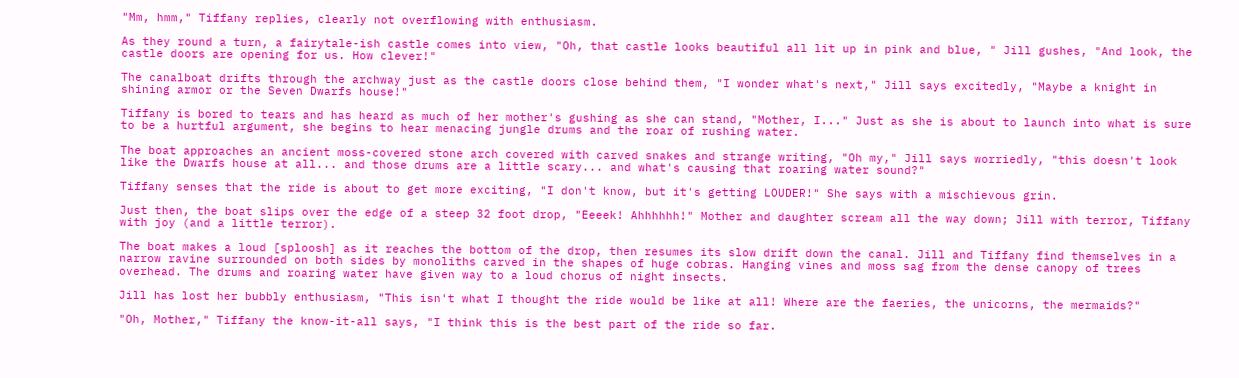"Mm, hmm," Tiffany replies, clearly not overflowing with enthusiasm.

As they round a turn, a fairytale-ish castle comes into view, "Oh, that castle looks beautiful all lit up in pink and blue, " Jill gushes, "And look, the castle doors are opening for us. How clever!"

The canalboat drifts through the archway just as the castle doors close behind them, "I wonder what's next," Jill says excitedly, "Maybe a knight in shining armor or the Seven Dwarfs house!"

Tiffany is bored to tears and has heard as much of her mother's gushing as she can stand, "Mother, I..." Just as she is about to launch into what is sure to be a hurtful argument, she begins to hear menacing jungle drums and the roar of rushing water.

The boat approaches an ancient moss-covered stone arch covered with carved snakes and strange writing, "Oh my," Jill says worriedly, "this doesn't look like the Dwarfs house at all... and those drums are a little scary... and what's causing that roaring water sound?"

Tiffany senses that the ride is about to get more exciting, "I don't know, but it's getting LOUDER!" She says with a mischievous grin.

Just then, the boat slips over the edge of a steep 32 foot drop, "Eeeek! Ahhhhhh!" Mother and daughter scream all the way down; Jill with terror, Tiffany with joy (and a little terror).

The boat makes a loud [sploosh] as it reaches the bottom of the drop, then resumes its slow drift down the canal. Jill and Tiffany find themselves in a narrow ravine surrounded on both sides by monoliths carved in the shapes of huge cobras. Hanging vines and moss sag from the dense canopy of trees overhead. The drums and roaring water have given way to a loud chorus of night insects.

Jill has lost her bubbly enthusiasm, "This isn't what I thought the ride would be like at all! Where are the faeries, the unicorns, the mermaids?"

"Oh, Mother," Tiffany the know-it-all says, "I think this is the best part of the ride so far.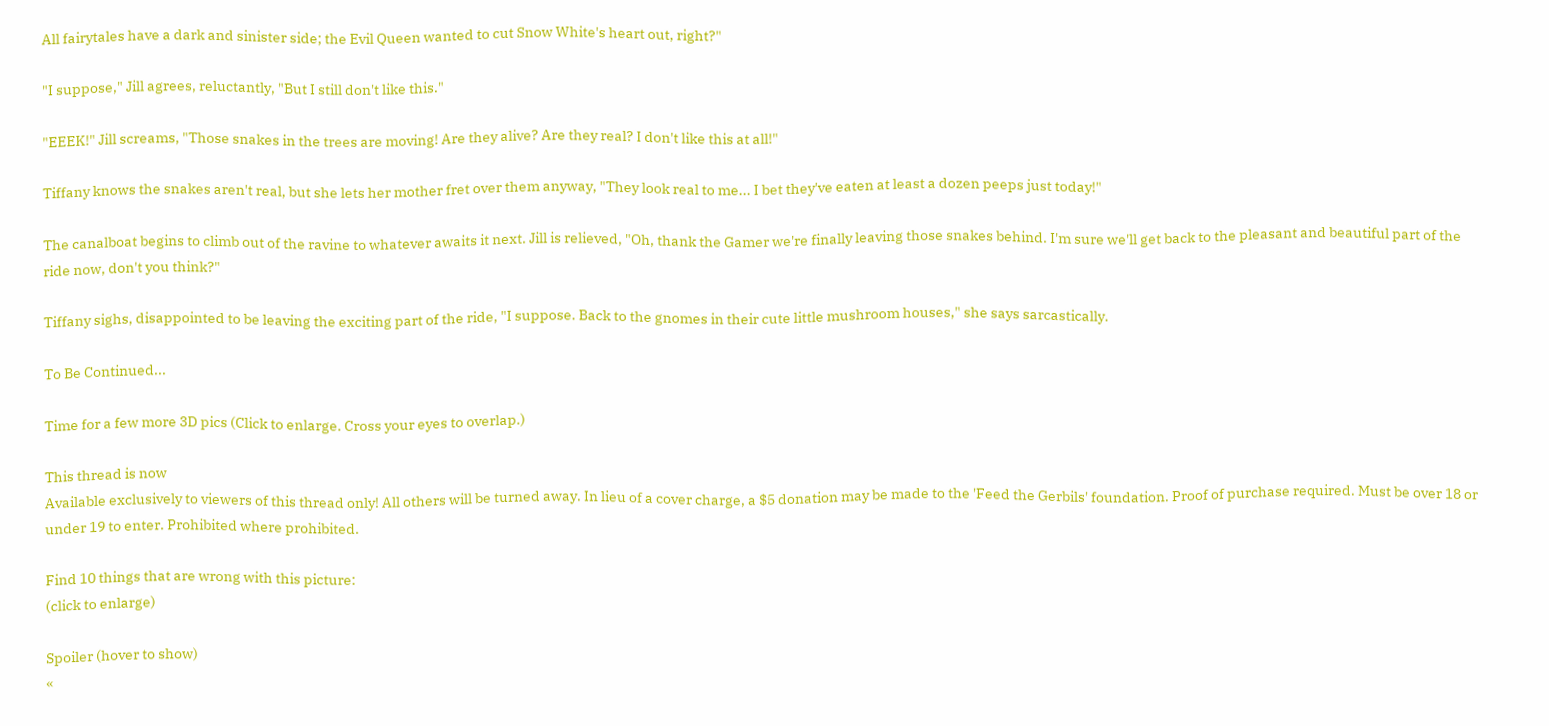All fairytales have a dark and sinister side; the Evil Queen wanted to cut Snow White's heart out, right?"

"I suppose," Jill agrees, reluctantly, "But I still don't like this."

"EEEK!" Jill screams, "Those snakes in the trees are moving! Are they alive? Are they real? I don't like this at all!"

Tiffany knows the snakes aren't real, but she lets her mother fret over them anyway, "They look real to me... I bet they've eaten at least a dozen peeps just today!"

The canalboat begins to climb out of the ravine to whatever awaits it next. Jill is relieved, "Oh, thank the Gamer we're finally leaving those snakes behind. I'm sure we'll get back to the pleasant and beautiful part of the ride now, don't you think?"

Tiffany sighs, disappointed to be leaving the exciting part of the ride, "I suppose. Back to the gnomes in their cute little mushroom houses," she says sarcastically.

To Be Continued...

Time for a few more 3D pics (Click to enlarge. Cross your eyes to overlap.)

This thread is now
Available exclusively to viewers of this thread only! All others will be turned away. In lieu of a cover charge, a $5 donation may be made to the 'Feed the Gerbils' foundation. Proof of purchase required. Must be over 18 or under 19 to enter. Prohibited where prohibited.

Find 10 things that are wrong with this picture:
(click to enlarge)

Spoiler (hover to show)
«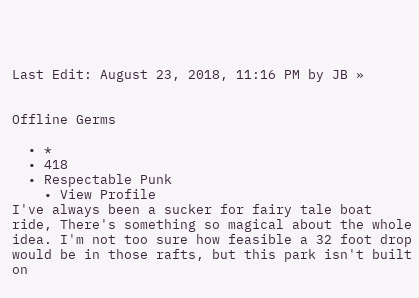Last Edit: August 23, 2018, 11:16 PM by JB »


Offline Germs

  • *
  • 418
  • Respectable Punk
    • View Profile
I've always been a sucker for fairy tale boat ride, There's something so magical about the whole idea. I'm not too sure how feasible a 32 foot drop would be in those rafts, but this park isn't built on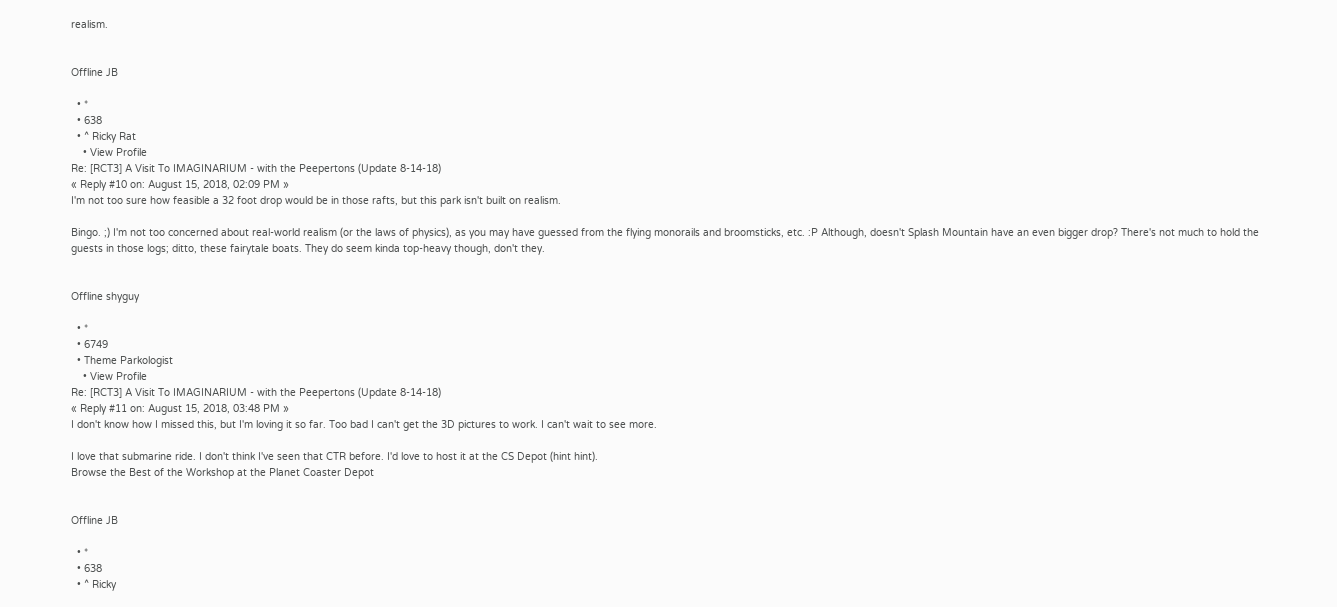realism.


Offline JB

  • *
  • 638
  • ^ Ricky Rat
    • View Profile
Re: [RCT3] A Visit To IMAGINARIUM - with the Peepertons (Update 8-14-18)
« Reply #10 on: August 15, 2018, 02:09 PM »
I'm not too sure how feasible a 32 foot drop would be in those rafts, but this park isn't built on realism.

Bingo. ;) I'm not too concerned about real-world realism (or the laws of physics), as you may have guessed from the flying monorails and broomsticks, etc. :P Although, doesn't Splash Mountain have an even bigger drop? There's not much to hold the guests in those logs; ditto, these fairytale boats. They do seem kinda top-heavy though, don't they.


Offline shyguy

  • *
  • 6749
  • Theme Parkologist
    • View Profile
Re: [RCT3] A Visit To IMAGINARIUM - with the Peepertons (Update 8-14-18)
« Reply #11 on: August 15, 2018, 03:48 PM »
I don't know how I missed this, but I'm loving it so far. Too bad I can't get the 3D pictures to work. I can't wait to see more.

I love that submarine ride. I don't think I've seen that CTR before. I'd love to host it at the CS Depot (hint hint).
Browse the Best of the Workshop at the Planet Coaster Depot


Offline JB

  • *
  • 638
  • ^ Ricky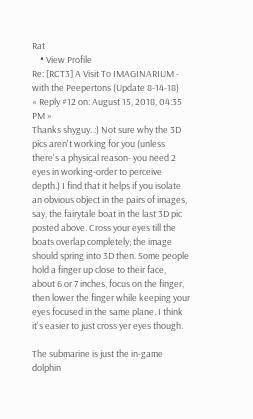Rat
    • View Profile
Re: [RCT3] A Visit To IMAGINARIUM - with the Peepertons (Update 8-14-18)
« Reply #12 on: August 15, 2018, 04:35 PM »
Thanks shyguy. :) Not sure why the 3D pics aren't working for you (unless there's a physical reason- you need 2 eyes in working-order to perceive depth.) I find that it helps if you isolate an obvious object in the pairs of images, say, the fairytale boat in the last 3D pic posted above. Cross your eyes till the boats overlap completely; the image should spring into 3D then. Some people hold a finger up close to their face, about 6 or 7 inches, focus on the finger, then lower the finger while keeping your eyes focused in the same plane. I think it's easier to just cross yer eyes though.

The submarine is just the in-game dolphin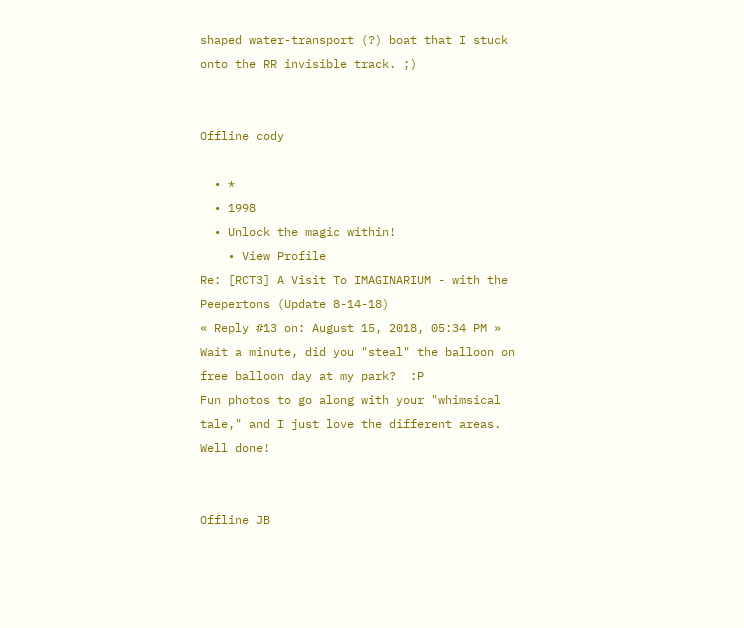shaped water-transport (?) boat that I stuck onto the RR invisible track. ;)


Offline cody

  • *
  • 1998
  • Unlock the magic within!
    • View Profile
Re: [RCT3] A Visit To IMAGINARIUM - with the Peepertons (Update 8-14-18)
« Reply #13 on: August 15, 2018, 05:34 PM »
Wait a minute, did you "steal" the balloon on free balloon day at my park?  :P
Fun photos to go along with your "whimsical tale," and I just love the different areas. Well done!


Offline JB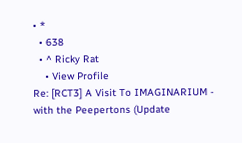• *
  • 638
  • ^ Ricky Rat
    • View Profile
Re: [RCT3] A Visit To IMAGINARIUM - with the Peepertons (Update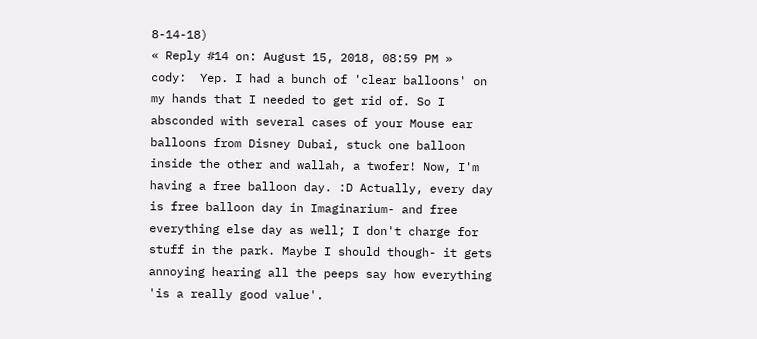8-14-18)
« Reply #14 on: August 15, 2018, 08:59 PM »
cody:  Yep. I had a bunch of 'clear balloons' on my hands that I needed to get rid of. So I absconded with several cases of your Mouse ear balloons from Disney Dubai, stuck one balloon inside the other and wallah, a twofer! Now, I'm having a free balloon day. :D Actually, every day is free balloon day in Imaginarium- and free everything else day as well; I don't charge for stuff in the park. Maybe I should though- it gets annoying hearing all the peeps say how everything 'is a really good value'.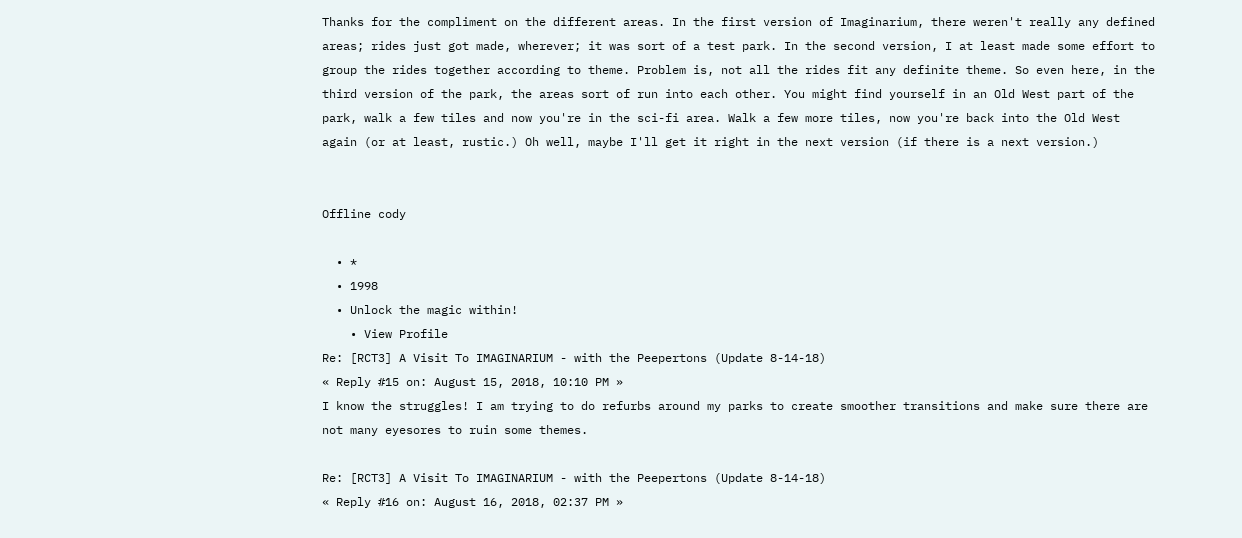Thanks for the compliment on the different areas. In the first version of Imaginarium, there weren't really any defined areas; rides just got made, wherever; it was sort of a test park. In the second version, I at least made some effort to group the rides together according to theme. Problem is, not all the rides fit any definite theme. So even here, in the third version of the park, the areas sort of run into each other. You might find yourself in an Old West part of the park, walk a few tiles and now you're in the sci-fi area. Walk a few more tiles, now you're back into the Old West again (or at least, rustic.) Oh well, maybe I'll get it right in the next version (if there is a next version.)


Offline cody

  • *
  • 1998
  • Unlock the magic within!
    • View Profile
Re: [RCT3] A Visit To IMAGINARIUM - with the Peepertons (Update 8-14-18)
« Reply #15 on: August 15, 2018, 10:10 PM »
I know the struggles! I am trying to do refurbs around my parks to create smoother transitions and make sure there are not many eyesores to ruin some themes.

Re: [RCT3] A Visit To IMAGINARIUM - with the Peepertons (Update 8-14-18)
« Reply #16 on: August 16, 2018, 02:37 PM »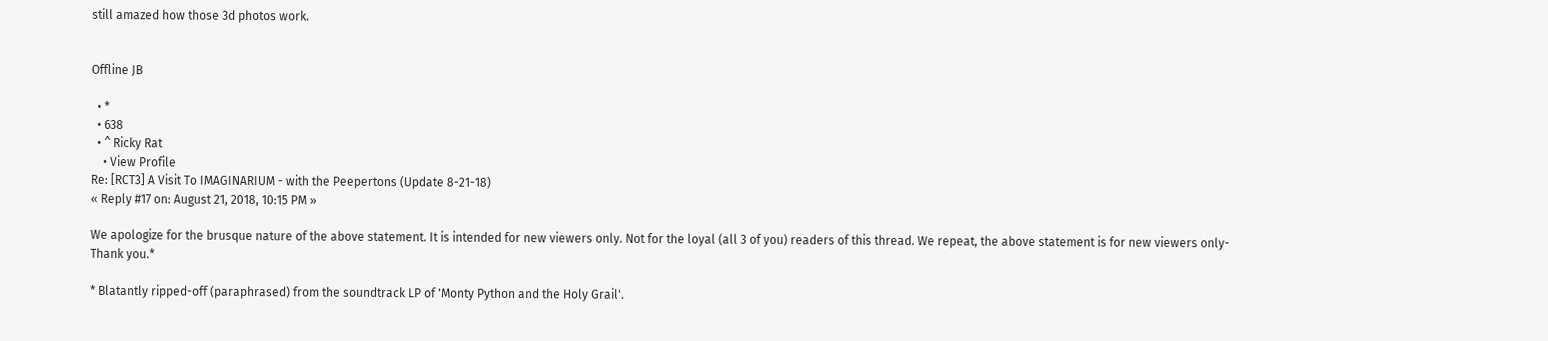still amazed how those 3d photos work.


Offline JB

  • *
  • 638
  • ^ Ricky Rat
    • View Profile
Re: [RCT3] A Visit To IMAGINARIUM - with the Peepertons (Update 8-21-18)
« Reply #17 on: August 21, 2018, 10:15 PM »

We apologize for the brusque nature of the above statement. It is intended for new viewers only. Not for the loyal (all 3 of you) readers of this thread. We repeat, the above statement is for new viewers only-  Thank you.*

* Blatantly ripped-off (paraphrased) from the soundtrack LP of 'Monty Python and the Holy Grail'.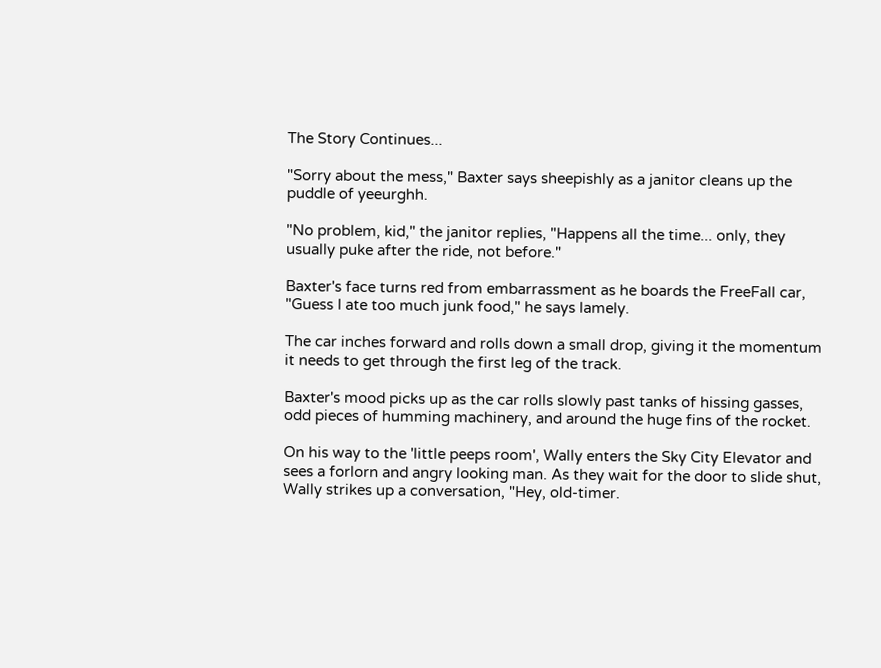The Story Continues...

"Sorry about the mess," Baxter says sheepishly as a janitor cleans up the puddle of yeeurghh.

"No problem, kid," the janitor replies, "Happens all the time... only, they usually puke after the ride, not before."

Baxter's face turns red from embarrassment as he boards the FreeFall car, "Guess I ate too much junk food," he says lamely.

The car inches forward and rolls down a small drop, giving it the momentum it needs to get through the first leg of the track.

Baxter's mood picks up as the car rolls slowly past tanks of hissing gasses, odd pieces of humming machinery, and around the huge fins of the rocket.

On his way to the 'little peeps room', Wally enters the Sky City Elevator and sees a forlorn and angry looking man. As they wait for the door to slide shut, Wally strikes up a conversation, "Hey, old-timer.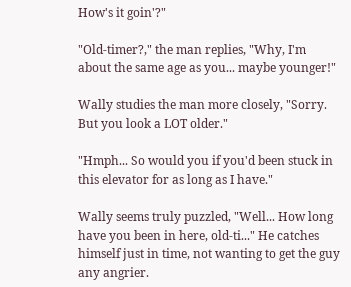How's it goin'?"

"Old-timer?," the man replies, "Why, I'm about the same age as you... maybe younger!"

Wally studies the man more closely, "Sorry. But you look a LOT older."

"Hmph... So would you if you'd been stuck in this elevator for as long as I have."

Wally seems truly puzzled, "Well... How long have you been in here, old-ti..." He catches himself just in time, not wanting to get the guy any angrier.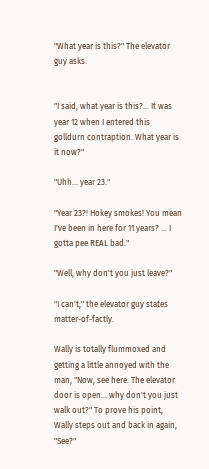"What year is this?" The elevator guy asks.


"I said, what year is this?... It was year 12 when I entered this golldurn contraption. What year is it now?"

"Uhh... year 23."

"Year 23?! Hokey smokes! You mean I've been in here for 11 years? ... I gotta pee REAL bad."

"Well, why don't you just leave?"

"I can't," the elevator guy states matter-of-factly.

Wally is totally flummoxed and getting a little annoyed with the man, "Now, see here. The elevator door is open... why don't you just walk out?" To prove his point, Wally steps out and back in again, "See?"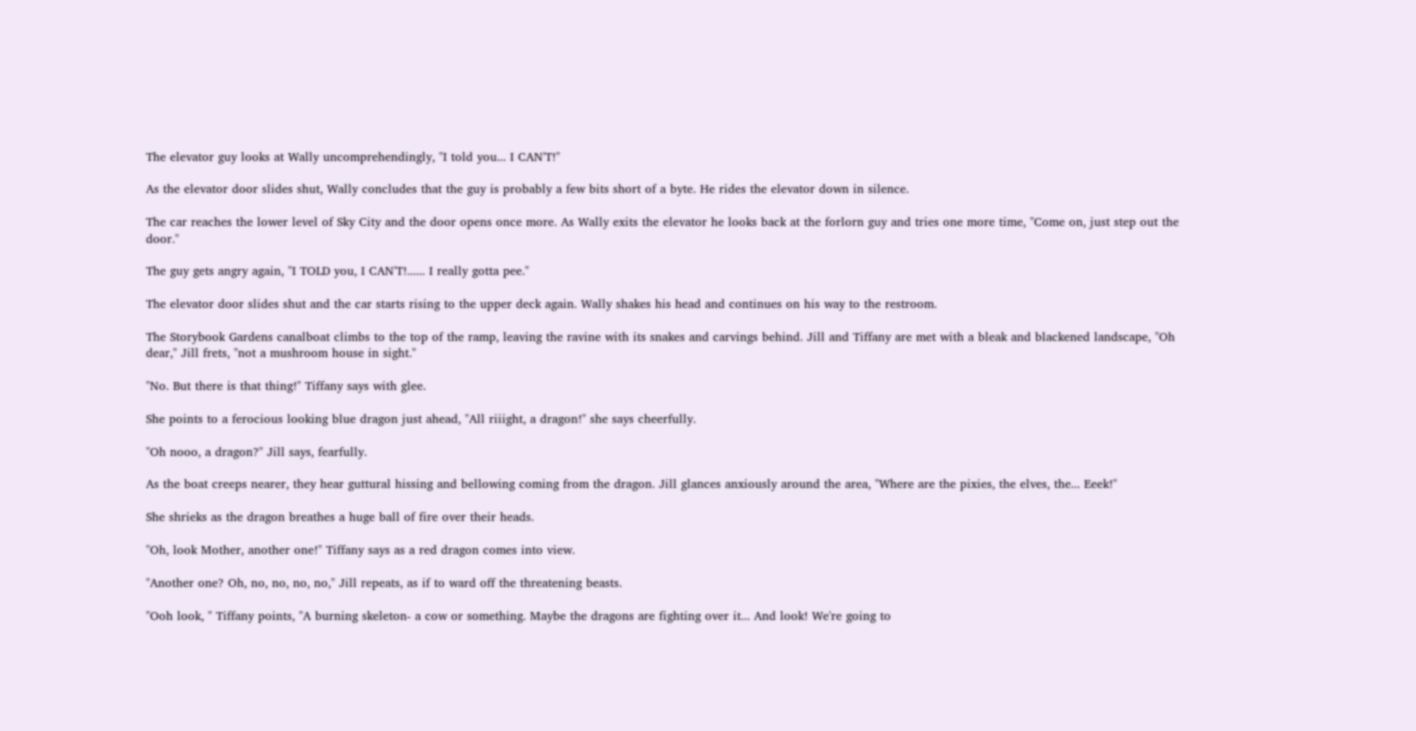The elevator guy looks at Wally uncomprehendingly, "I told you... I CAN'T!"

As the elevator door slides shut, Wally concludes that the guy is probably a few bits short of a byte. He rides the elevator down in silence.

The car reaches the lower level of Sky City and the door opens once more. As Wally exits the elevator he looks back at the forlorn guy and tries one more time, "Come on, just step out the door."

The guy gets angry again, "I TOLD you, I CAN'T!...... I really gotta pee."

The elevator door slides shut and the car starts rising to the upper deck again. Wally shakes his head and continues on his way to the restroom.

The Storybook Gardens canalboat climbs to the top of the ramp, leaving the ravine with its snakes and carvings behind. Jill and Tiffany are met with a bleak and blackened landscape, "Oh dear," Jill frets, "not a mushroom house in sight."

"No. But there is that thing!" Tiffany says with glee.

She points to a ferocious looking blue dragon just ahead, "All riiight, a dragon!" she says cheerfully.

"Oh nooo, a dragon?" Jill says, fearfully.

As the boat creeps nearer, they hear guttural hissing and bellowing coming from the dragon. Jill glances anxiously around the area, "Where are the pixies, the elves, the... Eeek!"

She shrieks as the dragon breathes a huge ball of fire over their heads.

"Oh, look Mother, another one!" Tiffany says as a red dragon comes into view.

"Another one? Oh, no, no, no, no," Jill repeats, as if to ward off the threatening beasts.

"Ooh look, " Tiffany points, "A burning skeleton- a cow or something. Maybe the dragons are fighting over it... And look! We're going to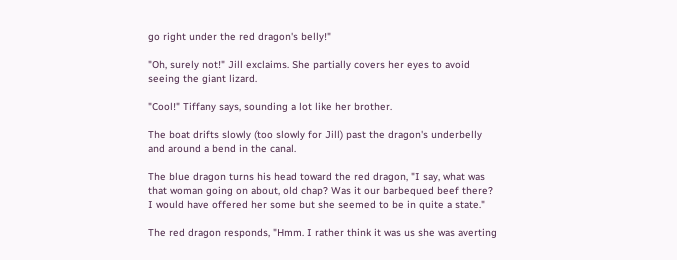go right under the red dragon's belly!"

"Oh, surely not!" Jill exclaims. She partially covers her eyes to avoid seeing the giant lizard.

"Cool!" Tiffany says, sounding a lot like her brother.

The boat drifts slowly (too slowly for Jill) past the dragon's underbelly and around a bend in the canal.

The blue dragon turns his head toward the red dragon, "I say, what was that woman going on about, old chap? Was it our barbequed beef there? I would have offered her some but she seemed to be in quite a state."

The red dragon responds, "Hmm. I rather think it was us she was averting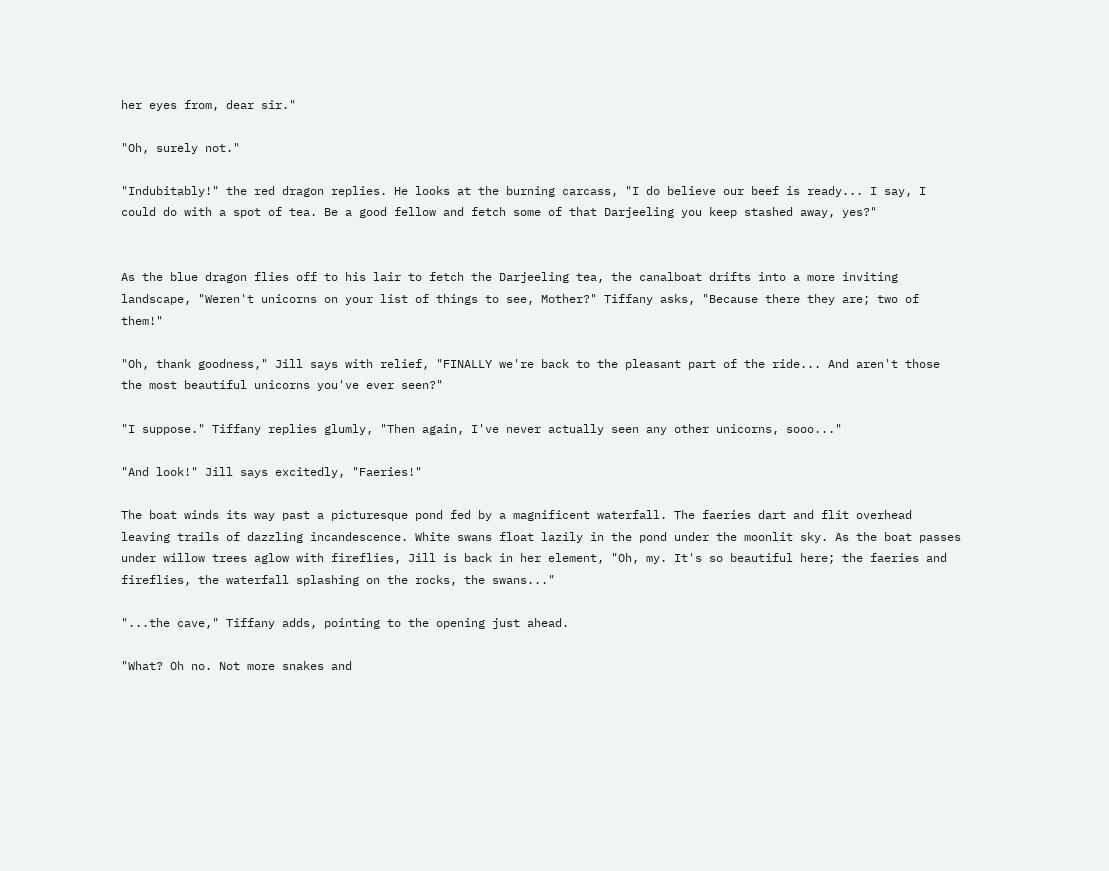her eyes from, dear sir."

"Oh, surely not."

"Indubitably!" the red dragon replies. He looks at the burning carcass, "I do believe our beef is ready... I say, I could do with a spot of tea. Be a good fellow and fetch some of that Darjeeling you keep stashed away, yes?"


As the blue dragon flies off to his lair to fetch the Darjeeling tea, the canalboat drifts into a more inviting landscape, "Weren't unicorns on your list of things to see, Mother?" Tiffany asks, "Because there they are; two of them!"

"Oh, thank goodness," Jill says with relief, "FINALLY we're back to the pleasant part of the ride... And aren't those the most beautiful unicorns you've ever seen?"

"I suppose." Tiffany replies glumly, "Then again, I've never actually seen any other unicorns, sooo..."

"And look!" Jill says excitedly, "Faeries!"

The boat winds its way past a picturesque pond fed by a magnificent waterfall. The faeries dart and flit overhead leaving trails of dazzling incandescence. White swans float lazily in the pond under the moonlit sky. As the boat passes under willow trees aglow with fireflies, Jill is back in her element, "Oh, my. It's so beautiful here; the faeries and fireflies, the waterfall splashing on the rocks, the swans..."

"...the cave," Tiffany adds, pointing to the opening just ahead.

"What? Oh no. Not more snakes and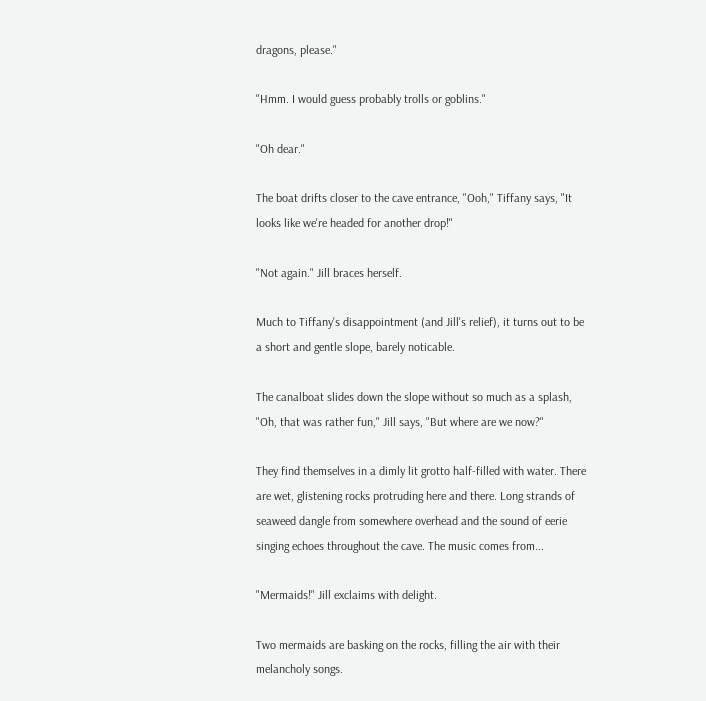dragons, please."

"Hmm. I would guess probably trolls or goblins."

"Oh dear."

The boat drifts closer to the cave entrance, "Ooh," Tiffany says, "It looks like we're headed for another drop!"

"Not again." Jill braces herself.

Much to Tiffany's disappointment (and Jill's relief), it turns out to be a short and gentle slope, barely noticable.

The canalboat slides down the slope without so much as a splash, "Oh, that was rather fun," Jill says, "But where are we now?"

They find themselves in a dimly lit grotto half-filled with water. There are wet, glistening rocks protruding here and there. Long strands of seaweed dangle from somewhere overhead and the sound of eerie singing echoes throughout the cave. The music comes from...

"Mermaids!" Jill exclaims with delight.

Two mermaids are basking on the rocks, filling the air with their melancholy songs.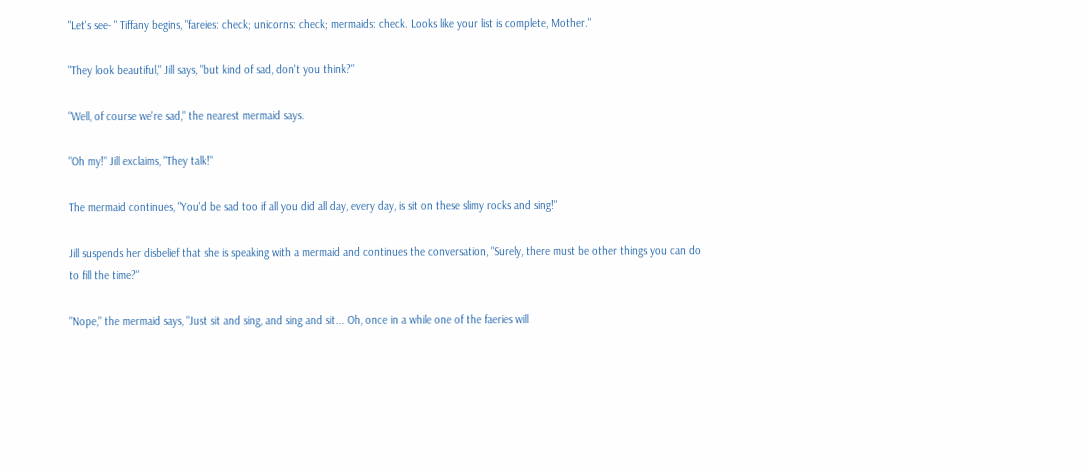"Let's see- " Tiffany begins, "fareies: check; unicorns: check; mermaids: check. Looks like your list is complete, Mother."

"They look beautiful," Jill says, "but kind of sad, don't you think?"

"Well, of course we're sad," the nearest mermaid says.

"Oh my!" Jill exclaims, "They talk!"

The mermaid continues, "You'd be sad too if all you did all day, every day, is sit on these slimy rocks and sing!"

Jill suspends her disbelief that she is speaking with a mermaid and continues the conversation, "Surely, there must be other things you can do to fill the time?"

"Nope," the mermaid says, "Just sit and sing, and sing and sit... Oh, once in a while one of the faeries will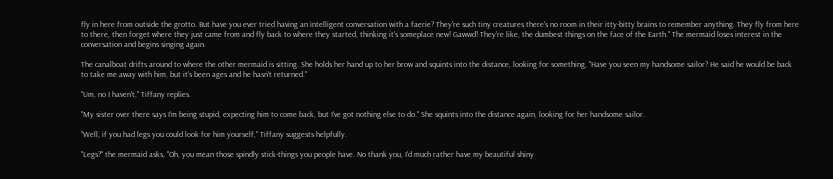fly in here from outside the grotto. But have you ever tried having an intelligent conversation with a faerie? They're such tiny creatures there's no room in their itty-bitty brains to remember anything. They fly from here to there, then forget where they just came from and fly back to where they started, thinking it's someplace new! Gawwd! They're like, the dumbest things on the face of the Earth." The mermaid loses interest in the conversation and begins singing again.

The canalboat drifts around to where the other mermaid is sitting. She holds her hand up to her brow and squints into the distance, looking for something, "Have you seen my handsome sailor? He said he would be back to take me away with him, but it's been ages and he hasn't returned."

"Um, no I haven't," Tiffany replies.

"My sister over there says I'm being stupid, expecting him to come back, but I've got nothing else to do." She squints into the distance again, looking for her handsome sailor.

"Well, if you had legs you could look for him yourself," Tiffany suggests helpfully.

"Legs?" the mermaid asks, "Oh, you mean those spindly stick-things you people have. No thank you, I'd much rather have my beautiful shiny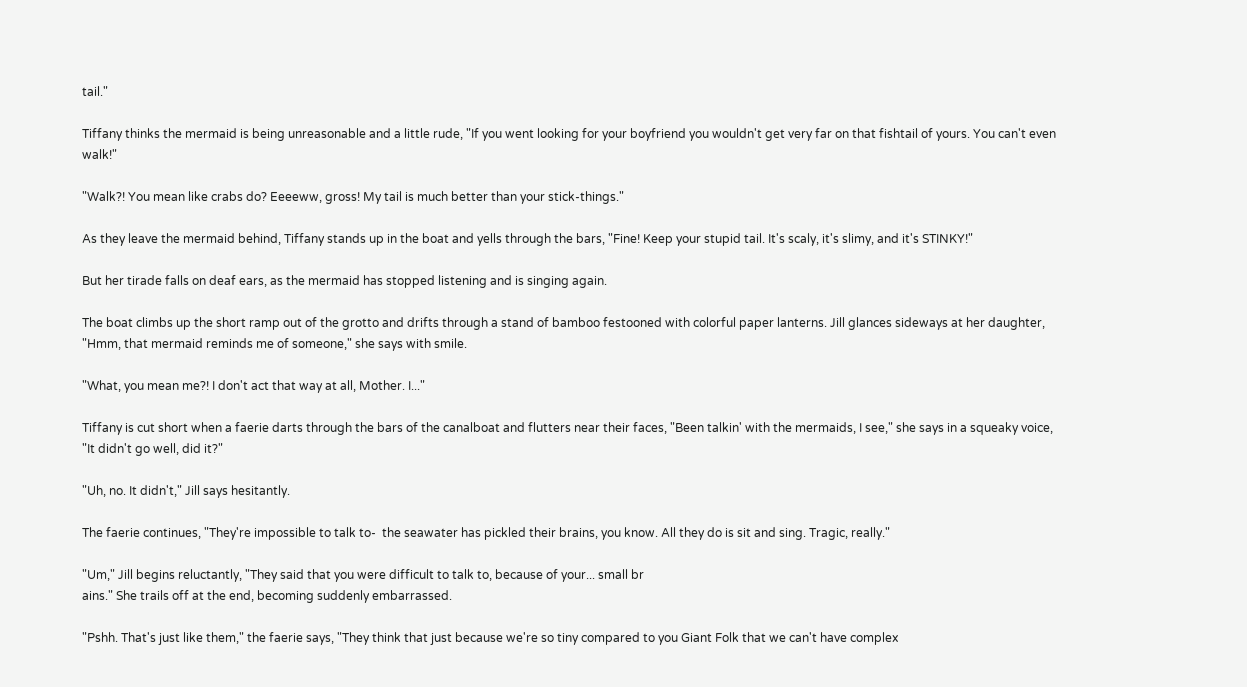tail."

Tiffany thinks the mermaid is being unreasonable and a little rude, "If you went looking for your boyfriend you wouldn't get very far on that fishtail of yours. You can't even walk!"

"Walk?! You mean like crabs do? Eeeeww, gross! My tail is much better than your stick-things."

As they leave the mermaid behind, Tiffany stands up in the boat and yells through the bars, "Fine! Keep your stupid tail. It's scaly, it's slimy, and it's STINKY!"

But her tirade falls on deaf ears, as the mermaid has stopped listening and is singing again.

The boat climbs up the short ramp out of the grotto and drifts through a stand of bamboo festooned with colorful paper lanterns. Jill glances sideways at her daughter, "Hmm, that mermaid reminds me of someone," she says with smile.

"What, you mean me?! I don't act that way at all, Mother. I..."

Tiffany is cut short when a faerie darts through the bars of the canalboat and flutters near their faces, "Been talkin' with the mermaids, I see," she says in a squeaky voice, "It didn't go well, did it?"

"Uh, no. It didn't," Jill says hesitantly.

The faerie continues, "They're impossible to talk to-  the seawater has pickled their brains, you know. All they do is sit and sing. Tragic, really."

"Um," Jill begins reluctantly, "They said that you were difficult to talk to, because of your... small br
ains." She trails off at the end, becoming suddenly embarrassed.

"Pshh. That's just like them," the faerie says, "They think that just because we're so tiny compared to you Giant Folk that we can't have complex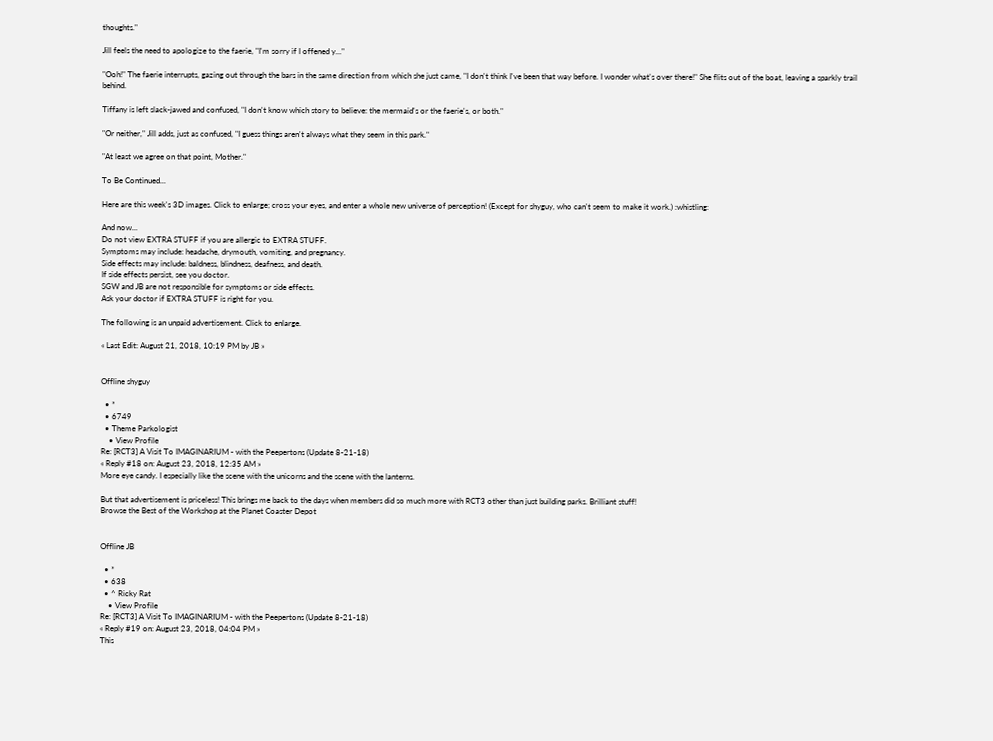thoughts."

Jill feels the need to apologize to the faerie, "I'm sorry if I offened y..."

"Ooh!" The faerie interrupts, gazing out through the bars in the same direction from which she just came, "I don't think I've been that way before. I wonder what's over there!" She flits out of the boat, leaving a sparkly trail behind.

Tiffany is left slack-jawed and confused, "I don't know which story to believe: the mermaid's or the faerie's, or both."

"Or neither," Jill adds, just as confused, "I guess things aren't always what they seem in this park."

"At least we agree on that point, Mother."

To Be Continued...

Here are this week's 3D images. Click to enlarge; cross your eyes, and enter a whole new universe of perception! (Except for shyguy, who can't seem to make it work.) :whistling:

And now...
Do not view EXTRA STUFF if you are allergic to EXTRA STUFF.
Symptoms may include: headache, drymouth, vomiting, and pregnancy.
Side effects may include: baldness, blindness, deafness, and death.
If side effects persist, see you doctor.
SGW and JB are not responsible for symptoms or side effects.
Ask your doctor if EXTRA STUFF is right for you.

The following is an unpaid advertisement. Click to enlarge.

« Last Edit: August 21, 2018, 10:19 PM by JB »


Offline shyguy

  • *
  • 6749
  • Theme Parkologist
    • View Profile
Re: [RCT3] A Visit To IMAGINARIUM - with the Peepertons (Update 8-21-18)
« Reply #18 on: August 23, 2018, 12:35 AM »
More eye candy. I especially like the scene with the unicorns and the scene with the lanterns.

But that advertisement is priceless! This brings me back to the days when members did so much more with RCT3 other than just building parks. Brilliant stuff!
Browse the Best of the Workshop at the Planet Coaster Depot


Offline JB

  • *
  • 638
  • ^ Ricky Rat
    • View Profile
Re: [RCT3] A Visit To IMAGINARIUM - with the Peepertons (Update 8-21-18)
« Reply #19 on: August 23, 2018, 04:04 PM »
This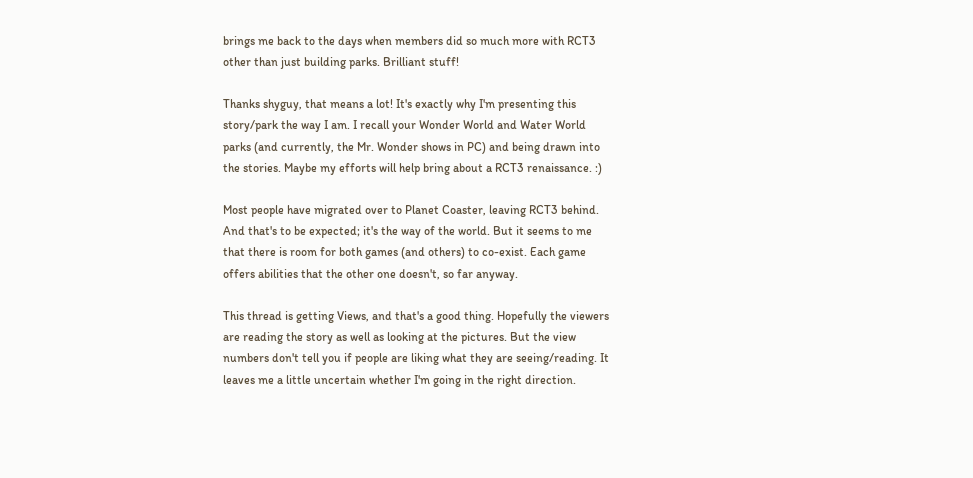brings me back to the days when members did so much more with RCT3 other than just building parks. Brilliant stuff!

Thanks shyguy, that means a lot! It's exactly why I'm presenting this story/park the way I am. I recall your Wonder World and Water World parks (and currently, the Mr. Wonder shows in PC) and being drawn into the stories. Maybe my efforts will help bring about a RCT3 renaissance. :)

Most people have migrated over to Planet Coaster, leaving RCT3 behind. And that's to be expected; it's the way of the world. But it seems to me that there is room for both games (and others) to co-exist. Each game offers abilities that the other one doesn't, so far anyway.

This thread is getting Views, and that's a good thing. Hopefully the viewers are reading the story as well as looking at the pictures. But the view numbers don't tell you if people are liking what they are seeing/reading. It leaves me a little uncertain whether I'm going in the right direction.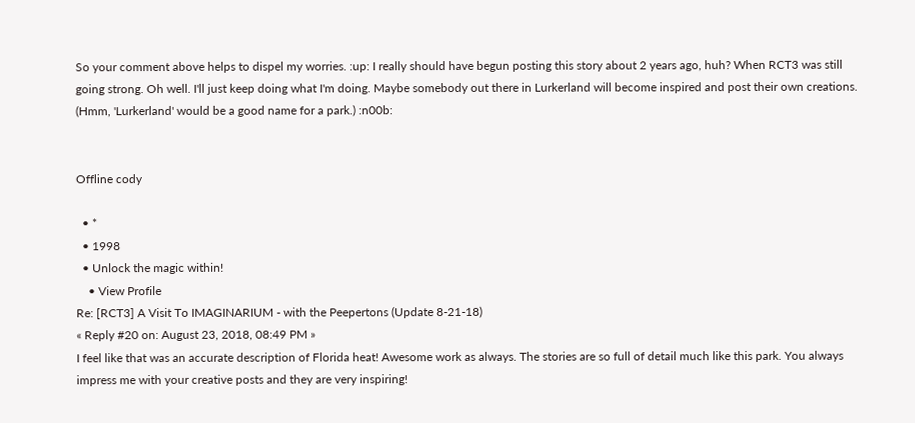So your comment above helps to dispel my worries. :up: I really should have begun posting this story about 2 years ago, huh? When RCT3 was still going strong. Oh well. I'll just keep doing what I'm doing. Maybe somebody out there in Lurkerland will become inspired and post their own creations. (Hmm, 'Lurkerland' would be a good name for a park.) :n00b:


Offline cody

  • *
  • 1998
  • Unlock the magic within!
    • View Profile
Re: [RCT3] A Visit To IMAGINARIUM - with the Peepertons (Update 8-21-18)
« Reply #20 on: August 23, 2018, 08:49 PM »
I feel like that was an accurate description of Florida heat! Awesome work as always. The stories are so full of detail much like this park. You always impress me with your creative posts and they are very inspiring!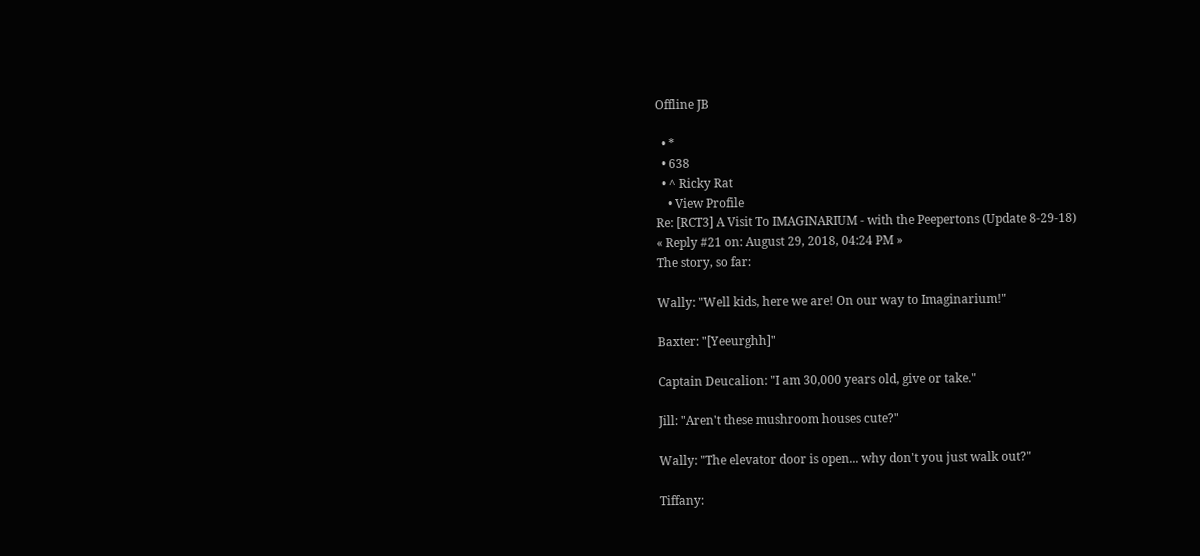Offline JB

  • *
  • 638
  • ^ Ricky Rat
    • View Profile
Re: [RCT3] A Visit To IMAGINARIUM - with the Peepertons (Update 8-29-18)
« Reply #21 on: August 29, 2018, 04:24 PM »
The story, so far:

Wally: "Well kids, here we are! On our way to Imaginarium!"

Baxter: "[Yeeurghh]"

Captain Deucalion: "I am 30,000 years old, give or take."

Jill: "Aren't these mushroom houses cute?"

Wally: "The elevator door is open... why don't you just walk out?"

Tiffany: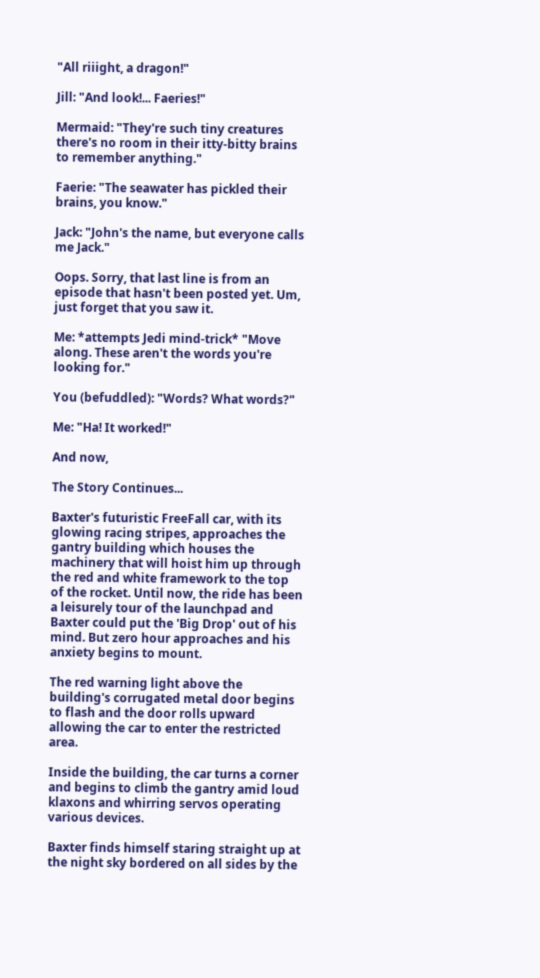"All riiight, a dragon!"

Jill: "And look!... Faeries!"

Mermaid: "They're such tiny creatures there's no room in their itty-bitty brains to remember anything."

Faerie: "The seawater has pickled their brains, you know."

Jack: "John's the name, but everyone calls me Jack."

Oops. Sorry, that last line is from an episode that hasn't been posted yet. Um, just forget that you saw it.

Me: *attempts Jedi mind-trick* "Move along. These aren't the words you're looking for."

You (befuddled): "Words? What words?"

Me: "Ha! It worked!"

And now,

The Story Continues...

Baxter's futuristic FreeFall car, with its glowing racing stripes, approaches the gantry building which houses the machinery that will hoist him up through the red and white framework to the top of the rocket. Until now, the ride has been a leisurely tour of the launchpad and Baxter could put the 'Big Drop' out of his mind. But zero hour approaches and his anxiety begins to mount.

The red warning light above the building's corrugated metal door begins to flash and the door rolls upward allowing the car to enter the restricted area.

Inside the building, the car turns a corner and begins to climb the gantry amid loud klaxons and whirring servos operating various devices.

Baxter finds himself staring straight up at the night sky bordered on all sides by the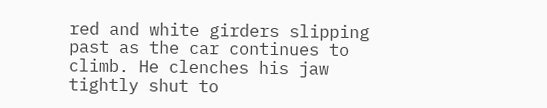red and white girders slipping past as the car continues to climb. He clenches his jaw tightly shut to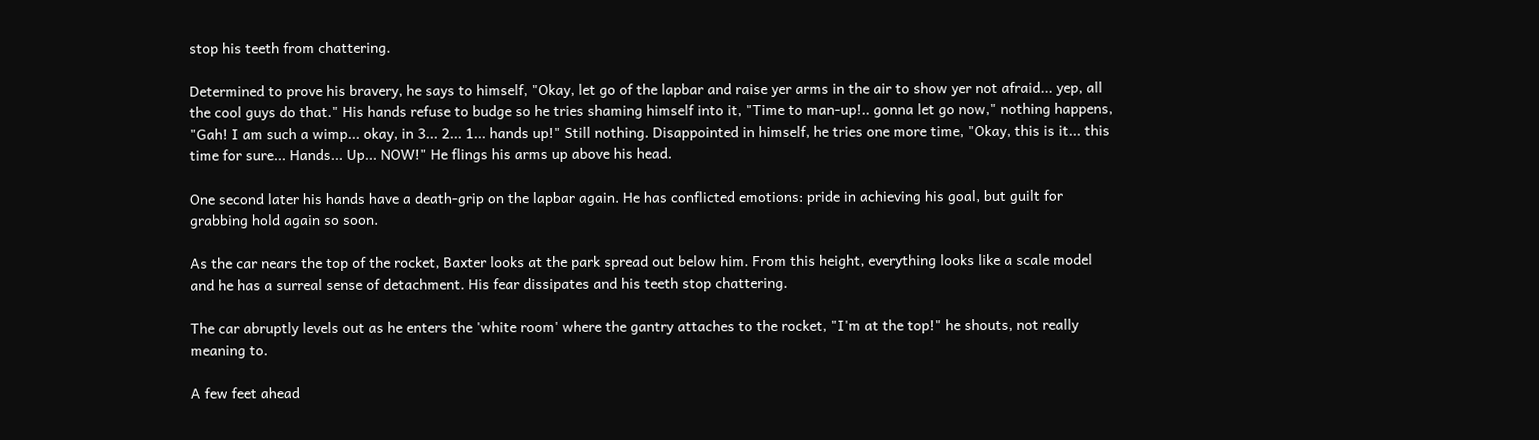stop his teeth from chattering.

Determined to prove his bravery, he says to himself, "Okay, let go of the lapbar and raise yer arms in the air to show yer not afraid... yep, all the cool guys do that." His hands refuse to budge so he tries shaming himself into it, "Time to man-up!.. gonna let go now," nothing happens, "Gah! I am such a wimp... okay, in 3... 2... 1... hands up!" Still nothing. Disappointed in himself, he tries one more time, "Okay, this is it... this time for sure... Hands... Up... NOW!" He flings his arms up above his head.

One second later his hands have a death-grip on the lapbar again. He has conflicted emotions: pride in achieving his goal, but guilt for grabbing hold again so soon.

As the car nears the top of the rocket, Baxter looks at the park spread out below him. From this height, everything looks like a scale model and he has a surreal sense of detachment. His fear dissipates and his teeth stop chattering.

The car abruptly levels out as he enters the 'white room' where the gantry attaches to the rocket, "I'm at the top!" he shouts, not really meaning to.

A few feet ahead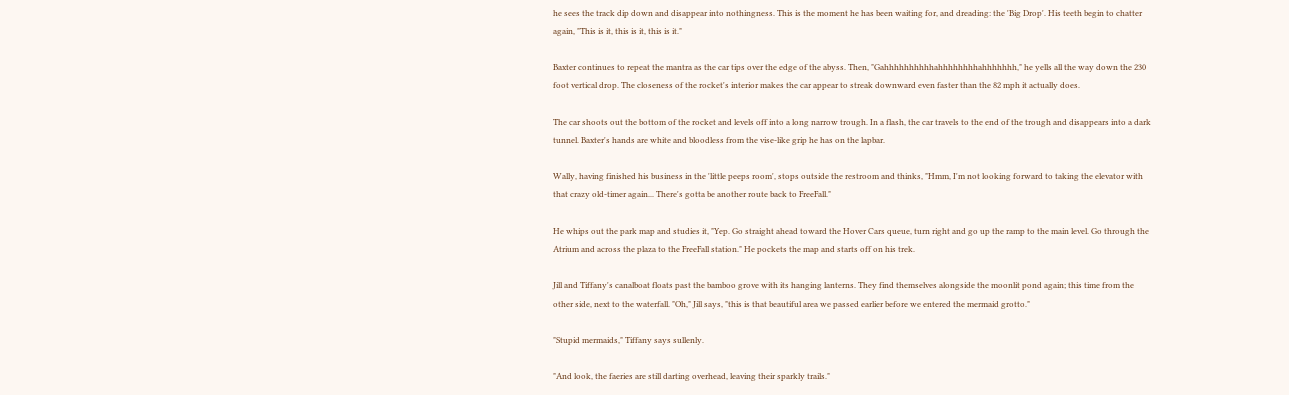he sees the track dip down and disappear into nothingness. This is the moment he has been waiting for, and dreading: the 'Big Drop'. His teeth begin to chatter again, "This is it, this is it, this is it."

Baxter continues to repeat the mantra as the car tips over the edge of the abyss. Then, "Gahhhhhhhhhhahhhhhhhhahhhhhhh," he yells all the way down the 230 foot vertical drop. The closeness of the rocket's interior makes the car appear to streak downward even faster than the 82 mph it actually does.

The car shoots out the bottom of the rocket and levels off into a long narrow trough. In a flash, the car travels to the end of the trough and disappears into a dark tunnel. Baxter's hands are white and bloodless from the vise-like grip he has on the lapbar.

Wally, having finished his business in the 'little peeps room', stops outside the restroom and thinks, "Hmm, I'm not looking forward to taking the elevator with that crazy old-timer again... There's gotta be another route back to FreeFall."

He whips out the park map and studies it, "Yep. Go straight ahead toward the Hover Cars queue, turn right and go up the ramp to the main level. Go through the Atrium and across the plaza to the FreeFall station." He pockets the map and starts off on his trek.

Jill and Tiffany's canalboat floats past the bamboo grove with its hanging lanterns. They find themselves alongside the moonlit pond again; this time from the other side, next to the waterfall. "Oh," Jill says, "this is that beautiful area we passed earlier before we entered the mermaid grotto."

"Stupid mermaids," Tiffany says sullenly.

"And look, the faeries are still darting overhead, leaving their sparkly trails."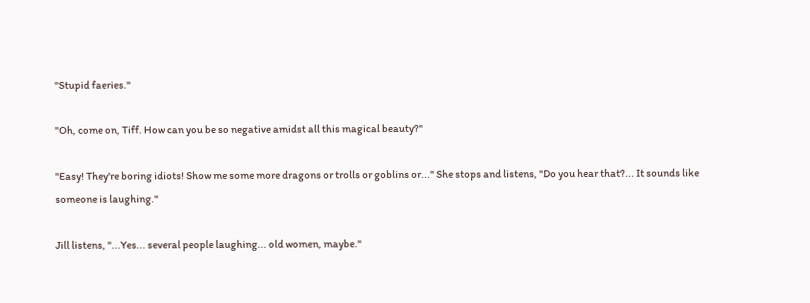"Stupid faeries."

"Oh, come on, Tiff. How can you be so negative amidst all this magical beauty?"

"Easy! They're boring idiots! Show me some more dragons or trolls or goblins or..." She stops and listens, "Do you hear that?... It sounds like someone is laughing."

Jill listens, "...Yes... several people laughing... old women, maybe."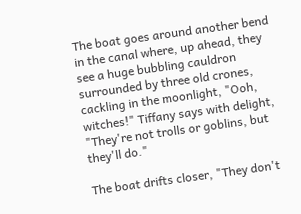The boat goes around another bend in the canal where, up ahead, they see a huge bubbling cauldron surrounded by three old crones, cackling in the moonlight, "Ooh, witches!" Tiffany says with delight, "They're not trolls or goblins, but they'll do."

The boat drifts closer, "They don't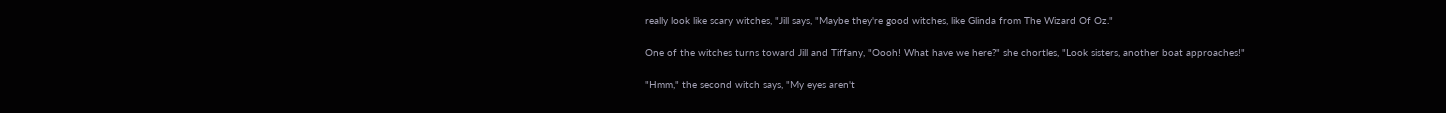really look like scary witches, "Jill says, "Maybe they're good witches, like Glinda from The Wizard Of Oz."

One of the witches turns toward Jill and Tiffany, "Oooh! What have we here?" she chortles, "Look sisters, another boat approaches!"

"Hmm," the second witch says, "My eyes aren't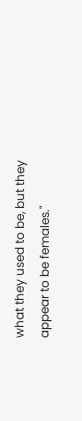what they used to be, but they appear to be females."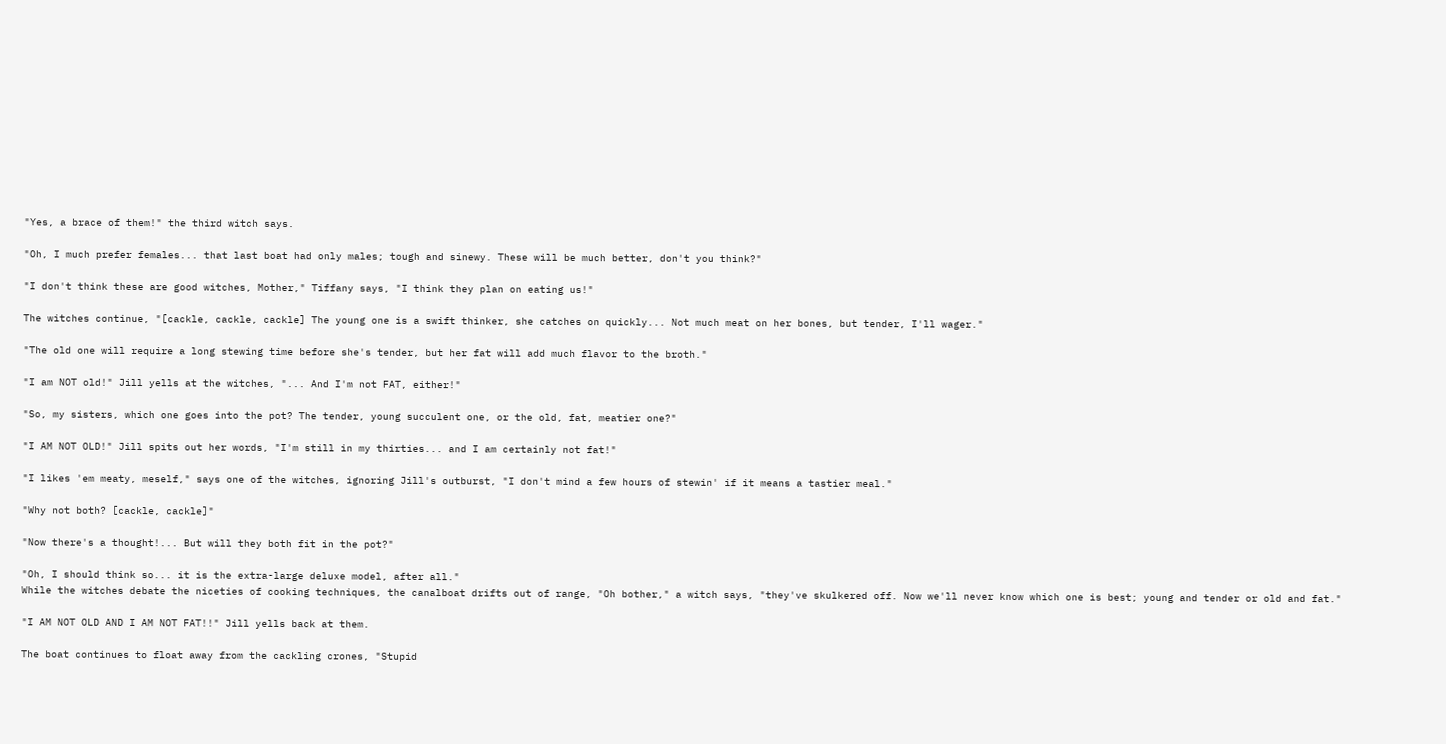"Yes, a brace of them!" the third witch says.

"Oh, I much prefer females... that last boat had only males; tough and sinewy. These will be much better, don't you think?"

"I don't think these are good witches, Mother," Tiffany says, "I think they plan on eating us!"

The witches continue, "[cackle, cackle, cackle] The young one is a swift thinker, she catches on quickly... Not much meat on her bones, but tender, I'll wager."

"The old one will require a long stewing time before she's tender, but her fat will add much flavor to the broth."

"I am NOT old!" Jill yells at the witches, "... And I'm not FAT, either!"

"So, my sisters, which one goes into the pot? The tender, young succulent one, or the old, fat, meatier one?"

"I AM NOT OLD!" Jill spits out her words, "I'm still in my thirties... and I am certainly not fat!"

"I likes 'em meaty, meself," says one of the witches, ignoring Jill's outburst, "I don't mind a few hours of stewin' if it means a tastier meal."

"Why not both? [cackle, cackle]"

"Now there's a thought!... But will they both fit in the pot?"

"Oh, I should think so... it is the extra-large deluxe model, after all."
While the witches debate the niceties of cooking techniques, the canalboat drifts out of range, "Oh bother," a witch says, "they've skulkered off. Now we'll never know which one is best; young and tender or old and fat."

"I AM NOT OLD AND I AM NOT FAT!!" Jill yells back at them.

The boat continues to float away from the cackling crones, "Stupid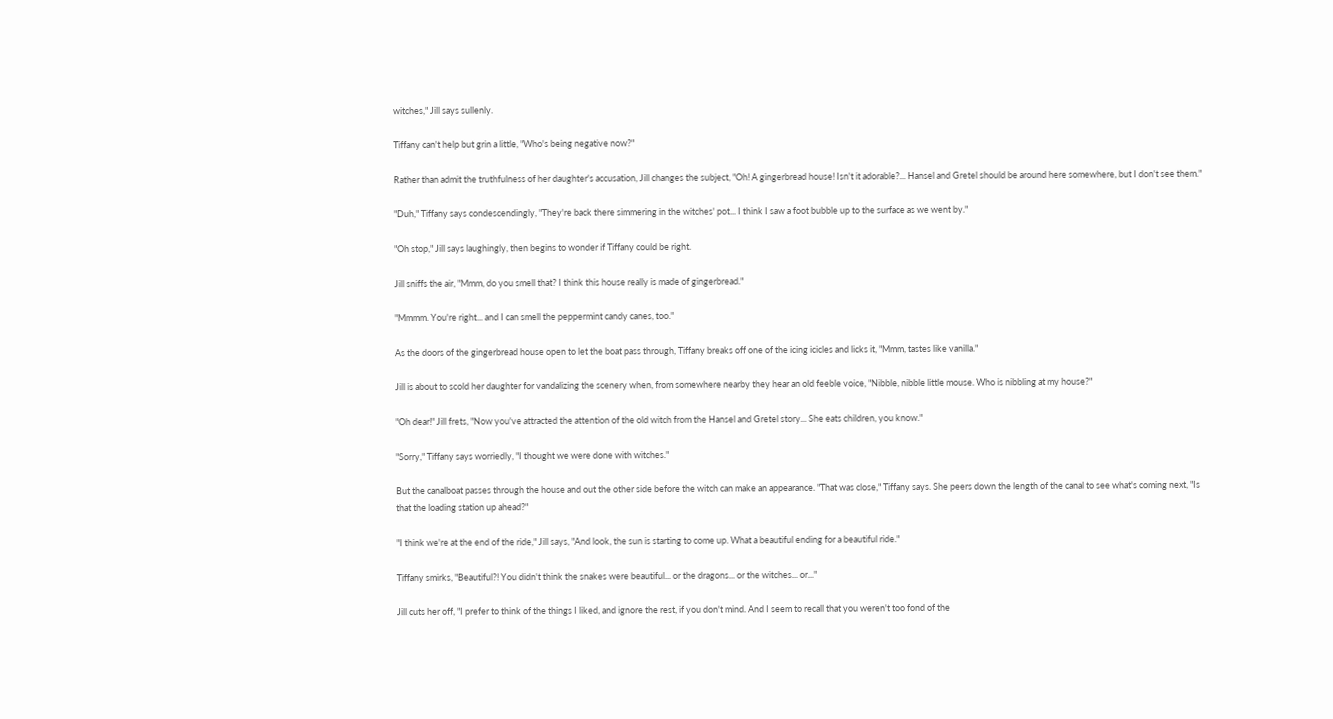witches," Jill says sullenly.

Tiffany can't help but grin a little, "Who's being negative now?"

Rather than admit the truthfulness of her daughter's accusation, Jill changes the subject, "Oh! A gingerbread house! Isn't it adorable?... Hansel and Gretel should be around here somewhere, but I don't see them."

"Duh," Tiffany says condescendingly, "They're back there simmering in the witches' pot... I think I saw a foot bubble up to the surface as we went by."

"Oh stop," Jill says laughingly, then begins to wonder if Tiffany could be right.

Jill sniffs the air, "Mmm, do you smell that? I think this house really is made of gingerbread."

"Mmmm. You're right... and I can smell the peppermint candy canes, too."

As the doors of the gingerbread house open to let the boat pass through, Tiffany breaks off one of the icing icicles and licks it, "Mmm, tastes like vanilla."

Jill is about to scold her daughter for vandalizing the scenery when, from somewhere nearby they hear an old feeble voice, "Nibble, nibble little mouse. Who is nibbling at my house?"

"Oh dear!" Jill frets, "Now you've attracted the attention of the old witch from the Hansel and Gretel story... She eats children, you know."

"Sorry," Tiffany says worriedly, "I thought we were done with witches."

But the canalboat passes through the house and out the other side before the witch can make an appearance. "That was close," Tiffany says. She peers down the length of the canal to see what's coming next, "Is that the loading station up ahead?"

"I think we're at the end of the ride," Jill says, "And look, the sun is starting to come up. What a beautiful ending for a beautiful ride."

Tiffany smirks, "Beautiful?! You didn't think the snakes were beautiful... or the dragons... or the witches... or..."

Jill cuts her off, "I prefer to think of the things I liked, and ignore the rest, if you don't mind. And I seem to recall that you weren't too fond of the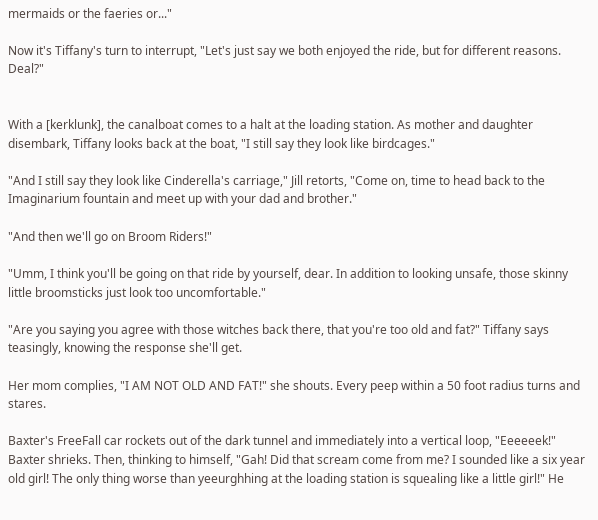mermaids or the faeries or..."

Now it's Tiffany's turn to interrupt, "Let's just say we both enjoyed the ride, but for different reasons. Deal?"


With a [kerklunk], the canalboat comes to a halt at the loading station. As mother and daughter disembark, Tiffany looks back at the boat, "I still say they look like birdcages."

"And I still say they look like Cinderella's carriage," Jill retorts, "Come on, time to head back to the Imaginarium fountain and meet up with your dad and brother."

"And then we'll go on Broom Riders!"

"Umm, I think you'll be going on that ride by yourself, dear. In addition to looking unsafe, those skinny little broomsticks just look too uncomfortable."

"Are you saying you agree with those witches back there, that you're too old and fat?" Tiffany says teasingly, knowing the response she'll get.

Her mom complies, "I AM NOT OLD AND FAT!" she shouts. Every peep within a 50 foot radius turns and stares.

Baxter's FreeFall car rockets out of the dark tunnel and immediately into a vertical loop, "Eeeeeek!" Baxter shrieks. Then, thinking to himself, "Gah! Did that scream come from me? I sounded like a six year old girl! The only thing worse than yeeurghhing at the loading station is squealing like a little girl!" He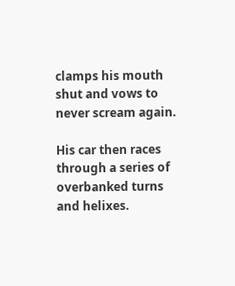clamps his mouth shut and vows to never scream again.

His car then races through a series of overbanked turns and helixes.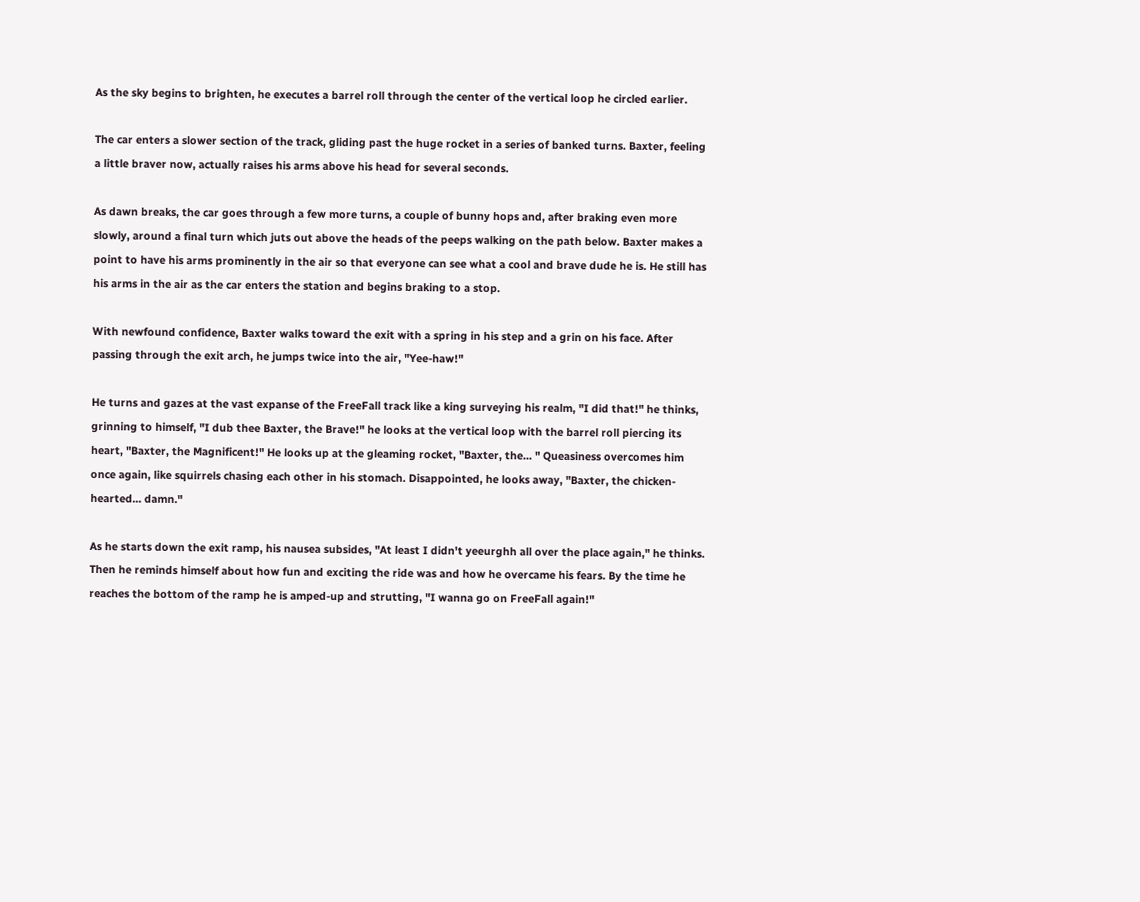As the sky begins to brighten, he executes a barrel roll through the center of the vertical loop he circled earlier.

The car enters a slower section of the track, gliding past the huge rocket in a series of banked turns. Baxter, feeling a little braver now, actually raises his arms above his head for several seconds.

As dawn breaks, the car goes through a few more turns, a couple of bunny hops and, after braking even more slowly, around a final turn which juts out above the heads of the peeps walking on the path below. Baxter makes a point to have his arms prominently in the air so that everyone can see what a cool and brave dude he is. He still has his arms in the air as the car enters the station and begins braking to a stop.

With newfound confidence, Baxter walks toward the exit with a spring in his step and a grin on his face. After passing through the exit arch, he jumps twice into the air, "Yee-haw!"

He turns and gazes at the vast expanse of the FreeFall track like a king surveying his realm, "I did that!" he thinks, grinning to himself, "I dub thee Baxter, the Brave!" he looks at the vertical loop with the barrel roll piercing its heart, "Baxter, the Magnificent!" He looks up at the gleaming rocket, "Baxter, the... " Queasiness overcomes him once again, like squirrels chasing each other in his stomach. Disappointed, he looks away, "Baxter, the chicken-hearted... damn."

As he starts down the exit ramp, his nausea subsides, "At least I didn't yeeurghh all over the place again," he thinks. Then he reminds himself about how fun and exciting the ride was and how he overcame his fears. By the time he reaches the bottom of the ramp he is amped-up and strutting, "I wanna go on FreeFall again!"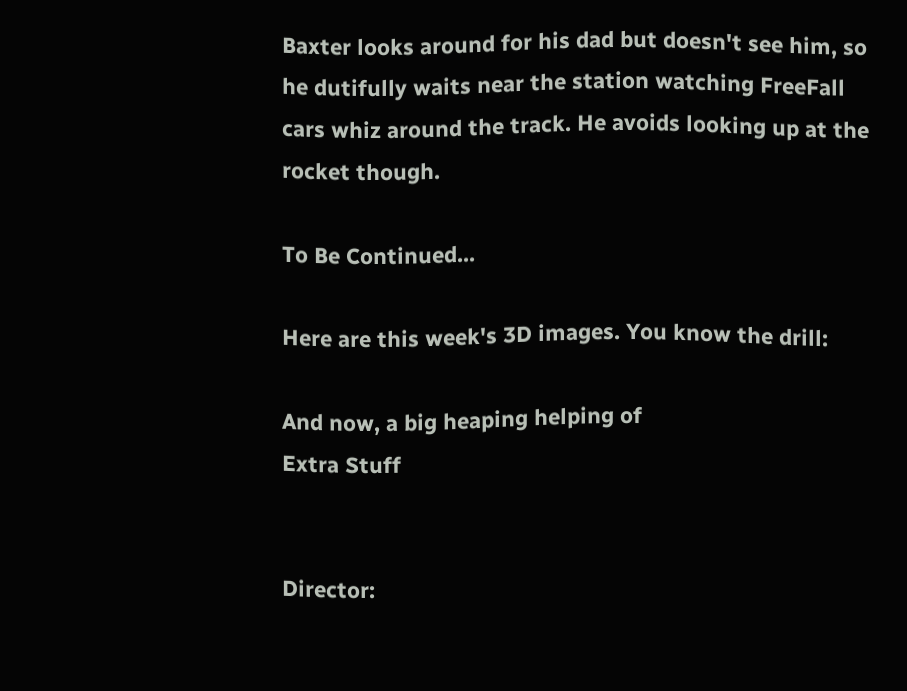Baxter looks around for his dad but doesn't see him, so he dutifully waits near the station watching FreeFall cars whiz around the track. He avoids looking up at the rocket though.

To Be Continued...

Here are this week's 3D images. You know the drill:

And now, a big heaping helping of
Extra Stuff


Director: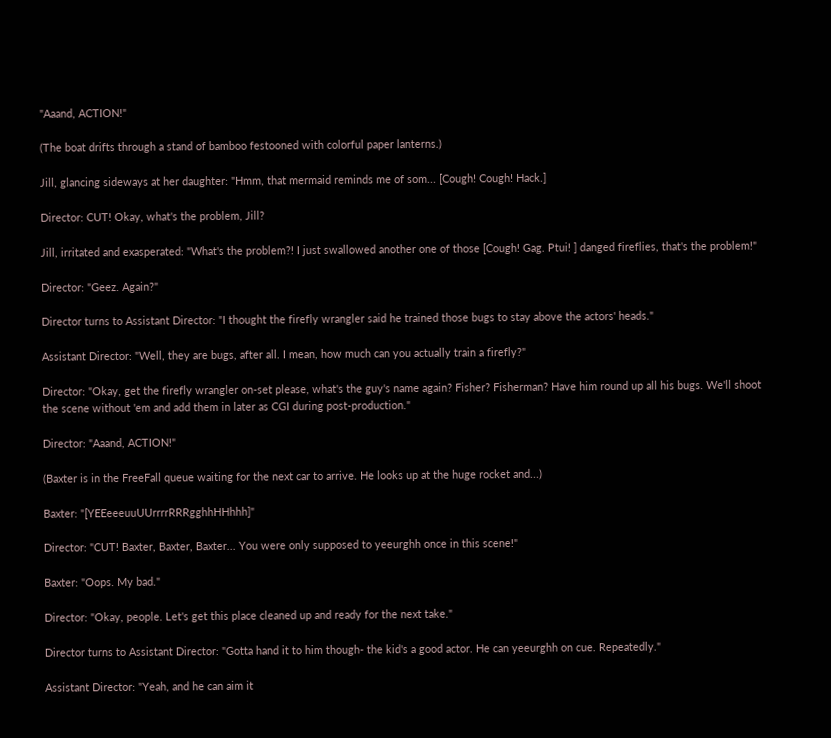"Aaand, ACTION!"

(The boat drifts through a stand of bamboo festooned with colorful paper lanterns.)

Jill, glancing sideways at her daughter: "Hmm, that mermaid reminds me of som... [Cough! Cough! Hack.]

Director: CUT! Okay, what's the problem, Jill?

Jill, irritated and exasperated: "What's the problem?! I just swallowed another one of those [Cough! Gag. Ptui! ] danged fireflies, that's the problem!"

Director: "Geez. Again?"

Director turns to Assistant Director: "I thought the firefly wrangler said he trained those bugs to stay above the actors' heads."

Assistant Director: "Well, they are bugs, after all. I mean, how much can you actually train a firefly?"

Director: "Okay, get the firefly wrangler on-set please, what's the guy's name again? Fisher? Fisherman? Have him round up all his bugs. We'll shoot the scene without 'em and add them in later as CGI during post-production."

Director: "Aaand, ACTION!"

(Baxter is in the FreeFall queue waiting for the next car to arrive. He looks up at the huge rocket and...)

Baxter: "[YEEeeeuuUUrrrrRRRgghhHHhhh]"

Director: "CUT! Baxter, Baxter, Baxter... You were only supposed to yeeurghh once in this scene!"

Baxter: "Oops. My bad."

Director: "Okay, people. Let's get this place cleaned up and ready for the next take."

Director turns to Assistant Director: "Gotta hand it to him though- the kid's a good actor. He can yeeurghh on cue. Repeatedly."

Assistant Director: "Yeah, and he can aim it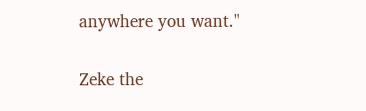anywhere you want."

Zeke the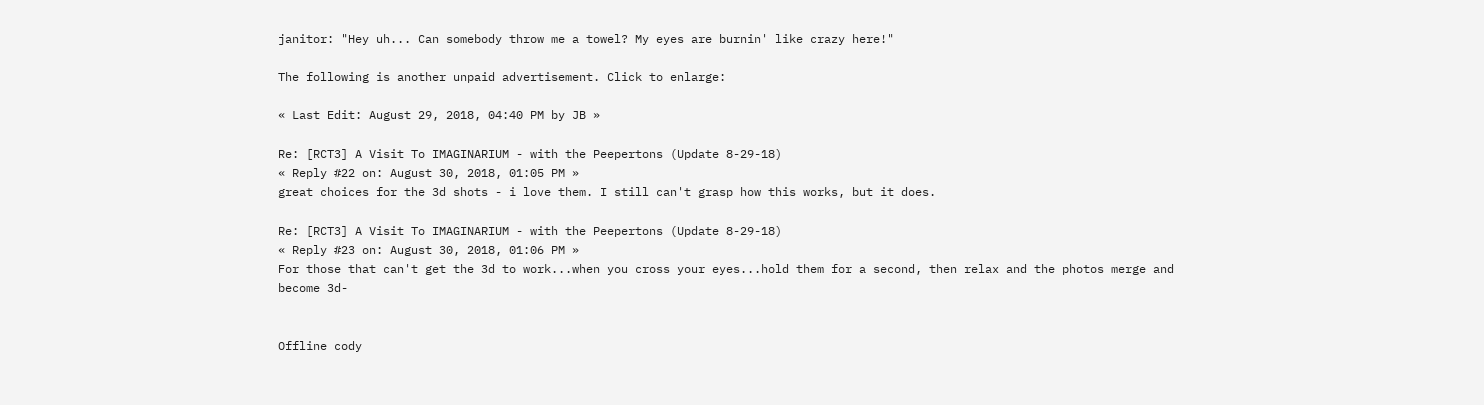janitor: "Hey uh... Can somebody throw me a towel? My eyes are burnin' like crazy here!"

The following is another unpaid advertisement. Click to enlarge:

« Last Edit: August 29, 2018, 04:40 PM by JB »

Re: [RCT3] A Visit To IMAGINARIUM - with the Peepertons (Update 8-29-18)
« Reply #22 on: August 30, 2018, 01:05 PM »
great choices for the 3d shots - i love them. I still can't grasp how this works, but it does.

Re: [RCT3] A Visit To IMAGINARIUM - with the Peepertons (Update 8-29-18)
« Reply #23 on: August 30, 2018, 01:06 PM »
For those that can't get the 3d to work...when you cross your eyes...hold them for a second, then relax and the photos merge and become 3d-


Offline cody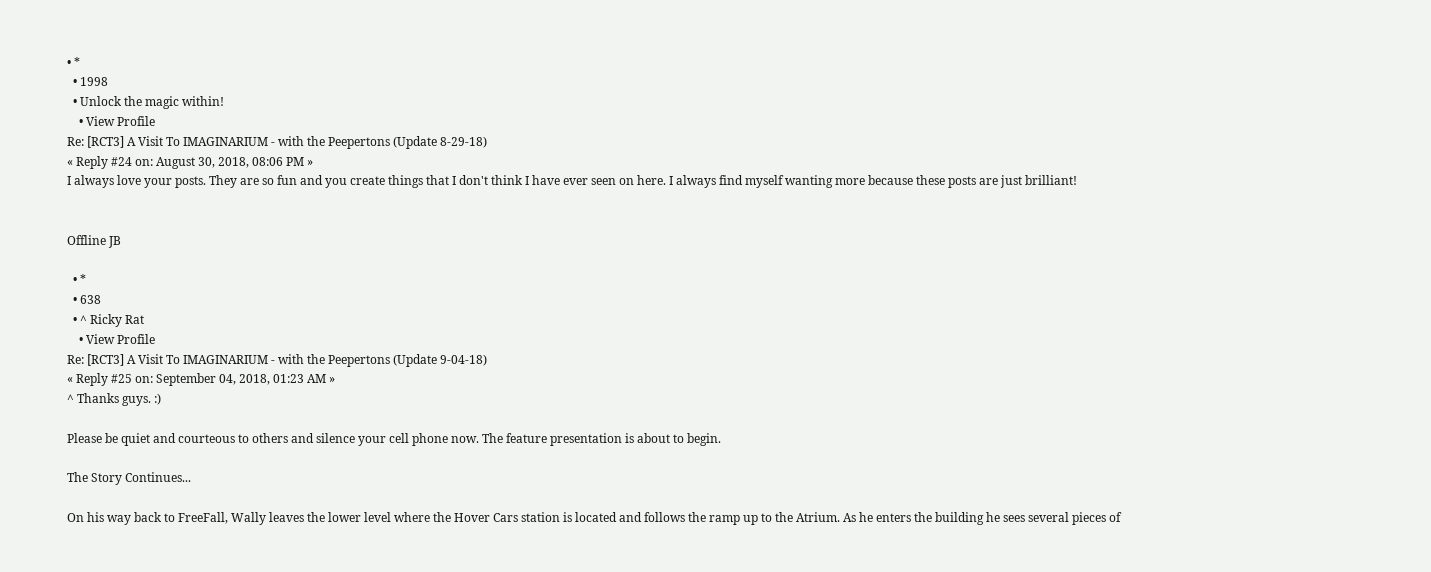• *
  • 1998
  • Unlock the magic within!
    • View Profile
Re: [RCT3] A Visit To IMAGINARIUM - with the Peepertons (Update 8-29-18)
« Reply #24 on: August 30, 2018, 08:06 PM »
I always love your posts. They are so fun and you create things that I don't think I have ever seen on here. I always find myself wanting more because these posts are just brilliant!


Offline JB

  • *
  • 638
  • ^ Ricky Rat
    • View Profile
Re: [RCT3] A Visit To IMAGINARIUM - with the Peepertons (Update 9-04-18)
« Reply #25 on: September 04, 2018, 01:23 AM »
^ Thanks guys. :)

Please be quiet and courteous to others and silence your cell phone now. The feature presentation is about to begin.

The Story Continues...

On his way back to FreeFall, Wally leaves the lower level where the Hover Cars station is located and follows the ramp up to the Atrium. As he enters the building he sees several pieces of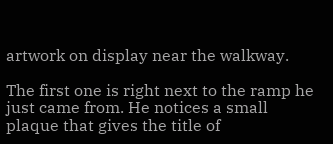artwork on display near the walkway.

The first one is right next to the ramp he just came from. He notices a small plaque that gives the title of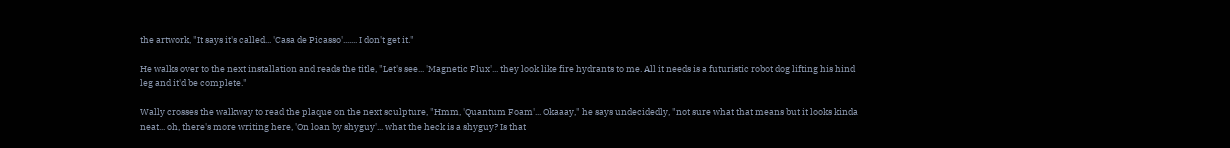the artwork, "It says it's called... 'Casa de Picasso'....... I don't get it."

He walks over to the next installation and reads the title, "Let's see... 'Magnetic Flux'... they look like fire hydrants to me. All it needs is a futuristic robot dog lifting his hind leg and it'd be complete."

Wally crosses the walkway to read the plaque on the next sculpture, "Hmm, 'Quantum Foam'... Okaaay," he says undecidedly, "not sure what that means but it looks kinda neat... oh, there's more writing here, 'On loan by shyguy'... what the heck is a shyguy? Is that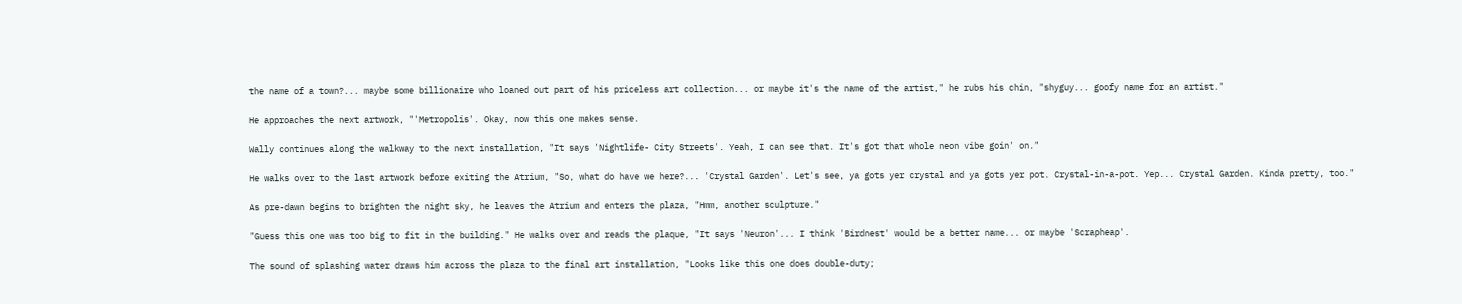the name of a town?... maybe some billionaire who loaned out part of his priceless art collection... or maybe it's the name of the artist," he rubs his chin, "shyguy... goofy name for an artist."

He approaches the next artwork, "'Metropolis'. Okay, now this one makes sense.

Wally continues along the walkway to the next installation, "It says 'Nightlife- City Streets'. Yeah, I can see that. It's got that whole neon vibe goin' on."

He walks over to the last artwork before exiting the Atrium, "So, what do have we here?... 'Crystal Garden'. Let's see, ya gots yer crystal and ya gots yer pot. Crystal-in-a-pot. Yep... Crystal Garden. Kinda pretty, too."

As pre-dawn begins to brighten the night sky, he leaves the Atrium and enters the plaza, "Hmm, another sculpture."

"Guess this one was too big to fit in the building." He walks over and reads the plaque, "It says 'Neuron'... I think 'Birdnest' would be a better name... or maybe 'Scrapheap'.

The sound of splashing water draws him across the plaza to the final art installation, "Looks like this one does double-duty;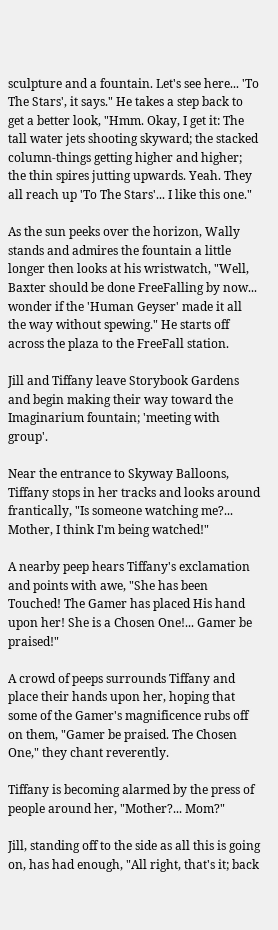sculpture and a fountain. Let's see here... 'To The Stars', it says." He takes a step back to get a better look, "Hmm. Okay, I get it: The tall water jets shooting skyward; the stacked column-things getting higher and higher; the thin spires jutting upwards. Yeah. They all reach up 'To The Stars'... I like this one."

As the sun peeks over the horizon, Wally stands and admires the fountain a little longer then looks at his wristwatch, "Well, Baxter should be done FreeFalling by now... wonder if the 'Human Geyser' made it all the way without spewing." He starts off across the plaza to the FreeFall station.

Jill and Tiffany leave Storybook Gardens and begin making their way toward the Imaginarium fountain; 'meeting with group'.

Near the entrance to Skyway Balloons, Tiffany stops in her tracks and looks around frantically, "Is someone watching me?... Mother, I think I'm being watched!"

A nearby peep hears Tiffany's exclamation and points with awe, "She has been Touched! The Gamer has placed His hand upon her! She is a Chosen One!... Gamer be praised!"

A crowd of peeps surrounds Tiffany and place their hands upon her, hoping that some of the Gamer's magnificence rubs off on them, "Gamer be praised. The Chosen One," they chant reverently.

Tiffany is becoming alarmed by the press of people around her, "Mother?... Mom?"

Jill, standing off to the side as all this is going on, has had enough, "All right, that's it; back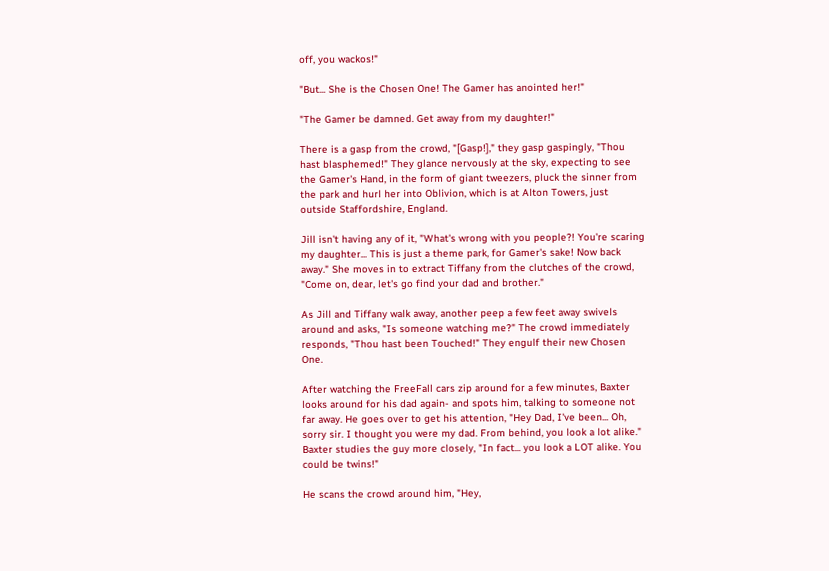off, you wackos!"

"But... She is the Chosen One! The Gamer has anointed her!"

"The Gamer be damned. Get away from my daughter!"

There is a gasp from the crowd, "[Gasp!]," they gasp gaspingly, "Thou hast blasphemed!" They glance nervously at the sky, expecting to see the Gamer's Hand, in the form of giant tweezers, pluck the sinner from the park and hurl her into Oblivion, which is at Alton Towers, just outside Staffordshire, England.

Jill isn't having any of it, "What's wrong with you people?! You're scaring my daughter... This is just a theme park, for Gamer's sake! Now back away." She moves in to extract Tiffany from the clutches of the crowd, "Come on, dear, let's go find your dad and brother."

As Jill and Tiffany walk away, another peep a few feet away swivels around and asks, "Is someone watching me?" The crowd immediately responds, "Thou hast been Touched!" They engulf their new Chosen One.

After watching the FreeFall cars zip around for a few minutes, Baxter looks around for his dad again- and spots him, talking to someone not far away. He goes over to get his attention, "Hey Dad, I've been... Oh, sorry sir. I thought you were my dad. From behind, you look a lot alike." Baxter studies the guy more closely, "In fact... you look a LOT alike. You could be twins!"

He scans the crowd around him, "Hey,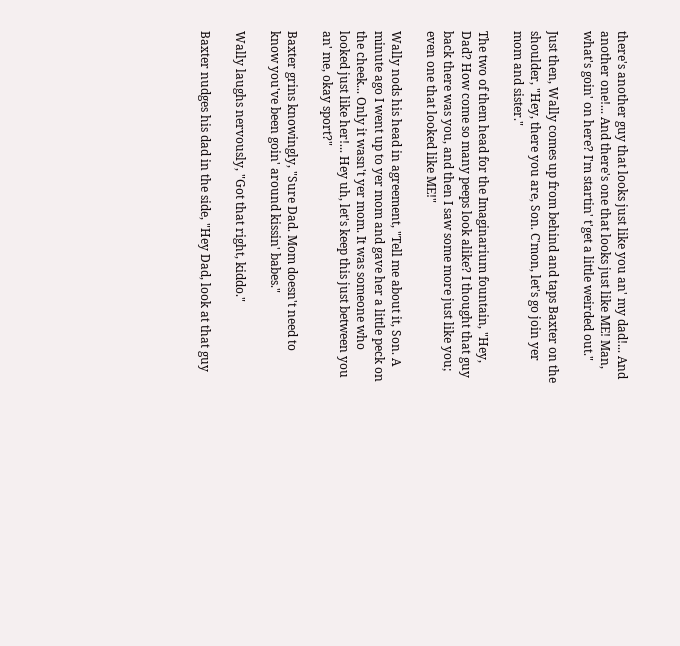there's another guy that looks just like you an' my dad!... And another one!... And there's one that looks just like ME! Man, what's goin' on here? I'm startin' t'get a little weirded out."

Just then, Wally comes up from behind and taps Baxter on the shoulder, "Hey, there you are, Son. C'mon, let's go join yer mom and sister."

The two of them head for the Imaginarium fountain, "Hey, Dad? How come so many peeps look alike? I thought that guy back there was you, and then I saw some more just like you; even one that looked like ME!"

Wally nods his head in agreement, "Tell me about it, Son. A minute ago I went up to yer mom and gave her a little peck on the cheek... Only it wasn't yer mom. It was someone who looked just like her!... Hey uh, let's keep this just between you an' me, okay sport?"

Baxter grins knowingly, "Sure Dad. Mom doesn't need to know you've been goin' around kissin' babes."

Wally laughs nervously, "Got that right, kiddo."

Baxter nudges his dad in the side, "Hey Dad, look at that guy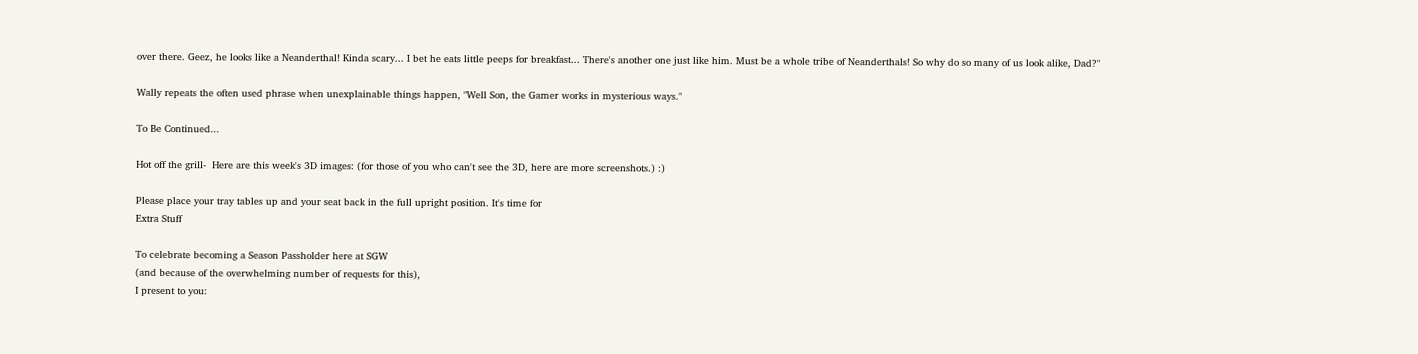over there. Geez, he looks like a Neanderthal! Kinda scary... I bet he eats little peeps for breakfast... There's another one just like him. Must be a whole tribe of Neanderthals! So why do so many of us look alike, Dad?"

Wally repeats the often used phrase when unexplainable things happen, "Well Son, the Gamer works in mysterious ways."

To Be Continued...

Hot off the grill-  Here are this week's 3D images: (for those of you who can't see the 3D, here are more screenshots.) :)

Please place your tray tables up and your seat back in the full upright position. It's time for
Extra Stuff

To celebrate becoming a Season Passholder here at SGW
(and because of the overwhelming number of requests for this),
I present to you: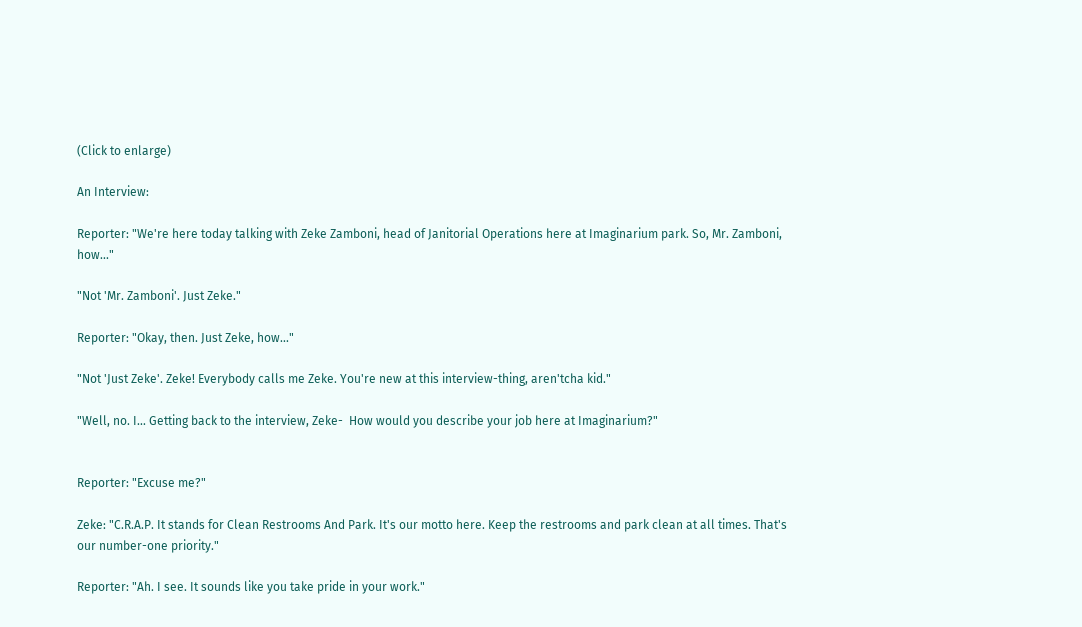(Click to enlarge)

An Interview:

Reporter: "We're here today talking with Zeke Zamboni, head of Janitorial Operations here at Imaginarium park. So, Mr. Zamboni, how..."

"Not 'Mr. Zamboni'. Just Zeke."

Reporter: "Okay, then. Just Zeke, how..."

"Not 'Just Zeke'. Zeke! Everybody calls me Zeke. You're new at this interview-thing, aren'tcha kid."

"Well, no. I... Getting back to the interview, Zeke-  How would you describe your job here at Imaginarium?"


Reporter: "Excuse me?"

Zeke: "C.R.A.P. It stands for Clean Restrooms And Park. It's our motto here. Keep the restrooms and park clean at all times. That's our number-one priority."

Reporter: "Ah. I see. It sounds like you take pride in your work."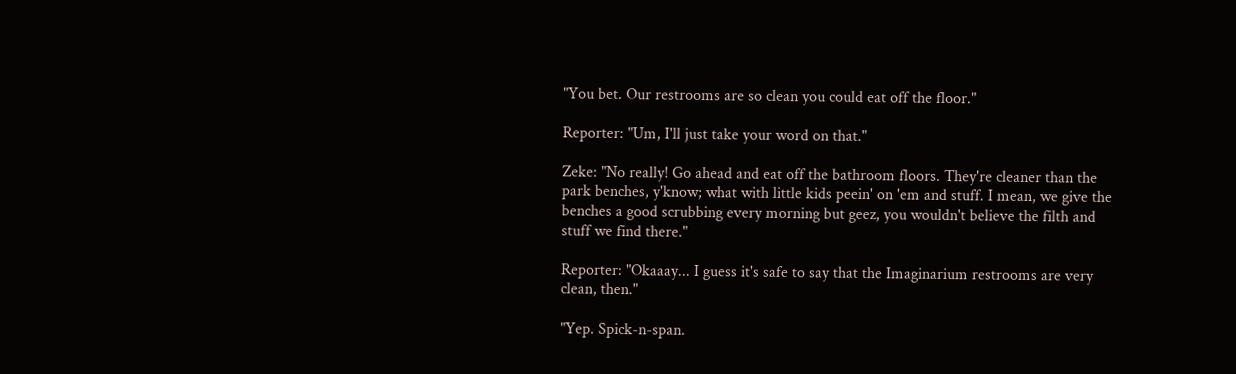"You bet. Our restrooms are so clean you could eat off the floor."

Reporter: "Um, I'll just take your word on that."

Zeke: "No really! Go ahead and eat off the bathroom floors. They're cleaner than the park benches, y'know; what with little kids peein' on 'em and stuff. I mean, we give the benches a good scrubbing every morning but geez, you wouldn't believe the filth and stuff we find there."

Reporter: "Okaaay... I guess it's safe to say that the Imaginarium restrooms are very clean, then."

"Yep. Spick-n-span.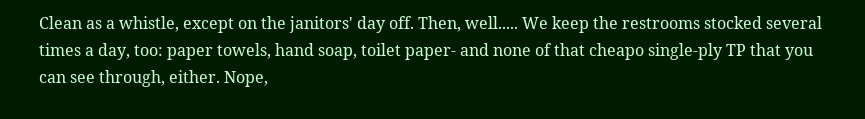Clean as a whistle, except on the janitors' day off. Then, well..... We keep the restrooms stocked several times a day, too: paper towels, hand soap, toilet paper- and none of that cheapo single-ply TP that you can see through, either. Nope,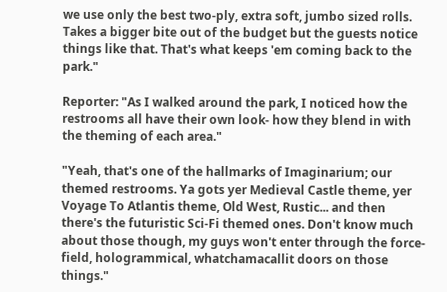we use only the best two-ply, extra soft, jumbo sized rolls. Takes a bigger bite out of the budget but the guests notice things like that. That's what keeps 'em coming back to the park."

Reporter: "As I walked around the park, I noticed how the restrooms all have their own look- how they blend in with the theming of each area."

"Yeah, that's one of the hallmarks of Imaginarium; our themed restrooms. Ya gots yer Medieval Castle theme, yer Voyage To Atlantis theme, Old West, Rustic... and then there's the futuristic Sci-Fi themed ones. Don't know much about those though, my guys won't enter through the force-field, hologrammical, whatchamacallit doors on those things."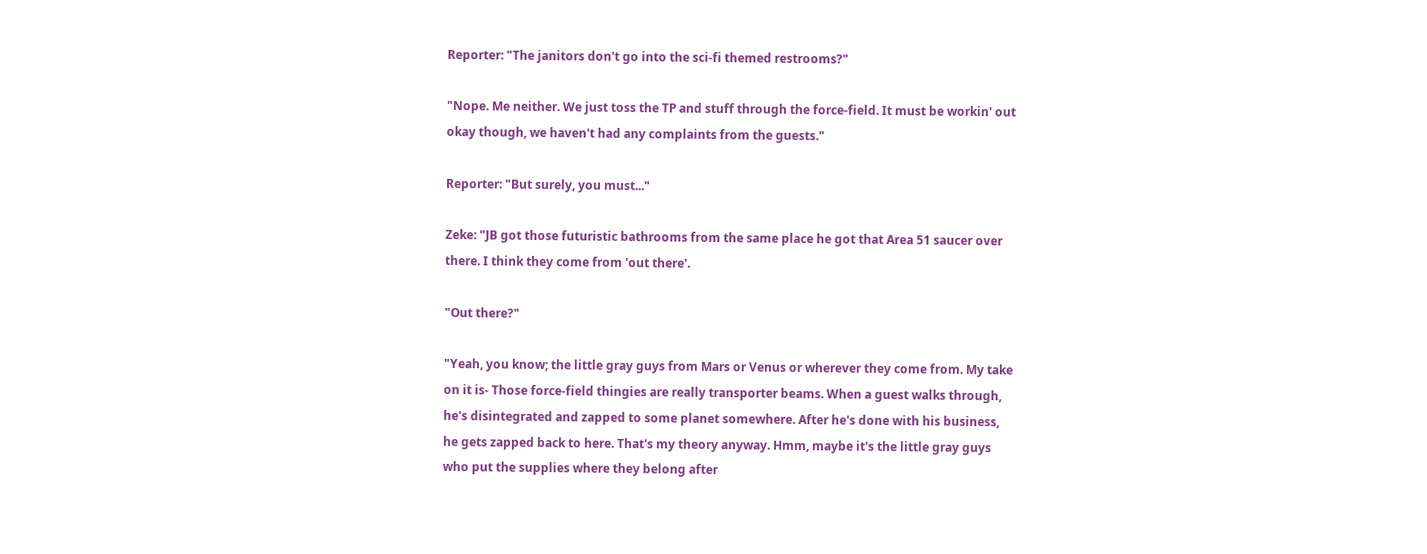Reporter: "The janitors don't go into the sci-fi themed restrooms?"

"Nope. Me neither. We just toss the TP and stuff through the force-field. It must be workin' out okay though, we haven't had any complaints from the guests."

Reporter: "But surely, you must..."

Zeke: "JB got those futuristic bathrooms from the same place he got that Area 51 saucer over there. I think they come from 'out there'.

"Out there?"

"Yeah, you know; the little gray guys from Mars or Venus or wherever they come from. My take on it is- Those force-field thingies are really transporter beams. When a guest walks through, he's disintegrated and zapped to some planet somewhere. After he's done with his business, he gets zapped back to here. That's my theory anyway. Hmm, maybe it's the little gray guys who put the supplies where they belong after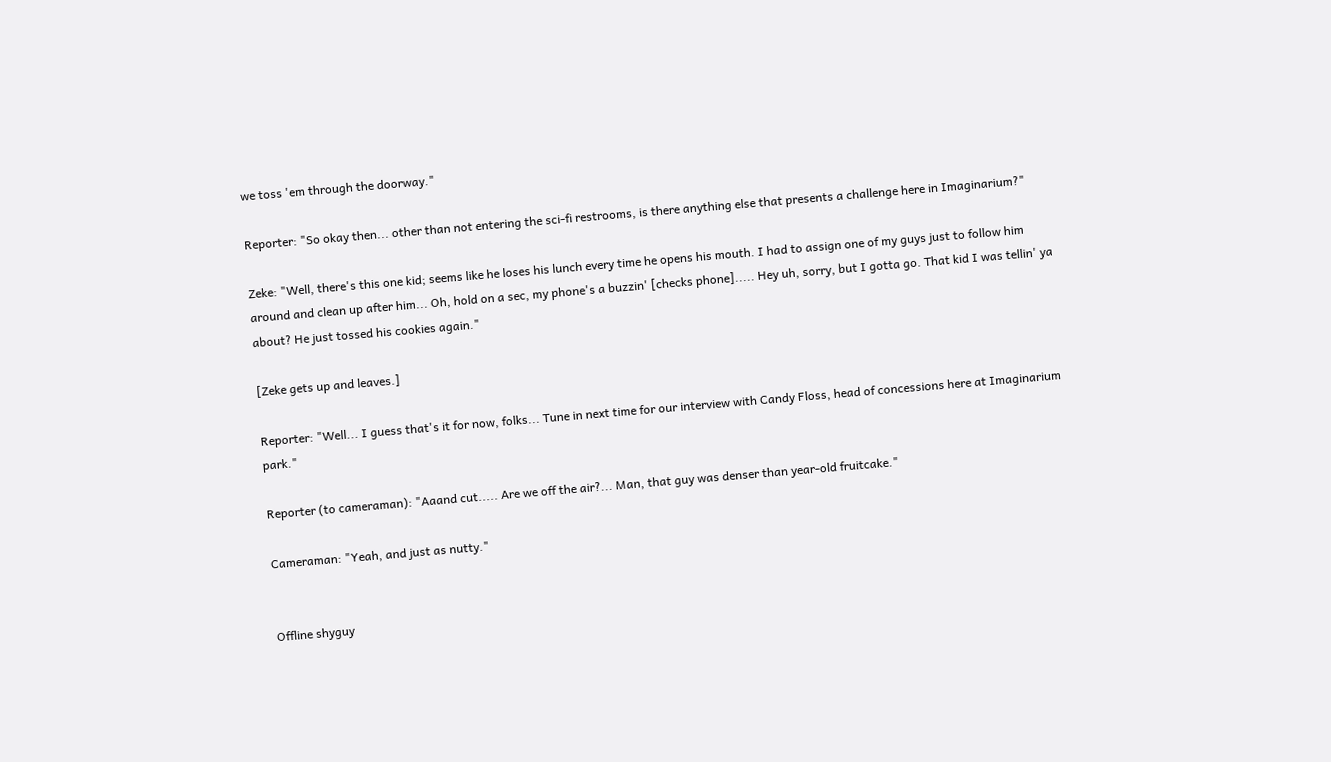we toss 'em through the doorway."

Reporter: "So okay then... other than not entering the sci-fi restrooms, is there anything else that presents a challenge here in Imaginarium?"

Zeke: "Well, there's this one kid; seems like he loses his lunch every time he opens his mouth. I had to assign one of my guys just to follow him around and clean up after him... Oh, hold on a sec, my phone's a buzzin' [checks phone]..... Hey uh, sorry, but I gotta go. That kid I was tellin' ya about? He just tossed his cookies again."

[Zeke gets up and leaves.]

Reporter: "Well... I guess that's it for now, folks... Tune in next time for our interview with Candy Floss, head of concessions here at Imaginarium park."

Reporter (to cameraman): "Aaand cut..... Are we off the air?... Man, that guy was denser than year-old fruitcake."

Cameraman: "Yeah, and just as nutty."


Offline shyguy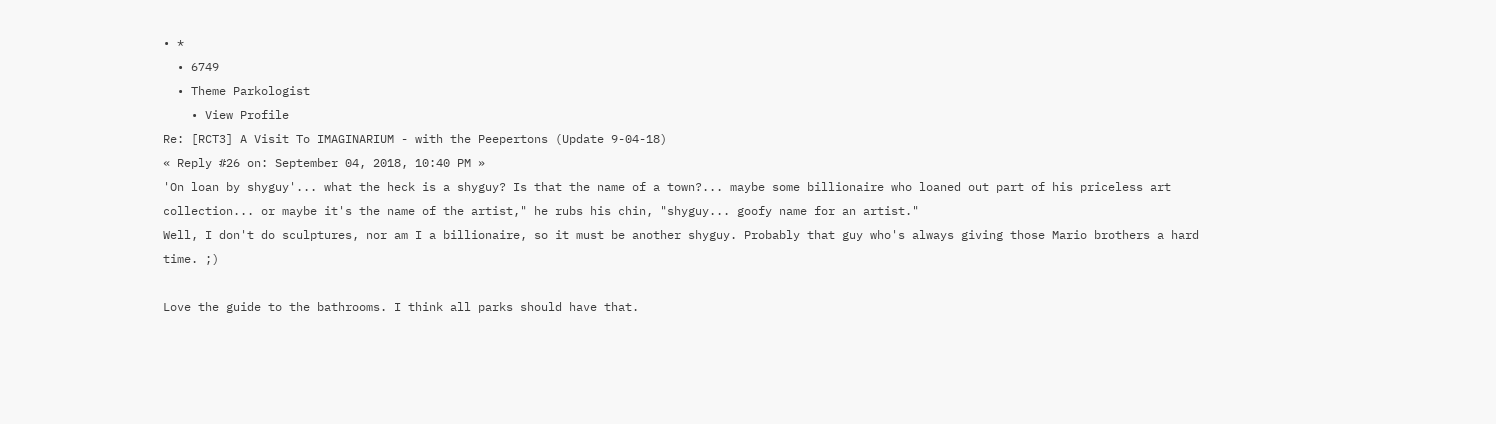• *
  • 6749
  • Theme Parkologist
    • View Profile
Re: [RCT3] A Visit To IMAGINARIUM - with the Peepertons (Update 9-04-18)
« Reply #26 on: September 04, 2018, 10:40 PM »
'On loan by shyguy'... what the heck is a shyguy? Is that the name of a town?... maybe some billionaire who loaned out part of his priceless art collection... or maybe it's the name of the artist," he rubs his chin, "shyguy... goofy name for an artist."
Well, I don't do sculptures, nor am I a billionaire, so it must be another shyguy. Probably that guy who's always giving those Mario brothers a hard time. ;)

Love the guide to the bathrooms. I think all parks should have that.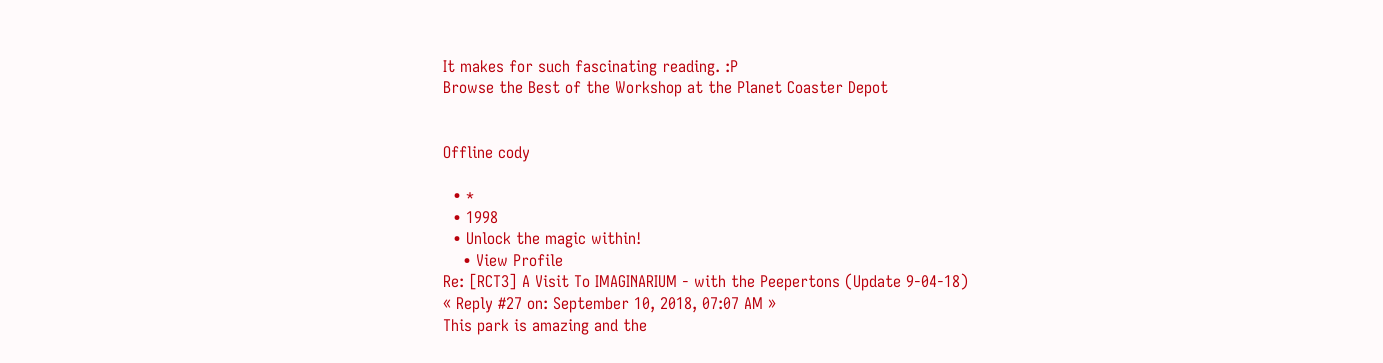It makes for such fascinating reading. :P
Browse the Best of the Workshop at the Planet Coaster Depot


Offline cody

  • *
  • 1998
  • Unlock the magic within!
    • View Profile
Re: [RCT3] A Visit To IMAGINARIUM - with the Peepertons (Update 9-04-18)
« Reply #27 on: September 10, 2018, 07:07 AM »
This park is amazing and the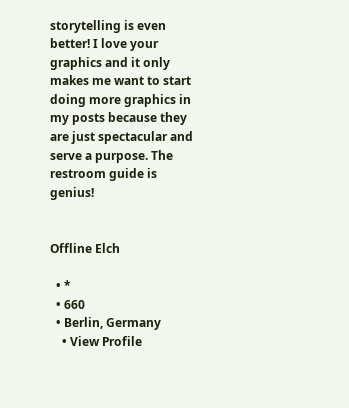storytelling is even better! I love your graphics and it only makes me want to start doing more graphics in my posts because they are just spectacular and serve a purpose. The restroom guide is genius!


Offline Elch

  • *
  • 660
  • Berlin, Germany
    • View Profile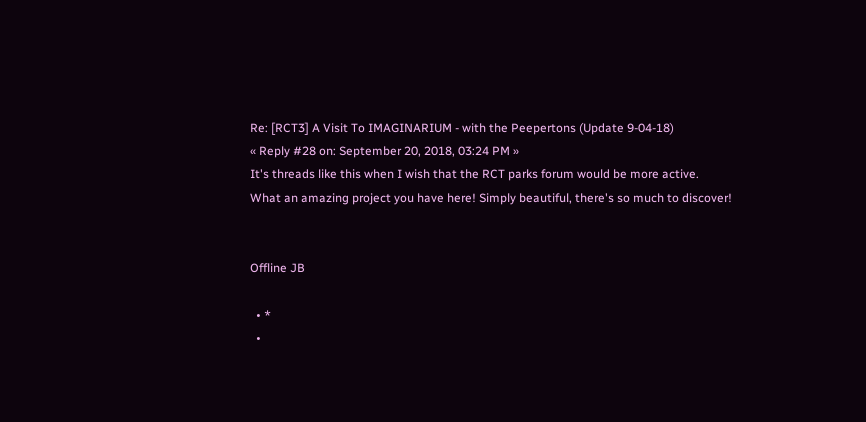Re: [RCT3] A Visit To IMAGINARIUM - with the Peepertons (Update 9-04-18)
« Reply #28 on: September 20, 2018, 03:24 PM »
It's threads like this when I wish that the RCT parks forum would be more active.
What an amazing project you have here! Simply beautiful, there's so much to discover!


Offline JB

  • *
  •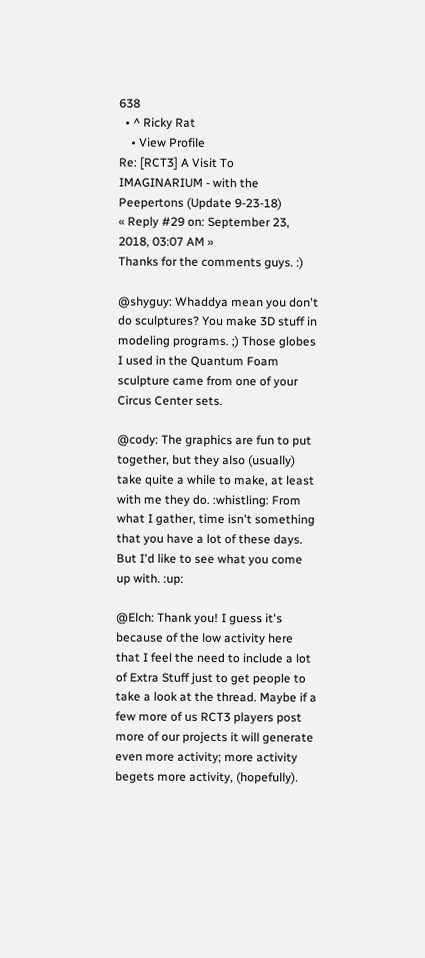638
  • ^ Ricky Rat
    • View Profile
Re: [RCT3] A Visit To IMAGINARIUM - with the Peepertons (Update 9-23-18)
« Reply #29 on: September 23, 2018, 03:07 AM »
Thanks for the comments guys. :)

@shyguy: Whaddya mean you don't do sculptures? You make 3D stuff in modeling programs. ;) Those globes I used in the Quantum Foam sculpture came from one of your Circus Center sets.

@cody: The graphics are fun to put together, but they also (usually) take quite a while to make, at least with me they do. :whistling: From what I gather, time isn't something that you have a lot of these days. But I'd like to see what you come up with. :up:

@Elch: Thank you! I guess it's because of the low activity here that I feel the need to include a lot of Extra Stuff just to get people to take a look at the thread. Maybe if a few more of us RCT3 players post more of our projects it will generate even more activity; more activity begets more activity, (hopefully).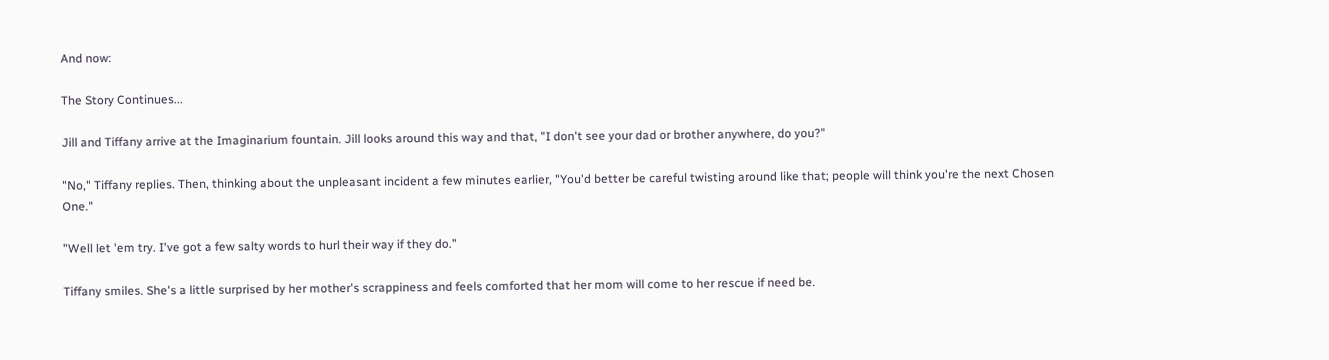And now:

The Story Continues...

Jill and Tiffany arrive at the Imaginarium fountain. Jill looks around this way and that, "I don't see your dad or brother anywhere, do you?"

"No," Tiffany replies. Then, thinking about the unpleasant incident a few minutes earlier, "You'd better be careful twisting around like that; people will think you're the next Chosen One."

"Well let 'em try. I've got a few salty words to hurl their way if they do."

Tiffany smiles. She's a little surprised by her mother's scrappiness and feels comforted that her mom will come to her rescue if need be.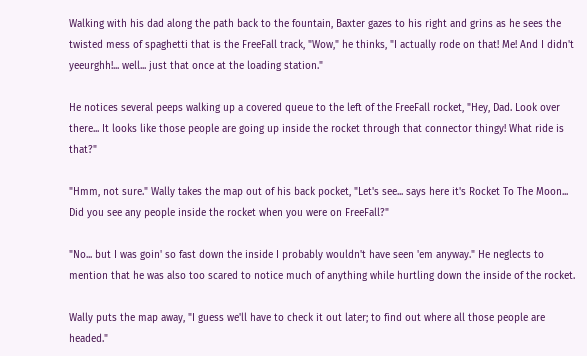Walking with his dad along the path back to the fountain, Baxter gazes to his right and grins as he sees the twisted mess of spaghetti that is the FreeFall track, "Wow," he thinks, "I actually rode on that! Me! And I didn't yeeurghh!... well... just that once at the loading station."

He notices several peeps walking up a covered queue to the left of the FreeFall rocket, "Hey, Dad. Look over there... It looks like those people are going up inside the rocket through that connector thingy! What ride is that?"

"Hmm, not sure." Wally takes the map out of his back pocket, "Let's see... says here it's Rocket To The Moon... Did you see any people inside the rocket when you were on FreeFall?"

"No... but I was goin' so fast down the inside I probably wouldn't have seen 'em anyway." He neglects to mention that he was also too scared to notice much of anything while hurtling down the inside of the rocket.

Wally puts the map away, "I guess we'll have to check it out later; to find out where all those people are headed."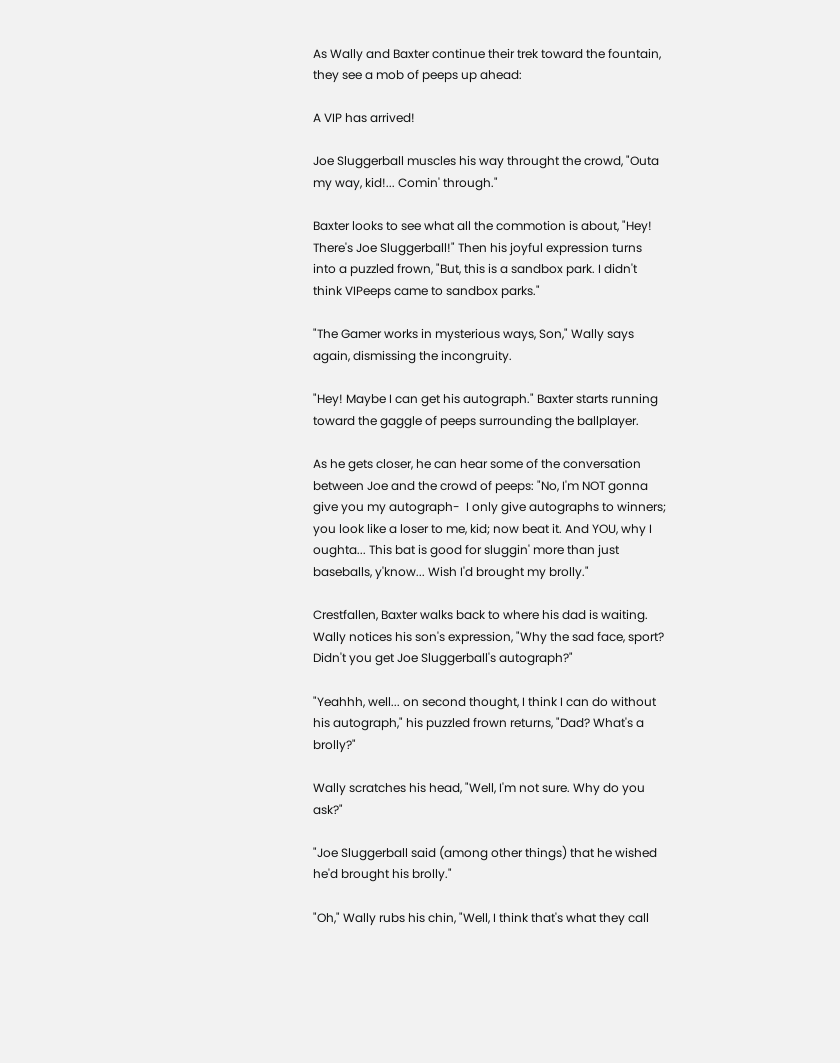As Wally and Baxter continue their trek toward the fountain,  they see a mob of peeps up ahead:

A VIP has arrived!

Joe Sluggerball muscles his way throught the crowd, "Outa my way, kid!... Comin' through."

Baxter looks to see what all the commotion is about, "Hey! There's Joe Sluggerball!" Then his joyful expression turns into a puzzled frown, "But, this is a sandbox park. I didn't think VIPeeps came to sandbox parks."

"The Gamer works in mysterious ways, Son," Wally says again, dismissing the incongruity.

"Hey! Maybe I can get his autograph." Baxter starts running toward the gaggle of peeps surrounding the ballplayer.

As he gets closer, he can hear some of the conversation between Joe and the crowd of peeps: "No, I'm NOT gonna give you my autograph-  I only give autographs to winners; you look like a loser to me, kid; now beat it. And YOU, why I oughta... This bat is good for sluggin' more than just baseballs, y'know... Wish I'd brought my brolly."

Crestfallen, Baxter walks back to where his dad is waiting. Wally notices his son's expression, "Why the sad face, sport? Didn't you get Joe Sluggerball's autograph?"

"Yeahhh, well... on second thought, I think I can do without his autograph," his puzzled frown returns, "Dad? What's a brolly?"

Wally scratches his head, "Well, I'm not sure. Why do you ask?"

"Joe Sluggerball said (among other things) that he wished he'd brought his brolly."

"Oh," Wally rubs his chin, "Well, I think that's what they call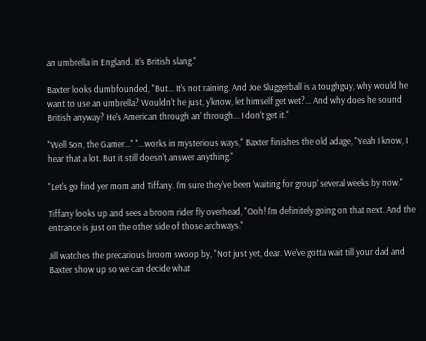an umbrella in England. It's British slang."

Baxter looks dumbfounded, "But... It's not raining. And Joe Sluggerball is a toughguy, why would he want to use an umbrella? Wouldn't he just, y'know, let himself get wet?... And why does he sound British anyway? He's American through an' through... I don't get it."

"Well Son, the Gamer..." "...works in mysterious ways," Baxter finishes the old adage, "Yeah I know, I hear that a lot. But it still doesn't answer anything."

"Let's go find yer mom and Tiffany. I'm sure they've been 'waiting for group' several weeks by now."

Tiffany looks up and sees a broom rider fly overhead, "Ooh! I'm definitely going on that next. And the entrance is just on the other side of those archways."

Jill watches the precarious broom swoop by, "Not just yet, dear. We've gotta wait till your dad and Baxter show up so we can decide what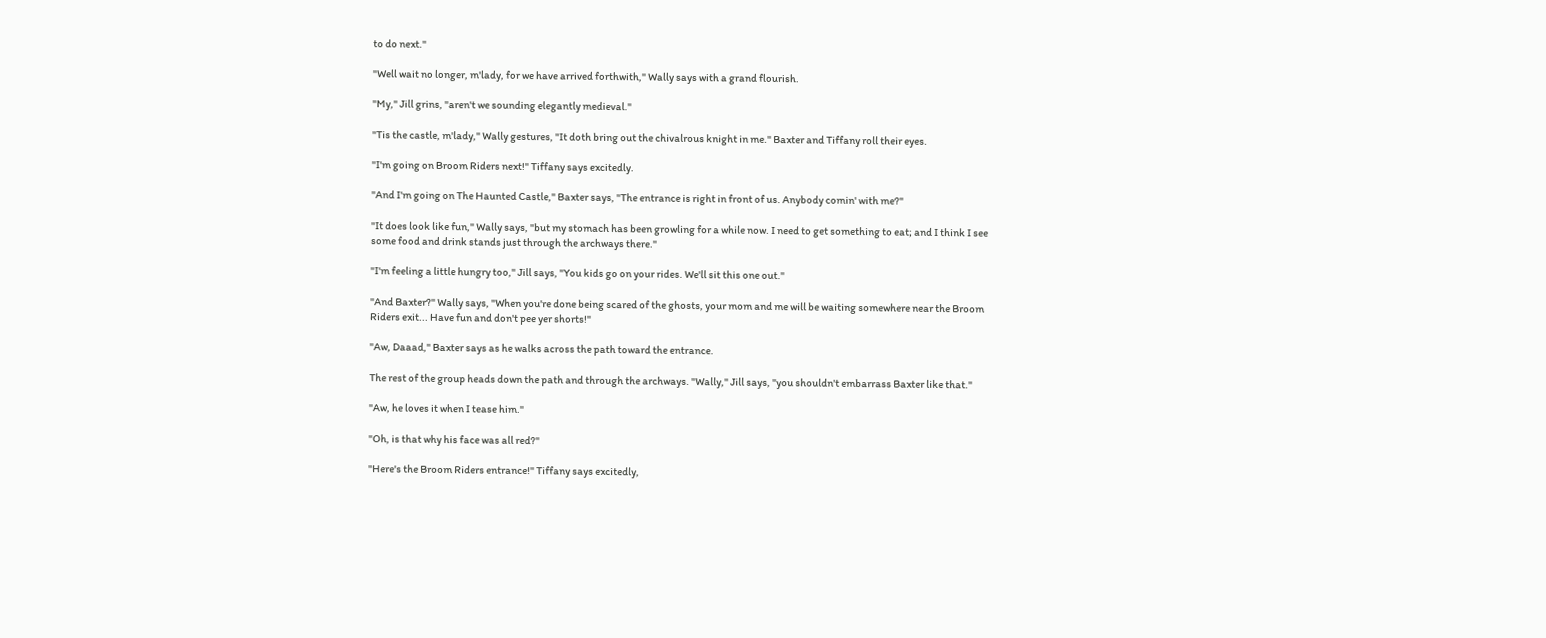to do next."

"Well wait no longer, m'lady, for we have arrived forthwith," Wally says with a grand flourish.

"My," Jill grins, "aren't we sounding elegantly medieval."

"Tis the castle, m'lady," Wally gestures, "It doth bring out the chivalrous knight in me." Baxter and Tiffany roll their eyes.

"I'm going on Broom Riders next!" Tiffany says excitedly.

"And I'm going on The Haunted Castle," Baxter says, "The entrance is right in front of us. Anybody comin' with me?"

"It does look like fun," Wally says, "but my stomach has been growling for a while now. I need to get something to eat; and I think I see some food and drink stands just through the archways there."

"I'm feeling a little hungry too," Jill says, "You kids go on your rides. We'll sit this one out."

"And Baxter?" Wally says, "When you're done being scared of the ghosts, your mom and me will be waiting somewhere near the Broom Riders exit... Have fun and don't pee yer shorts!"

"Aw, Daaad," Baxter says as he walks across the path toward the entrance.

The rest of the group heads down the path and through the archways. "Wally," Jill says, "you shouldn't embarrass Baxter like that."

"Aw, he loves it when I tease him."

"Oh, is that why his face was all red?"

"Here's the Broom Riders entrance!" Tiffany says excitedly,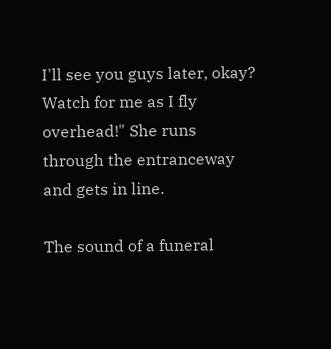I'll see you guys later, okay? Watch for me as I fly overhead!" She runs through the entranceway and gets in line.

The sound of a funeral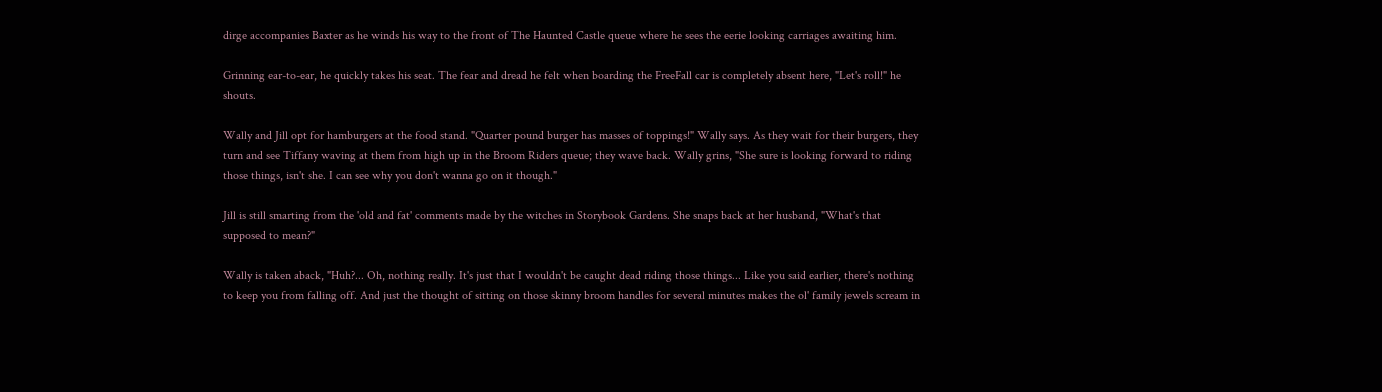dirge accompanies Baxter as he winds his way to the front of The Haunted Castle queue where he sees the eerie looking carriages awaiting him.

Grinning ear-to-ear, he quickly takes his seat. The fear and dread he felt when boarding the FreeFall car is completely absent here, "Let's roll!" he shouts.

Wally and Jill opt for hamburgers at the food stand. "Quarter pound burger has masses of toppings!" Wally says. As they wait for their burgers, they turn and see Tiffany waving at them from high up in the Broom Riders queue; they wave back. Wally grins, "She sure is looking forward to riding those things, isn't she. I can see why you don't wanna go on it though."

Jill is still smarting from the 'old and fat' comments made by the witches in Storybook Gardens. She snaps back at her husband, "What's that supposed to mean?"

Wally is taken aback, "Huh?... Oh, nothing really. It's just that I wouldn't be caught dead riding those things... Like you said earlier, there's nothing to keep you from falling off. And just the thought of sitting on those skinny broom handles for several minutes makes the ol' family jewels scream in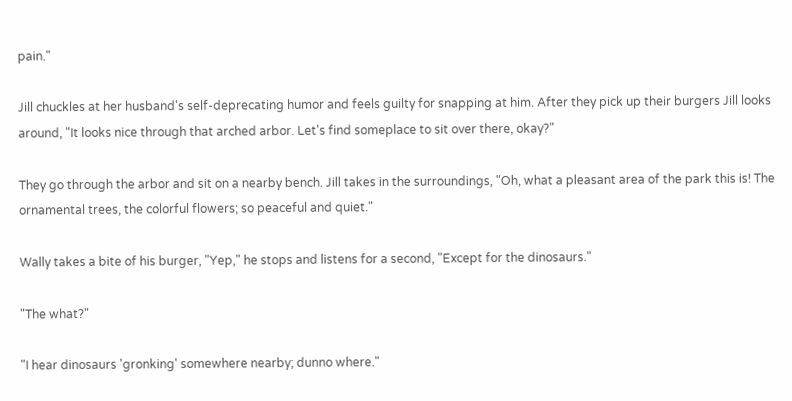pain."

Jill chuckles at her husband's self-deprecating humor and feels guilty for snapping at him. After they pick up their burgers Jill looks around, "It looks nice through that arched arbor. Let's find someplace to sit over there, okay?"

They go through the arbor and sit on a nearby bench. Jill takes in the surroundings, "Oh, what a pleasant area of the park this is! The ornamental trees, the colorful flowers; so peaceful and quiet."

Wally takes a bite of his burger, "Yep," he stops and listens for a second, "Except for the dinosaurs."

"The what?"

"I hear dinosaurs 'gronking' somewhere nearby; dunno where."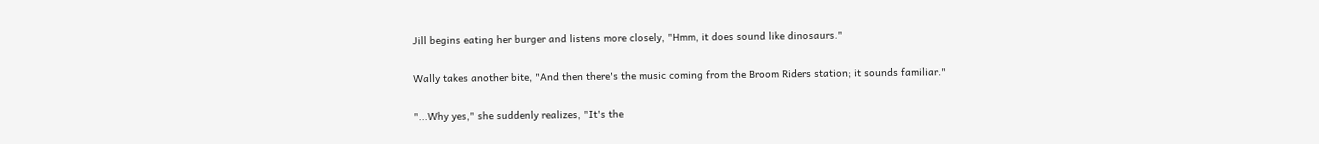Jill begins eating her burger and listens more closely, "Hmm, it does sound like dinosaurs."

Wally takes another bite, "And then there's the music coming from the Broom Riders station; it sounds familiar."

"...Why yes," she suddenly realizes, "It's the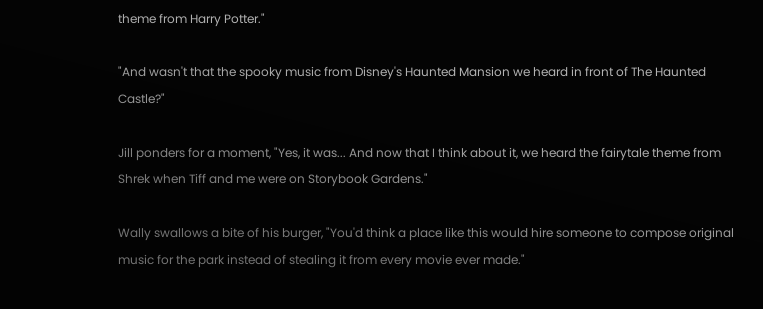theme from Harry Potter."

"And wasn't that the spooky music from Disney's Haunted Mansion we heard in front of The Haunted Castle?"

Jill ponders for a moment, "Yes, it was... And now that I think about it, we heard the fairytale theme from Shrek when Tiff and me were on Storybook Gardens."

Wally swallows a bite of his burger, "You'd think a place like this would hire someone to compose original music for the park instead of stealing it from every movie ever made."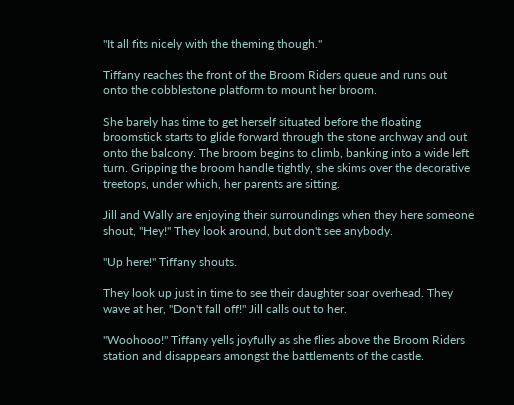"It all fits nicely with the theming though."

Tiffany reaches the front of the Broom Riders queue and runs out onto the cobblestone platform to mount her broom.

She barely has time to get herself situated before the floating broomstick starts to glide forward through the stone archway and out onto the balcony. The broom begins to climb, banking into a wide left turn. Gripping the broom handle tightly, she skims over the decorative treetops, under which, her parents are sitting.

Jill and Wally are enjoying their surroundings when they here someone shout, "Hey!" They look around, but don't see anybody.

"Up here!" Tiffany shouts.

They look up just in time to see their daughter soar overhead. They wave at her, "Don't fall off!" Jill calls out to her.

"Woohooo!" Tiffany yells joyfully as she flies above the Broom Riders station and disappears amongst the battlements of the castle.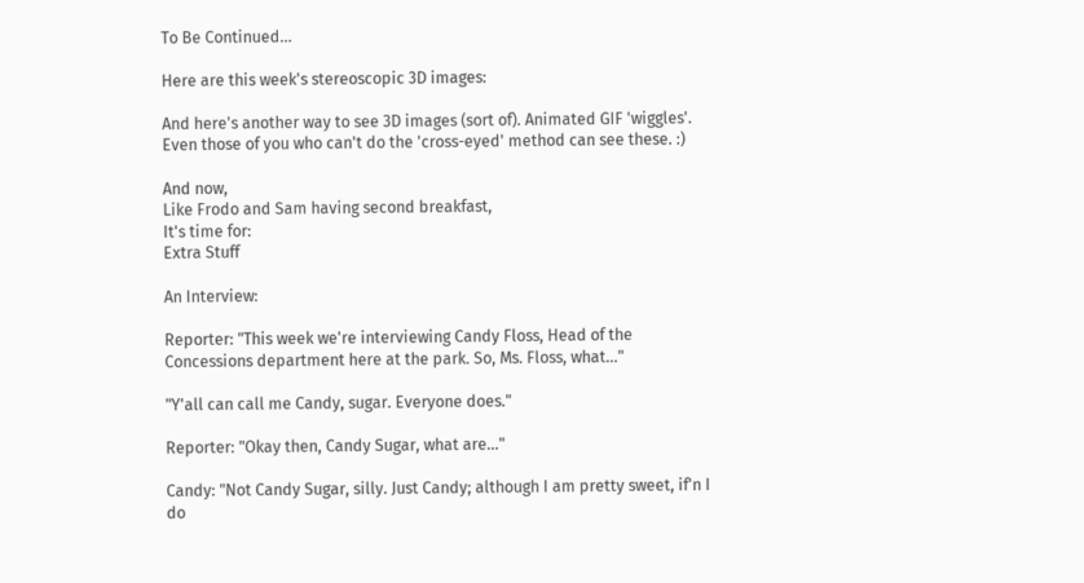To Be Continued...

Here are this week's stereoscopic 3D images:

And here's another way to see 3D images (sort of). Animated GIF 'wiggles'. Even those of you who can't do the 'cross-eyed' method can see these. :)

And now,
Like Frodo and Sam having second breakfast,
It's time for:
Extra Stuff

An Interview:

Reporter: "This week we're interviewing Candy Floss, Head of the Concessions department here at the park. So, Ms. Floss, what..."

"Y'all can call me Candy, sugar. Everyone does."

Reporter: "Okay then, Candy Sugar, what are..."

Candy: "Not Candy Sugar, silly. Just Candy; although I am pretty sweet, if'n I do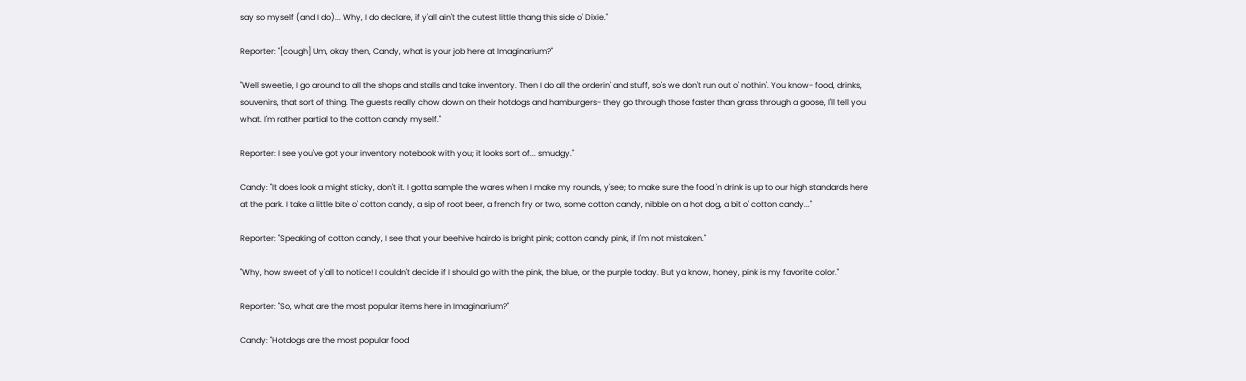say so myself (and I do)... Why, I do declare, if y'all ain't the cutest little thang this side o' Dixie."

Reporter: "[cough] Um, okay then, Candy, what is your job here at Imaginarium?"

"Well sweetie, I go around to all the shops and stalls and take inventory. Then I do all the orderin' and stuff, so's we don't run out o' nothin'. You know- food, drinks, souvenirs, that sort of thing. The guests really chow down on their hotdogs and hamburgers- they go through those faster than grass through a goose, I'll tell you what. I'm rather partial to the cotton candy myself."

Reporter: I see you've got your inventory notebook with you; it looks sort of... smudgy."

Candy: "It does look a might sticky, don't it. I gotta sample the wares when I make my rounds, y'see; to make sure the food 'n drink is up to our high standards here at the park. I take a little bite o' cotton candy, a sip of root beer, a french fry or two, some cotton candy, nibble on a hot dog, a bit o' cotton candy..."

Reporter: "Speaking of cotton candy, I see that your beehive hairdo is bright pink; cotton candy pink, if I'm not mistaken."

"Why, how sweet of y'all to notice! I couldn't decide if I should go with the pink, the blue, or the purple today. But ya know, honey, pink is my favorite color."

Reporter: "So, what are the most popular items here in Imaginarium?"

Candy: "Hotdogs are the most popular food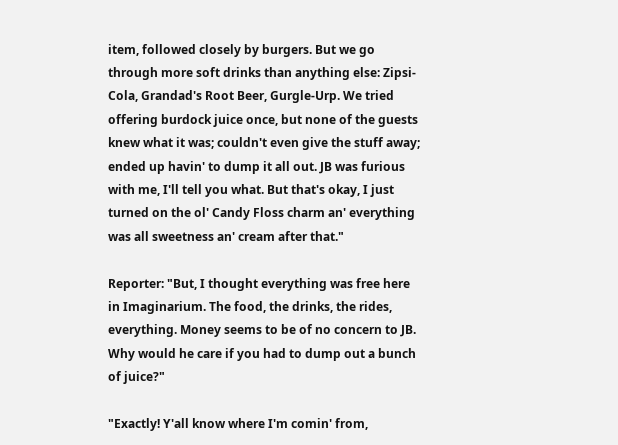item, followed closely by burgers. But we go through more soft drinks than anything else: Zipsi-Cola, Grandad's Root Beer, Gurgle-Urp. We tried offering burdock juice once, but none of the guests knew what it was; couldn't even give the stuff away; ended up havin' to dump it all out. JB was furious with me, I'll tell you what. But that's okay, I just turned on the ol' Candy Floss charm an' everything was all sweetness an' cream after that."

Reporter: "But, I thought everything was free here in Imaginarium. The food, the drinks, the rides, everything. Money seems to be of no concern to JB. Why would he care if you had to dump out a bunch of juice?"

"Exactly! Y'all know where I'm comin' from,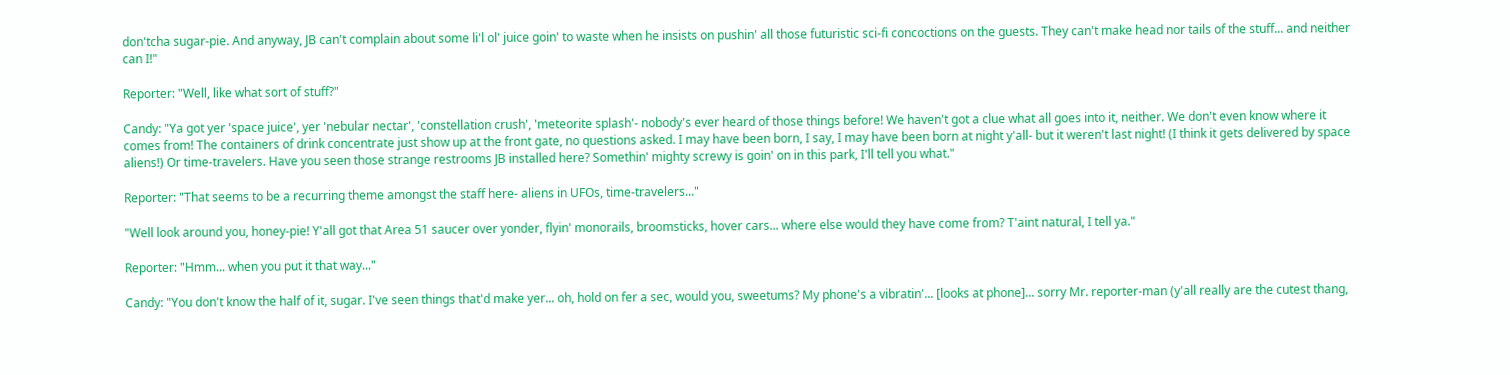don'tcha sugar-pie. And anyway, JB can't complain about some li'l ol' juice goin' to waste when he insists on pushin' all those futuristic sci-fi concoctions on the guests. They can't make head nor tails of the stuff... and neither can I!"

Reporter: "Well, like what sort of stuff?"

Candy: "Ya got yer 'space juice', yer 'nebular nectar', 'constellation crush', 'meteorite splash'- nobody's ever heard of those things before! We haven't got a clue what all goes into it, neither. We don't even know where it comes from! The containers of drink concentrate just show up at the front gate, no questions asked. I may have been born, I say, I may have been born at night y'all- but it weren't last night! (I think it gets delivered by space aliens!) Or time-travelers. Have you seen those strange restrooms JB installed here? Somethin' mighty screwy is goin' on in this park, I'll tell you what."

Reporter: "That seems to be a recurring theme amongst the staff here- aliens in UFOs, time-travelers..."

"Well look around you, honey-pie! Y'all got that Area 51 saucer over yonder, flyin' monorails, broomsticks, hover cars... where else would they have come from? T'aint natural, I tell ya."

Reporter: "Hmm... when you put it that way..."

Candy: "You don't know the half of it, sugar. I've seen things that'd make yer... oh, hold on fer a sec, would you, sweetums? My phone's a vibratin'... [looks at phone]... sorry Mr. reporter-man (y'all really are the cutest thang,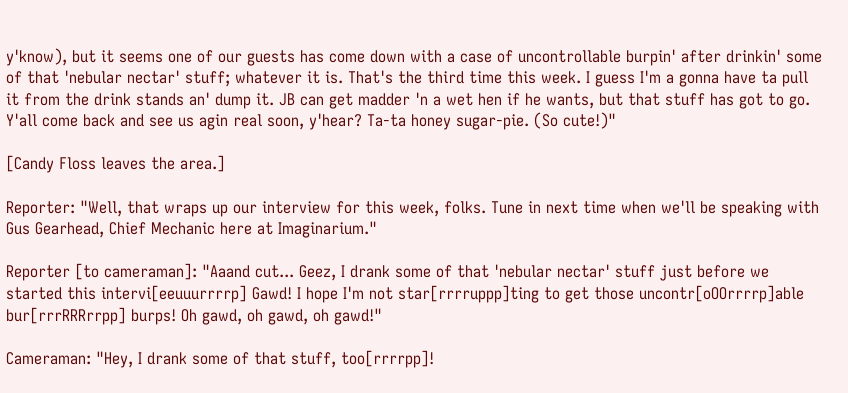y'know), but it seems one of our guests has come down with a case of uncontrollable burpin' after drinkin' some of that 'nebular nectar' stuff; whatever it is. That's the third time this week. I guess I'm a gonna have ta pull it from the drink stands an' dump it. JB can get madder 'n a wet hen if he wants, but that stuff has got to go. Y'all come back and see us agin real soon, y'hear? Ta-ta honey sugar-pie. (So cute!)"

[Candy Floss leaves the area.]

Reporter: "Well, that wraps up our interview for this week, folks. Tune in next time when we'll be speaking with Gus Gearhead, Chief Mechanic here at Imaginarium."

Reporter [to cameraman]: "Aaand cut... Geez, I drank some of that 'nebular nectar' stuff just before we started this intervi[eeuuurrrrp] Gawd! I hope I'm not star[rrrruppp]ting to get those uncontr[oOOrrrrp]able bur[rrrRRRrrpp] burps! Oh gawd, oh gawd, oh gawd!"

Cameraman: "Hey, I drank some of that stuff, too[rrrrpp]!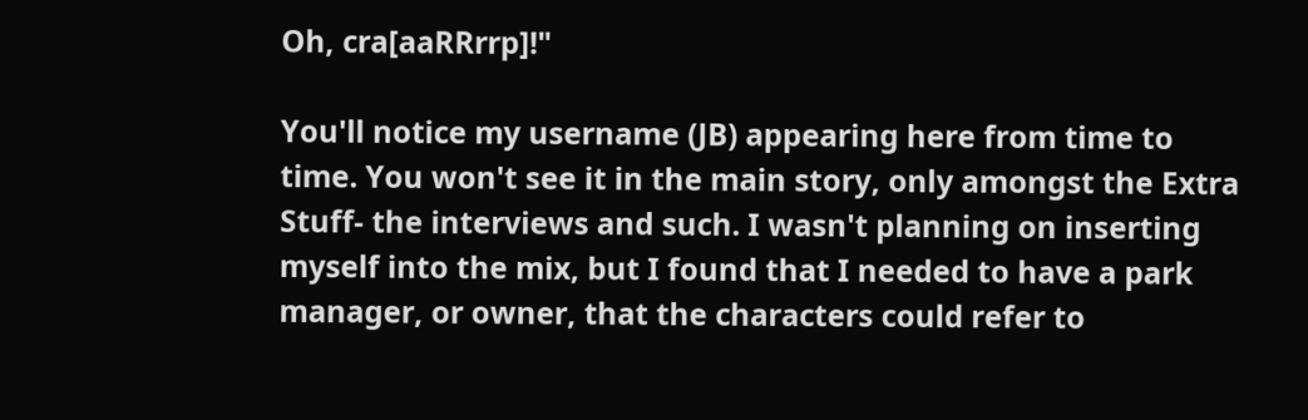Oh, cra[aaRRrrp]!"

You'll notice my username (JB) appearing here from time to time. You won't see it in the main story, only amongst the Extra Stuff- the interviews and such. I wasn't planning on inserting myself into the mix, but I found that I needed to have a park manager, or owner, that the characters could refer to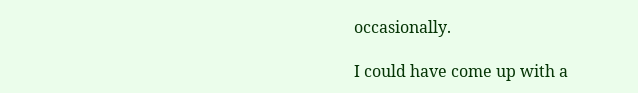occasionally.

I could have come up with a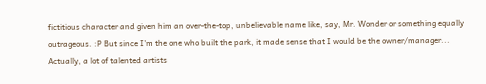fictitious character and given him an over-the-top, unbelievable name like, say, Mr. Wonder or something equally outrageous. :P But since I'm the one who built the park, it made sense that I would be the owner/manager... Actually, a lot of talented artists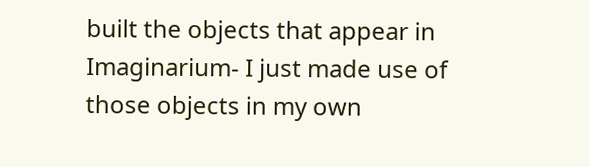built the objects that appear in Imaginarium- I just made use of those objects in my own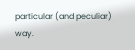particular (and peculiar) way.